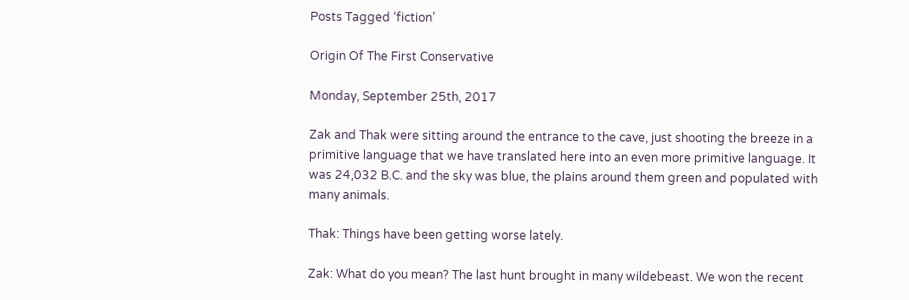Posts Tagged ‘fiction’

Origin Of The First Conservative

Monday, September 25th, 2017

Zak and Thak were sitting around the entrance to the cave, just shooting the breeze in a primitive language that we have translated here into an even more primitive language. It was 24,032 B.C. and the sky was blue, the plains around them green and populated with many animals.

Thak: Things have been getting worse lately.

Zak: What do you mean? The last hunt brought in many wildebeast. We won the recent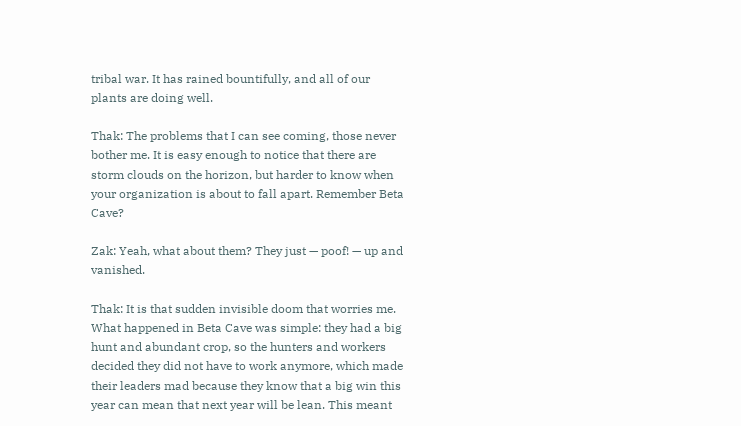tribal war. It has rained bountifully, and all of our plants are doing well.

Thak: The problems that I can see coming, those never bother me. It is easy enough to notice that there are storm clouds on the horizon, but harder to know when your organization is about to fall apart. Remember Beta Cave?

Zak: Yeah, what about them? They just — poof! — up and vanished.

Thak: It is that sudden invisible doom that worries me. What happened in Beta Cave was simple: they had a big hunt and abundant crop, so the hunters and workers decided they did not have to work anymore, which made their leaders mad because they know that a big win this year can mean that next year will be lean. This meant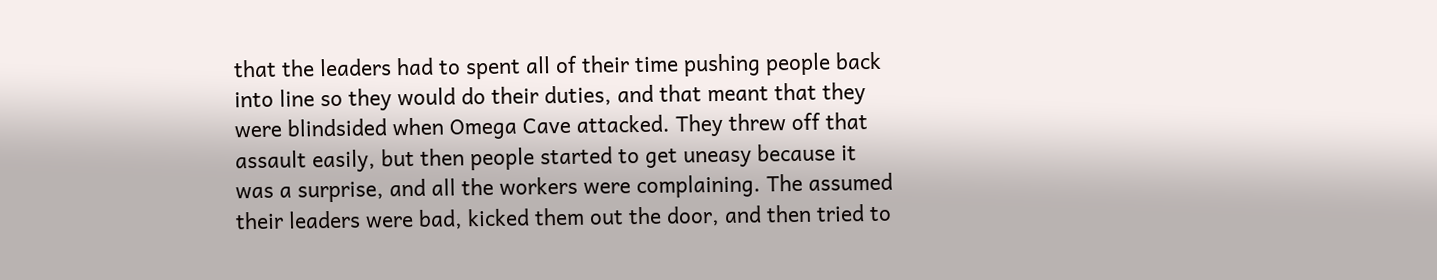that the leaders had to spent all of their time pushing people back into line so they would do their duties, and that meant that they were blindsided when Omega Cave attacked. They threw off that assault easily, but then people started to get uneasy because it was a surprise, and all the workers were complaining. The assumed their leaders were bad, kicked them out the door, and then tried to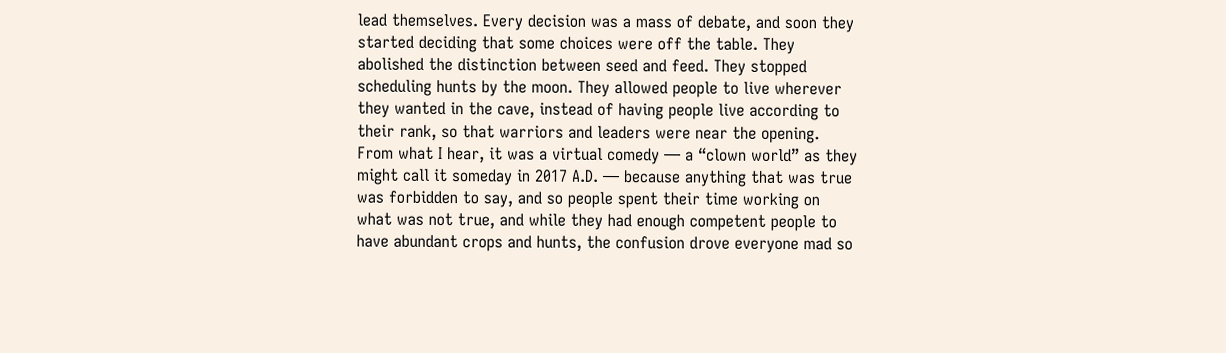lead themselves. Every decision was a mass of debate, and soon they started deciding that some choices were off the table. They abolished the distinction between seed and feed. They stopped scheduling hunts by the moon. They allowed people to live wherever they wanted in the cave, instead of having people live according to their rank, so that warriors and leaders were near the opening. From what I hear, it was a virtual comedy — a “clown world” as they might call it someday in 2017 A.D. — because anything that was true was forbidden to say, and so people spent their time working on what was not true, and while they had enough competent people to have abundant crops and hunts, the confusion drove everyone mad so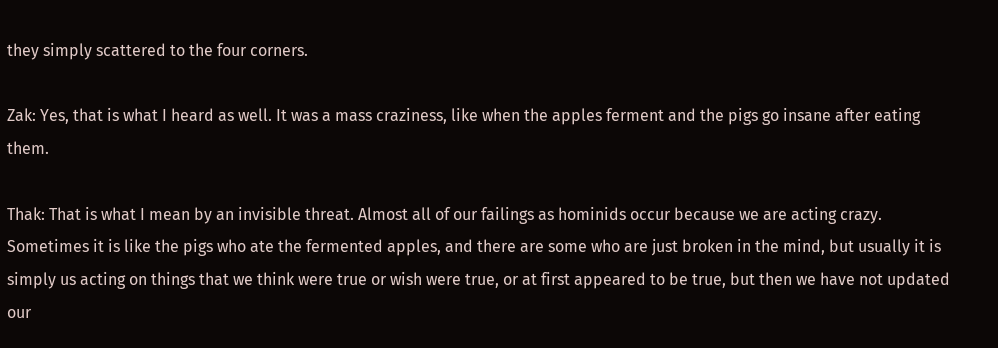they simply scattered to the four corners.

Zak: Yes, that is what I heard as well. It was a mass craziness, like when the apples ferment and the pigs go insane after eating them.

Thak: That is what I mean by an invisible threat. Almost all of our failings as hominids occur because we are acting crazy. Sometimes it is like the pigs who ate the fermented apples, and there are some who are just broken in the mind, but usually it is simply us acting on things that we think were true or wish were true, or at first appeared to be true, but then we have not updated our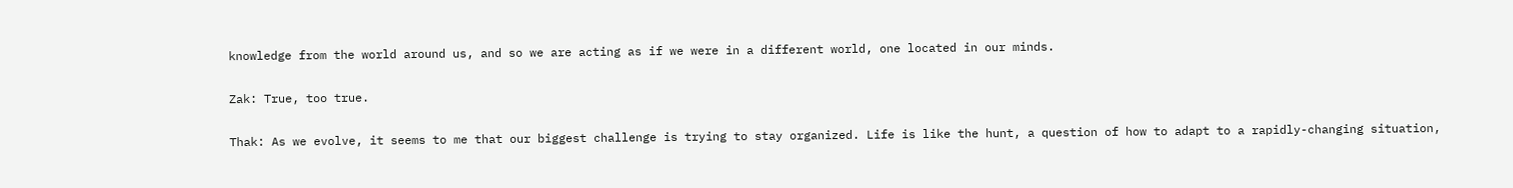knowledge from the world around us, and so we are acting as if we were in a different world, one located in our minds.

Zak: True, too true.

Thak: As we evolve, it seems to me that our biggest challenge is trying to stay organized. Life is like the hunt, a question of how to adapt to a rapidly-changing situation,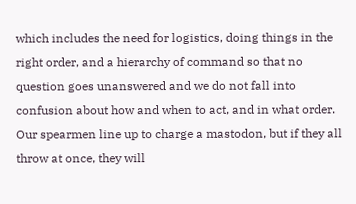which includes the need for logistics, doing things in the right order, and a hierarchy of command so that no question goes unanswered and we do not fall into confusion about how and when to act, and in what order. Our spearmen line up to charge a mastodon, but if they all throw at once, they will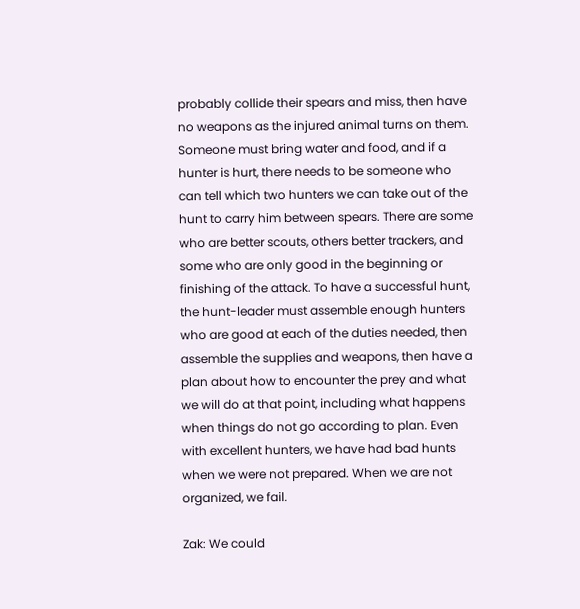probably collide their spears and miss, then have no weapons as the injured animal turns on them. Someone must bring water and food, and if a hunter is hurt, there needs to be someone who can tell which two hunters we can take out of the hunt to carry him between spears. There are some who are better scouts, others better trackers, and some who are only good in the beginning or finishing of the attack. To have a successful hunt, the hunt-leader must assemble enough hunters who are good at each of the duties needed, then assemble the supplies and weapons, then have a plan about how to encounter the prey and what we will do at that point, including what happens when things do not go according to plan. Even with excellent hunters, we have had bad hunts when we were not prepared. When we are not organized, we fail.

Zak: We could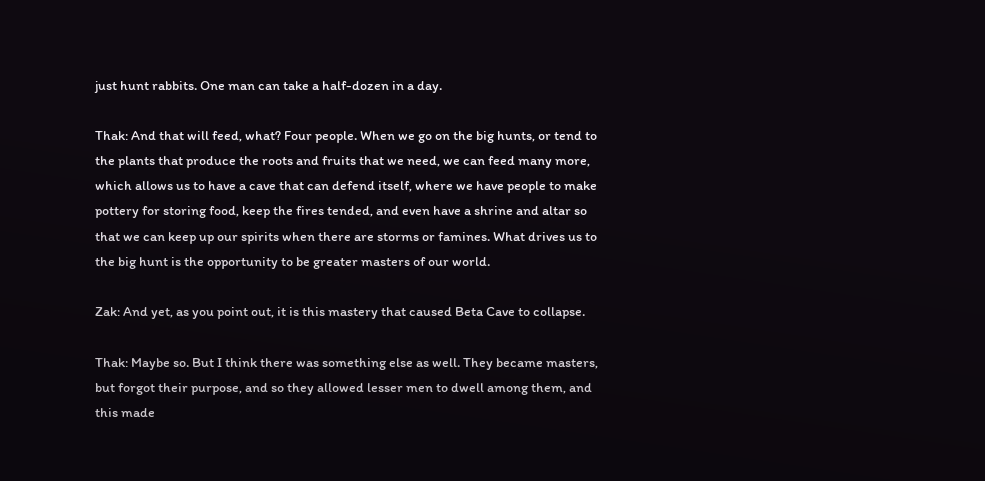just hunt rabbits. One man can take a half-dozen in a day.

Thak: And that will feed, what? Four people. When we go on the big hunts, or tend to the plants that produce the roots and fruits that we need, we can feed many more, which allows us to have a cave that can defend itself, where we have people to make pottery for storing food, keep the fires tended, and even have a shrine and altar so that we can keep up our spirits when there are storms or famines. What drives us to the big hunt is the opportunity to be greater masters of our world.

Zak: And yet, as you point out, it is this mastery that caused Beta Cave to collapse.

Thak: Maybe so. But I think there was something else as well. They became masters, but forgot their purpose, and so they allowed lesser men to dwell among them, and this made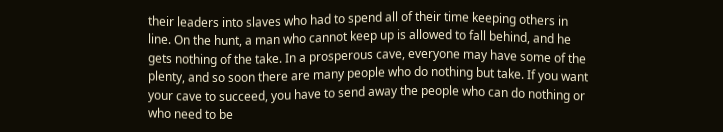their leaders into slaves who had to spend all of their time keeping others in line. On the hunt, a man who cannot keep up is allowed to fall behind, and he gets nothing of the take. In a prosperous cave, everyone may have some of the plenty, and so soon there are many people who do nothing but take. If you want your cave to succeed, you have to send away the people who can do nothing or who need to be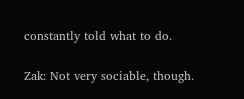constantly told what to do.

Zak: Not very sociable, though.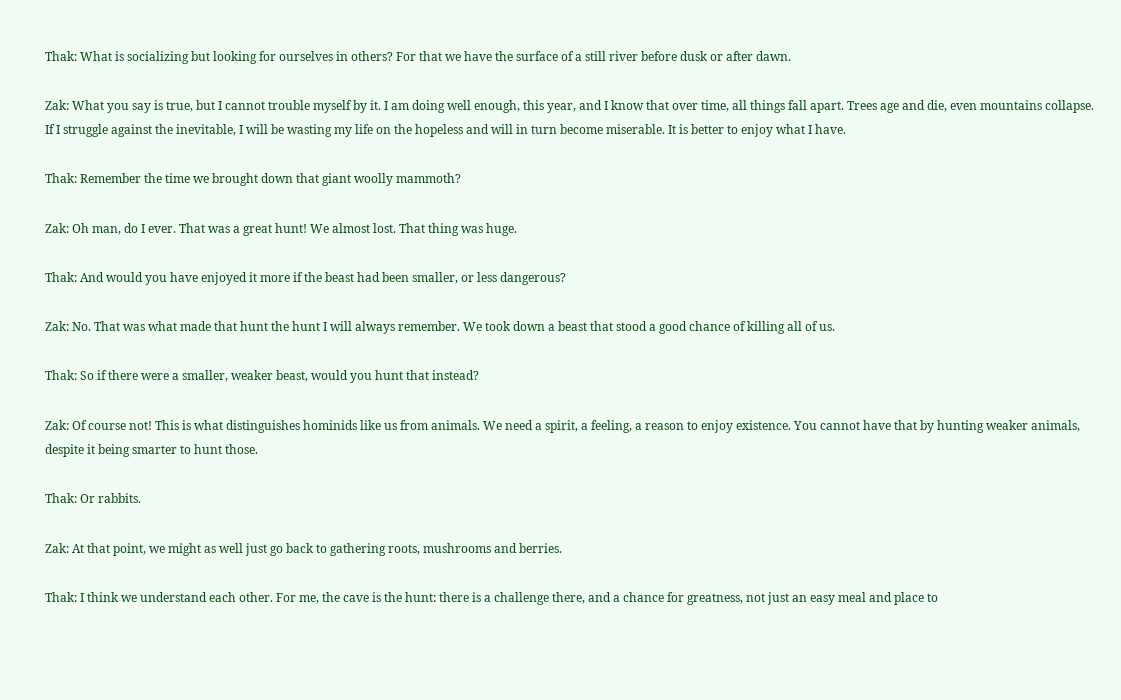Thak: What is socializing but looking for ourselves in others? For that we have the surface of a still river before dusk or after dawn.

Zak: What you say is true, but I cannot trouble myself by it. I am doing well enough, this year, and I know that over time, all things fall apart. Trees age and die, even mountains collapse. If I struggle against the inevitable, I will be wasting my life on the hopeless and will in turn become miserable. It is better to enjoy what I have.

Thak: Remember the time we brought down that giant woolly mammoth?

Zak: Oh man, do I ever. That was a great hunt! We almost lost. That thing was huge.

Thak: And would you have enjoyed it more if the beast had been smaller, or less dangerous?

Zak: No. That was what made that hunt the hunt I will always remember. We took down a beast that stood a good chance of killing all of us.

Thak: So if there were a smaller, weaker beast, would you hunt that instead?

Zak: Of course not! This is what distinguishes hominids like us from animals. We need a spirit, a feeling, a reason to enjoy existence. You cannot have that by hunting weaker animals, despite it being smarter to hunt those.

Thak: Or rabbits.

Zak: At that point, we might as well just go back to gathering roots, mushrooms and berries.

Thak: I think we understand each other. For me, the cave is the hunt: there is a challenge there, and a chance for greatness, not just an easy meal and place to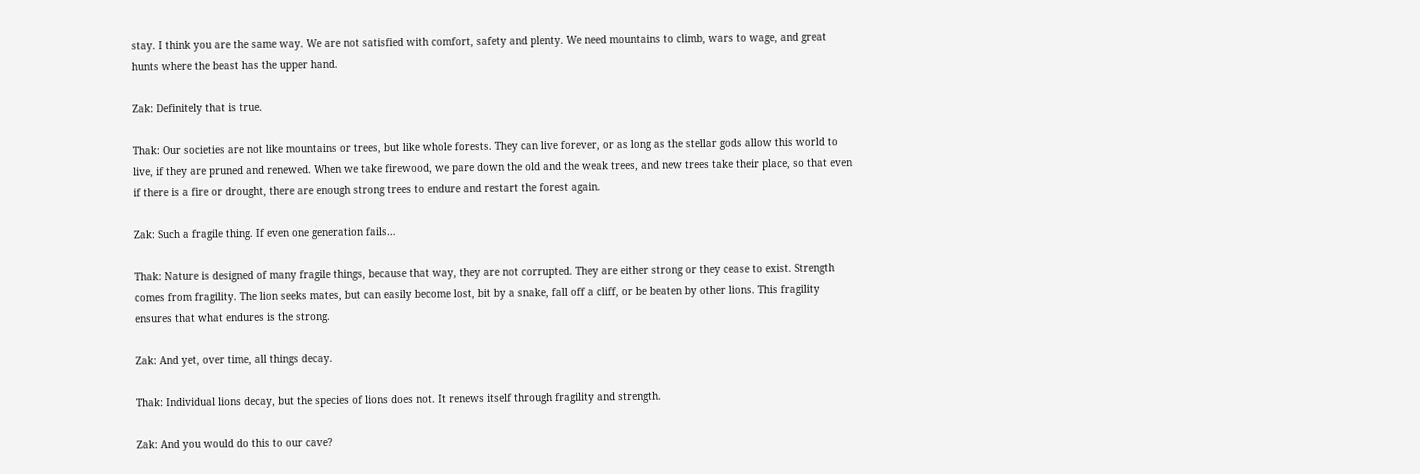stay. I think you are the same way. We are not satisfied with comfort, safety and plenty. We need mountains to climb, wars to wage, and great hunts where the beast has the upper hand.

Zak: Definitely that is true.

Thak: Our societies are not like mountains or trees, but like whole forests. They can live forever, or as long as the stellar gods allow this world to live, if they are pruned and renewed. When we take firewood, we pare down the old and the weak trees, and new trees take their place, so that even if there is a fire or drought, there are enough strong trees to endure and restart the forest again.

Zak: Such a fragile thing. If even one generation fails…

Thak: Nature is designed of many fragile things, because that way, they are not corrupted. They are either strong or they cease to exist. Strength comes from fragility. The lion seeks mates, but can easily become lost, bit by a snake, fall off a cliff, or be beaten by other lions. This fragility ensures that what endures is the strong.

Zak: And yet, over time, all things decay.

Thak: Individual lions decay, but the species of lions does not. It renews itself through fragility and strength.

Zak: And you would do this to our cave?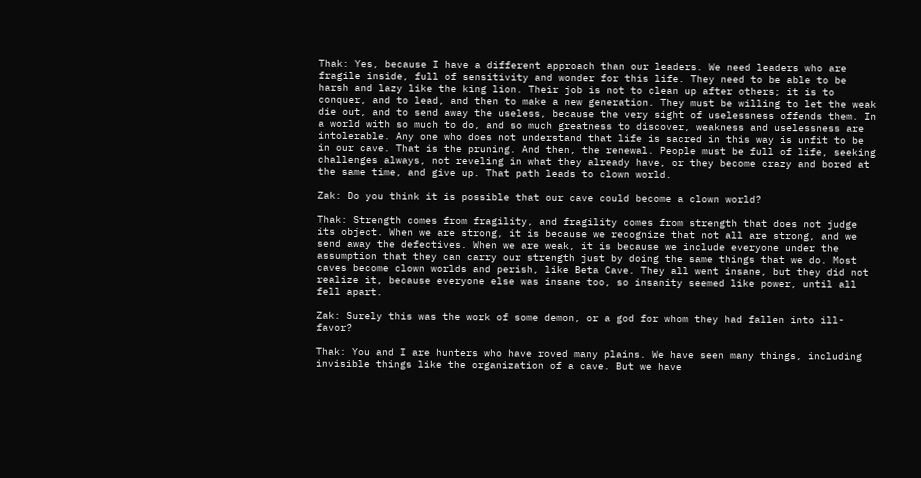Thak: Yes, because I have a different approach than our leaders. We need leaders who are fragile inside, full of sensitivity and wonder for this life. They need to be able to be harsh and lazy like the king lion. Their job is not to clean up after others; it is to conquer, and to lead, and then to make a new generation. They must be willing to let the weak die out, and to send away the useless, because the very sight of uselessness offends them. In a world with so much to do, and so much greatness to discover, weakness and uselessness are intolerable. Any one who does not understand that life is sacred in this way is unfit to be in our cave. That is the pruning. And then, the renewal. People must be full of life, seeking challenges always, not reveling in what they already have, or they become crazy and bored at the same time, and give up. That path leads to clown world.

Zak: Do you think it is possible that our cave could become a clown world?

Thak: Strength comes from fragility, and fragility comes from strength that does not judge its object. When we are strong, it is because we recognize that not all are strong, and we send away the defectives. When we are weak, it is because we include everyone under the assumption that they can carry our strength just by doing the same things that we do. Most caves become clown worlds and perish, like Beta Cave. They all went insane, but they did not realize it, because everyone else was insane too, so insanity seemed like power, until all fell apart.

Zak: Surely this was the work of some demon, or a god for whom they had fallen into ill-favor?

Thak: You and I are hunters who have roved many plains. We have seen many things, including invisible things like the organization of a cave. But we have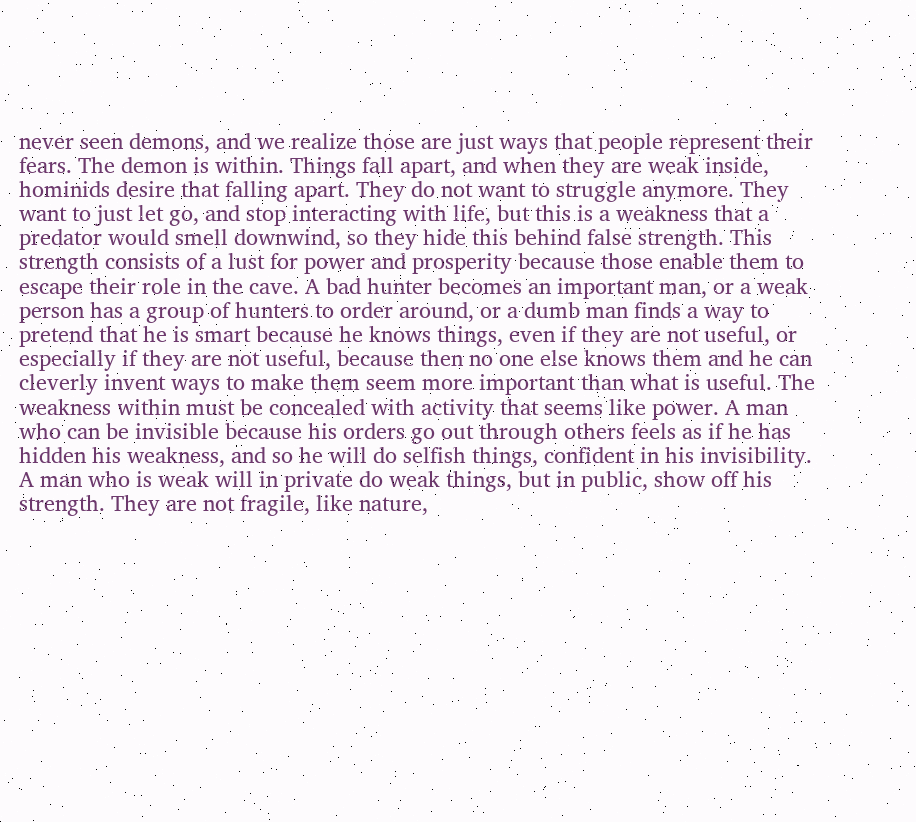never seen demons, and we realize those are just ways that people represent their fears. The demon is within. Things fall apart, and when they are weak inside, hominids desire that falling apart. They do not want to struggle anymore. They want to just let go, and stop interacting with life, but this is a weakness that a predator would smell downwind, so they hide this behind false strength. This strength consists of a lust for power and prosperity because those enable them to escape their role in the cave. A bad hunter becomes an important man, or a weak person has a group of hunters to order around, or a dumb man finds a way to pretend that he is smart because he knows things, even if they are not useful, or especially if they are not useful, because then no one else knows them and he can cleverly invent ways to make them seem more important than what is useful. The weakness within must be concealed with activity that seems like power. A man who can be invisible because his orders go out through others feels as if he has hidden his weakness, and so he will do selfish things, confident in his invisibility. A man who is weak will in private do weak things, but in public, show off his strength. They are not fragile, like nature,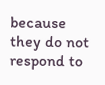because they do not respond to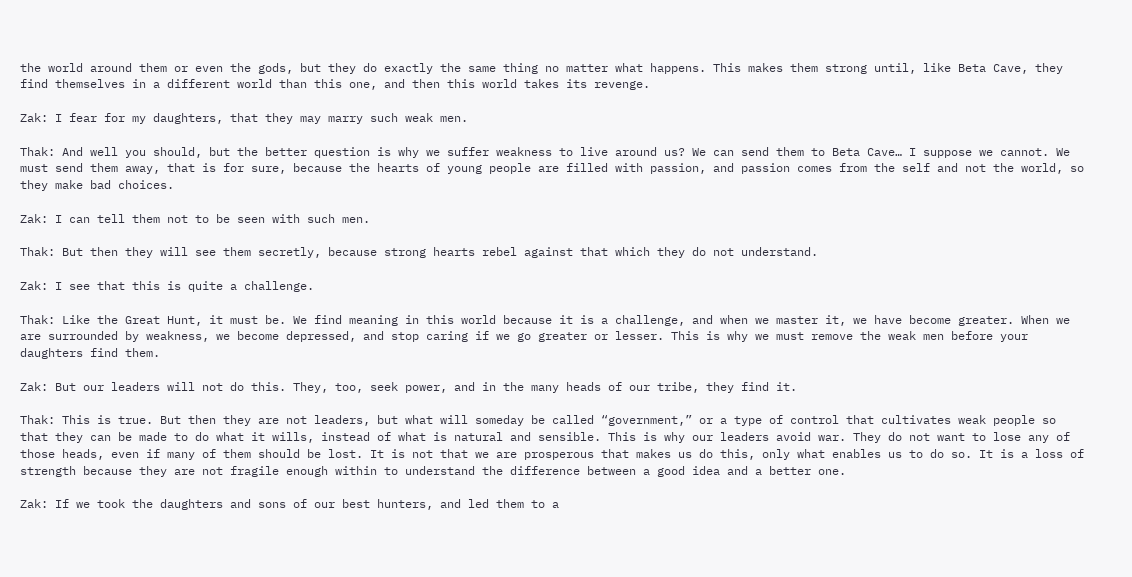the world around them or even the gods, but they do exactly the same thing no matter what happens. This makes them strong until, like Beta Cave, they find themselves in a different world than this one, and then this world takes its revenge.

Zak: I fear for my daughters, that they may marry such weak men.

Thak: And well you should, but the better question is why we suffer weakness to live around us? We can send them to Beta Cave… I suppose we cannot. We must send them away, that is for sure, because the hearts of young people are filled with passion, and passion comes from the self and not the world, so they make bad choices.

Zak: I can tell them not to be seen with such men.

Thak: But then they will see them secretly, because strong hearts rebel against that which they do not understand.

Zak: I see that this is quite a challenge.

Thak: Like the Great Hunt, it must be. We find meaning in this world because it is a challenge, and when we master it, we have become greater. When we are surrounded by weakness, we become depressed, and stop caring if we go greater or lesser. This is why we must remove the weak men before your daughters find them.

Zak: But our leaders will not do this. They, too, seek power, and in the many heads of our tribe, they find it.

Thak: This is true. But then they are not leaders, but what will someday be called “government,” or a type of control that cultivates weak people so that they can be made to do what it wills, instead of what is natural and sensible. This is why our leaders avoid war. They do not want to lose any of those heads, even if many of them should be lost. It is not that we are prosperous that makes us do this, only what enables us to do so. It is a loss of strength because they are not fragile enough within to understand the difference between a good idea and a better one.

Zak: If we took the daughters and sons of our best hunters, and led them to a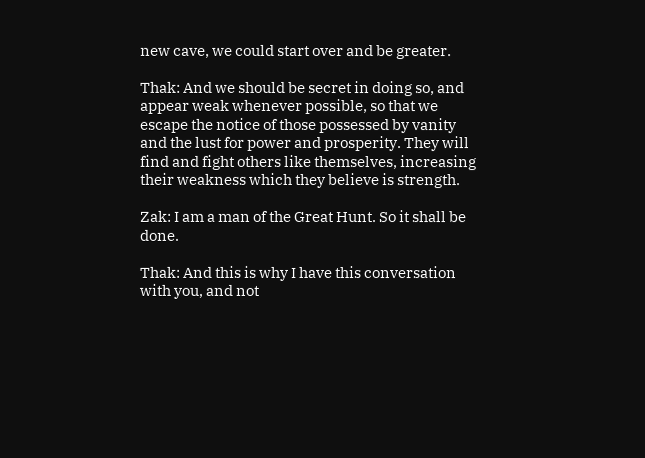new cave, we could start over and be greater.

Thak: And we should be secret in doing so, and appear weak whenever possible, so that we escape the notice of those possessed by vanity and the lust for power and prosperity. They will find and fight others like themselves, increasing their weakness which they believe is strength.

Zak: I am a man of the Great Hunt. So it shall be done.

Thak: And this is why I have this conversation with you, and not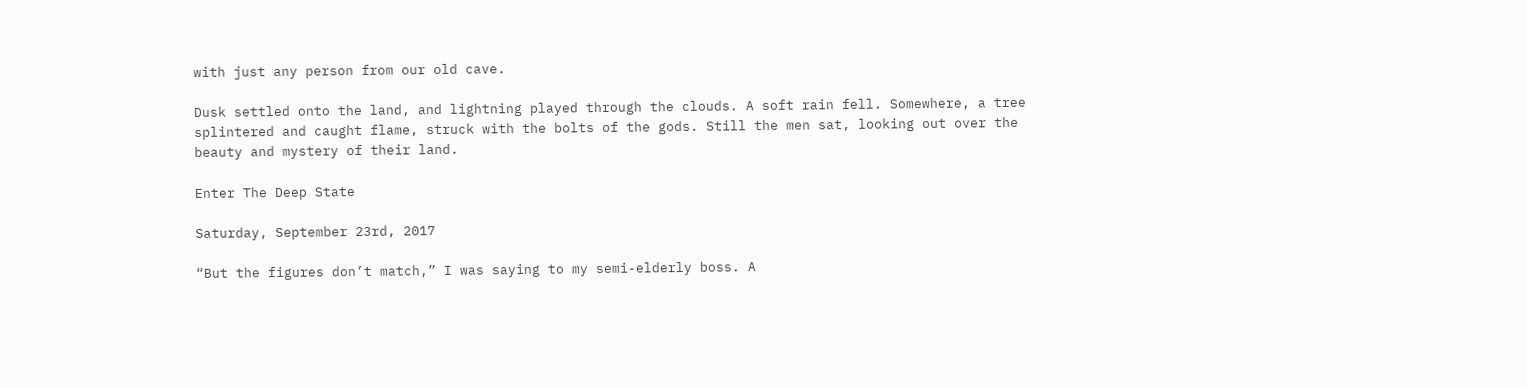with just any person from our old cave.

Dusk settled onto the land, and lightning played through the clouds. A soft rain fell. Somewhere, a tree splintered and caught flame, struck with the bolts of the gods. Still the men sat, looking out over the beauty and mystery of their land.

Enter The Deep State

Saturday, September 23rd, 2017

“But the figures don’t match,” I was saying to my semi-elderly boss. A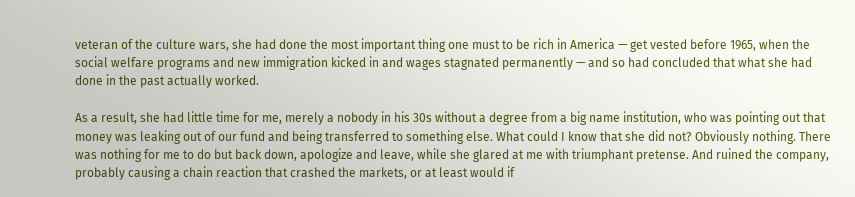veteran of the culture wars, she had done the most important thing one must to be rich in America — get vested before 1965, when the social welfare programs and new immigration kicked in and wages stagnated permanently — and so had concluded that what she had done in the past actually worked.

As a result, she had little time for me, merely a nobody in his 30s without a degree from a big name institution, who was pointing out that money was leaking out of our fund and being transferred to something else. What could I know that she did not? Obviously nothing. There was nothing for me to do but back down, apologize and leave, while she glared at me with triumphant pretense. And ruined the company, probably causing a chain reaction that crashed the markets, or at least would if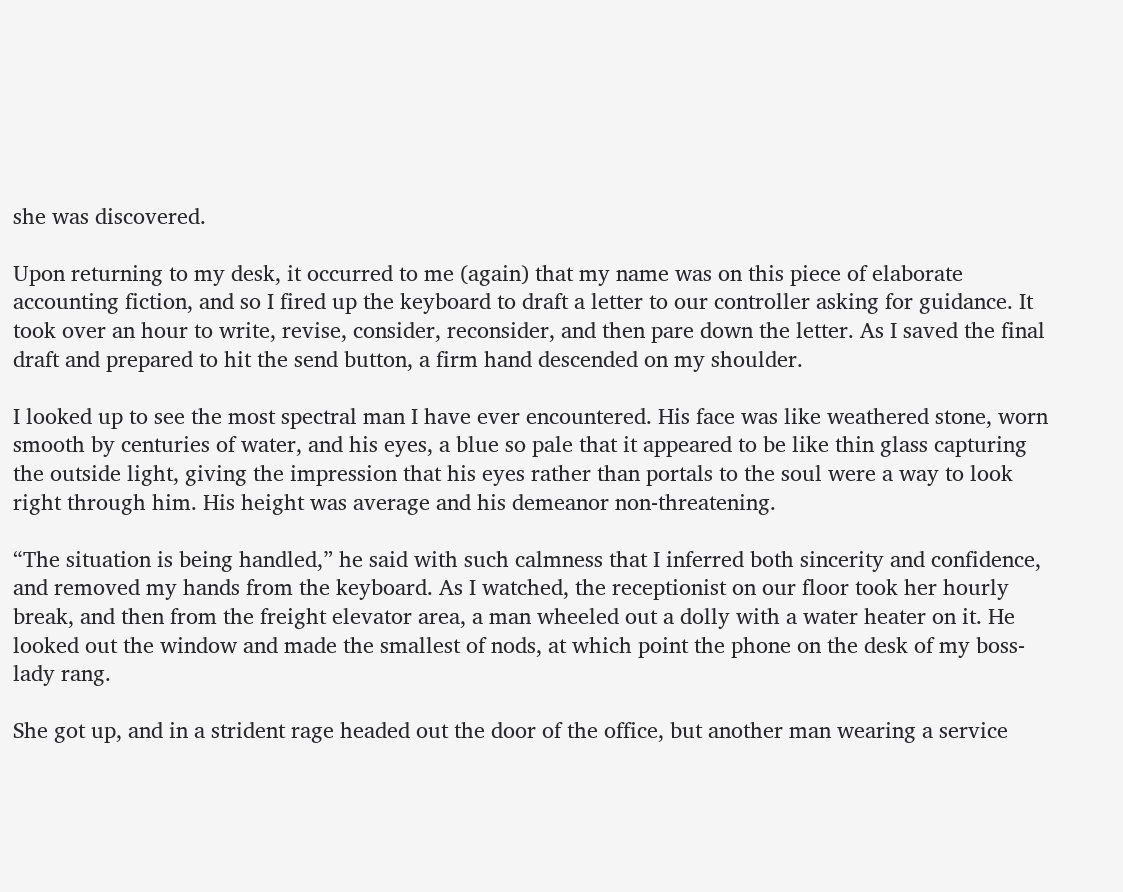she was discovered.

Upon returning to my desk, it occurred to me (again) that my name was on this piece of elaborate accounting fiction, and so I fired up the keyboard to draft a letter to our controller asking for guidance. It took over an hour to write, revise, consider, reconsider, and then pare down the letter. As I saved the final draft and prepared to hit the send button, a firm hand descended on my shoulder.

I looked up to see the most spectral man I have ever encountered. His face was like weathered stone, worn smooth by centuries of water, and his eyes, a blue so pale that it appeared to be like thin glass capturing the outside light, giving the impression that his eyes rather than portals to the soul were a way to look right through him. His height was average and his demeanor non-threatening.

“The situation is being handled,” he said with such calmness that I inferred both sincerity and confidence, and removed my hands from the keyboard. As I watched, the receptionist on our floor took her hourly break, and then from the freight elevator area, a man wheeled out a dolly with a water heater on it. He looked out the window and made the smallest of nods, at which point the phone on the desk of my boss-lady rang.

She got up, and in a strident rage headed out the door of the office, but another man wearing a service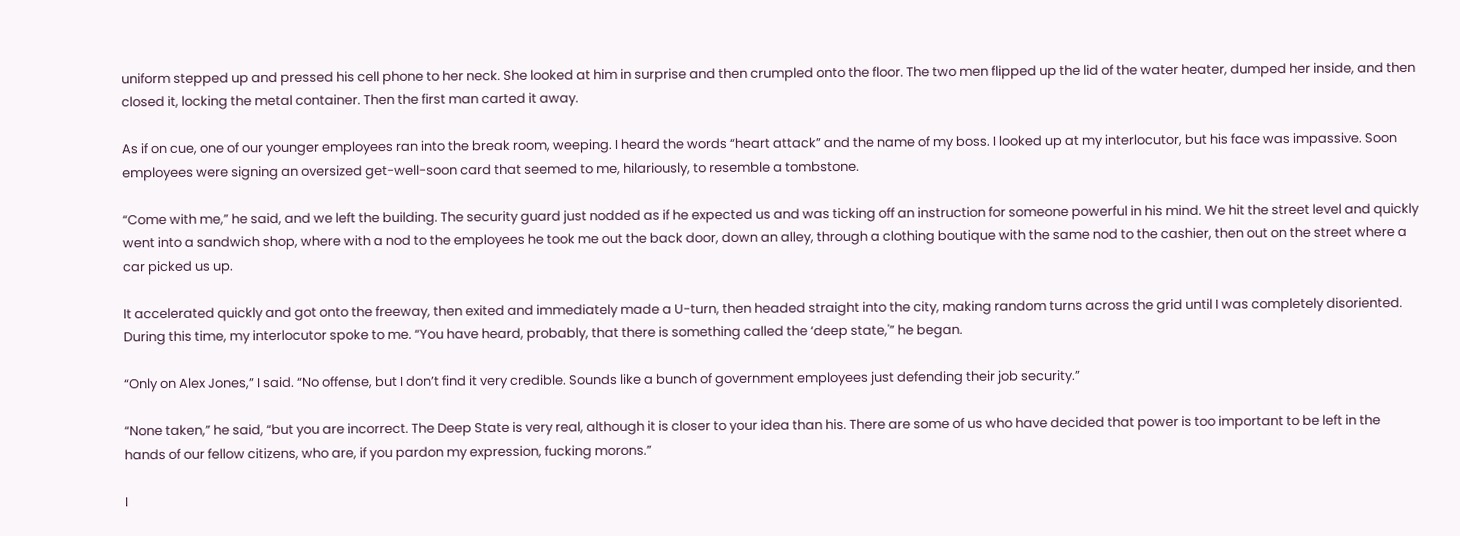uniform stepped up and pressed his cell phone to her neck. She looked at him in surprise and then crumpled onto the floor. The two men flipped up the lid of the water heater, dumped her inside, and then closed it, locking the metal container. Then the first man carted it away.

As if on cue, one of our younger employees ran into the break room, weeping. I heard the words “heart attack” and the name of my boss. I looked up at my interlocutor, but his face was impassive. Soon employees were signing an oversized get-well-soon card that seemed to me, hilariously, to resemble a tombstone.

“Come with me,” he said, and we left the building. The security guard just nodded as if he expected us and was ticking off an instruction for someone powerful in his mind. We hit the street level and quickly went into a sandwich shop, where with a nod to the employees he took me out the back door, down an alley, through a clothing boutique with the same nod to the cashier, then out on the street where a car picked us up.

It accelerated quickly and got onto the freeway, then exited and immediately made a U-turn, then headed straight into the city, making random turns across the grid until I was completely disoriented. During this time, my interlocutor spoke to me. “You have heard, probably, that there is something called the ‘deep state,'” he began.

“Only on Alex Jones,” I said. “No offense, but I don’t find it very credible. Sounds like a bunch of government employees just defending their job security.”

“None taken,” he said, “but you are incorrect. The Deep State is very real, although it is closer to your idea than his. There are some of us who have decided that power is too important to be left in the hands of our fellow citizens, who are, if you pardon my expression, fucking morons.”

I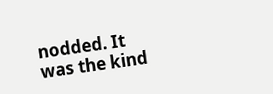nodded. It was the kind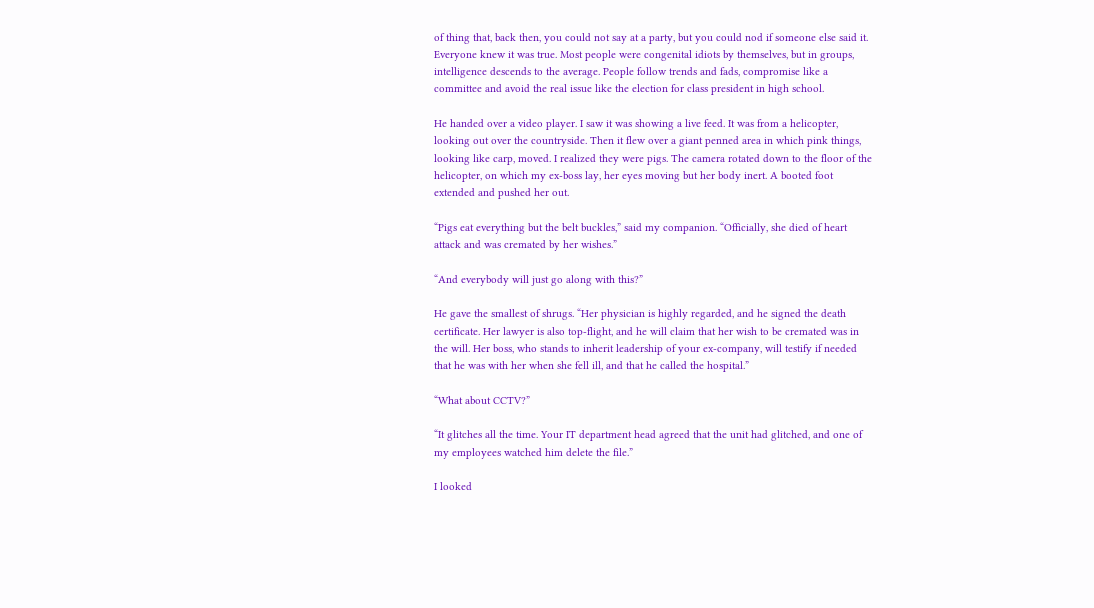of thing that, back then, you could not say at a party, but you could nod if someone else said it. Everyone knew it was true. Most people were congenital idiots by themselves, but in groups, intelligence descends to the average. People follow trends and fads, compromise like a committee and avoid the real issue like the election for class president in high school.

He handed over a video player. I saw it was showing a live feed. It was from a helicopter, looking out over the countryside. Then it flew over a giant penned area in which pink things, looking like carp, moved. I realized they were pigs. The camera rotated down to the floor of the helicopter, on which my ex-boss lay, her eyes moving but her body inert. A booted foot extended and pushed her out.

“Pigs eat everything but the belt buckles,” said my companion. “Officially, she died of heart attack and was cremated by her wishes.”

“And everybody will just go along with this?”

He gave the smallest of shrugs. “Her physician is highly regarded, and he signed the death certificate. Her lawyer is also top-flight, and he will claim that her wish to be cremated was in the will. Her boss, who stands to inherit leadership of your ex-company, will testify if needed that he was with her when she fell ill, and that he called the hospital.”

“What about CCTV?”

“It glitches all the time. Your IT department head agreed that the unit had glitched, and one of my employees watched him delete the file.”

I looked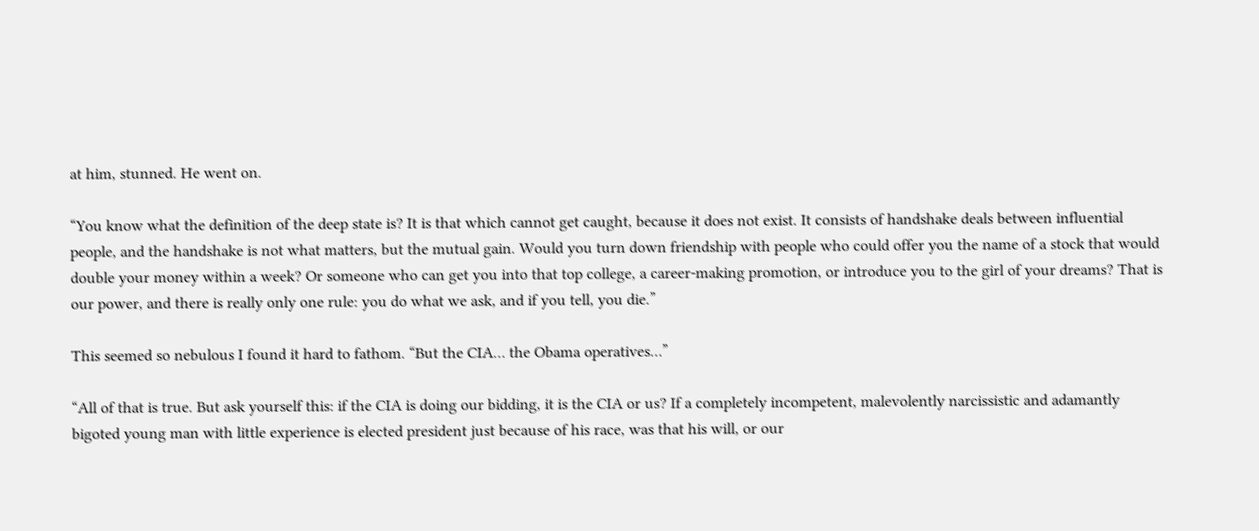at him, stunned. He went on.

“You know what the definition of the deep state is? It is that which cannot get caught, because it does not exist. It consists of handshake deals between influential people, and the handshake is not what matters, but the mutual gain. Would you turn down friendship with people who could offer you the name of a stock that would double your money within a week? Or someone who can get you into that top college, a career-making promotion, or introduce you to the girl of your dreams? That is our power, and there is really only one rule: you do what we ask, and if you tell, you die.”

This seemed so nebulous I found it hard to fathom. “But the CIA… the Obama operatives…”

“All of that is true. But ask yourself this: if the CIA is doing our bidding, it is the CIA or us? If a completely incompetent, malevolently narcissistic and adamantly bigoted young man with little experience is elected president just because of his race, was that his will, or our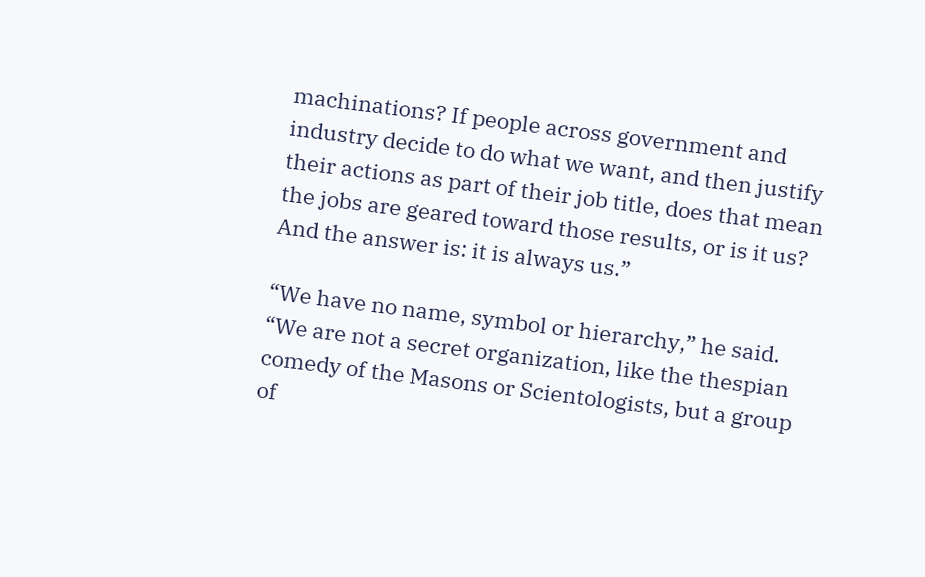machinations? If people across government and industry decide to do what we want, and then justify their actions as part of their job title, does that mean the jobs are geared toward those results, or is it us? And the answer is: it is always us.”

“We have no name, symbol or hierarchy,” he said. “We are not a secret organization, like the thespian comedy of the Masons or Scientologists, but a group of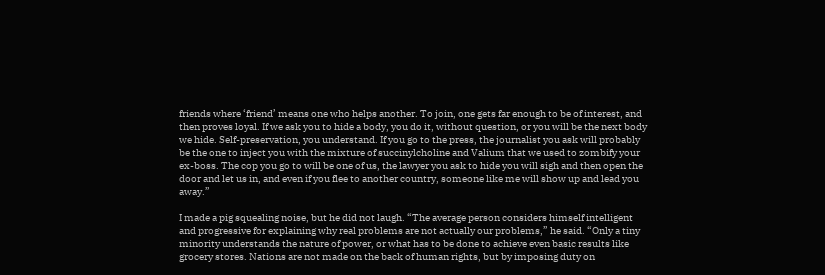friends where ‘friend’ means one who helps another. To join, one gets far enough to be of interest, and then proves loyal. If we ask you to hide a body, you do it, without question, or you will be the next body we hide. Self-preservation, you understand. If you go to the press, the journalist you ask will probably be the one to inject you with the mixture of succinylcholine and Valium that we used to zombify your ex-boss. The cop you go to will be one of us, the lawyer you ask to hide you will sigh and then open the door and let us in, and even if you flee to another country, someone like me will show up and lead you away.”

I made a pig squealing noise, but he did not laugh. “The average person considers himself intelligent and progressive for explaining why real problems are not actually our problems,” he said. “Only a tiny minority understands the nature of power, or what has to be done to achieve even basic results like grocery stores. Nations are not made on the back of human rights, but by imposing duty on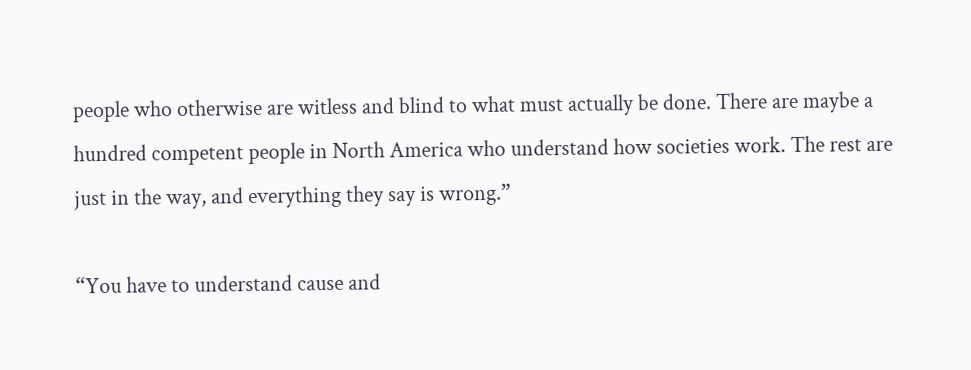people who otherwise are witless and blind to what must actually be done. There are maybe a hundred competent people in North America who understand how societies work. The rest are just in the way, and everything they say is wrong.”

“You have to understand cause and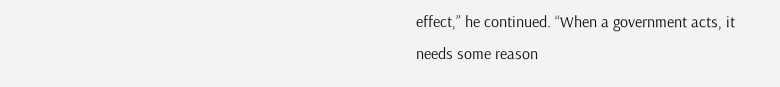effect,” he continued. “When a government acts, it needs some reason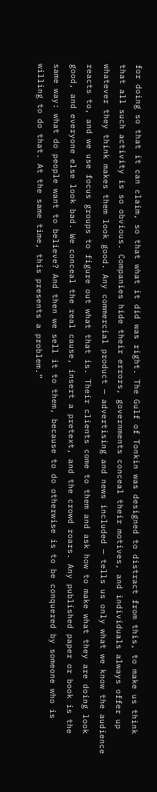for doing so that it can claim, so that what it did was right. The Gulf of Tonkin was designed to distract from this, to make us think that all such activity is so obvious. Companies hide their errors, governments conceal their motives, and individuals always offer up whatever they think makes them look good. Any commercial product — advertising and news included — tells us only what we know the audience reacts to, and we use focus groups to figure out what that is. Their clients come to them and ask how to make what they are doing look good, and everyone else look bad. We conceal the real cause, insert a pretext, and the crowd roars. Any published paper or book is the same way: what do people want to believe? And then we sell it to them, because to do otherwise is to be conquered by someone who is willing to do that. At the same time, this presents a problem.”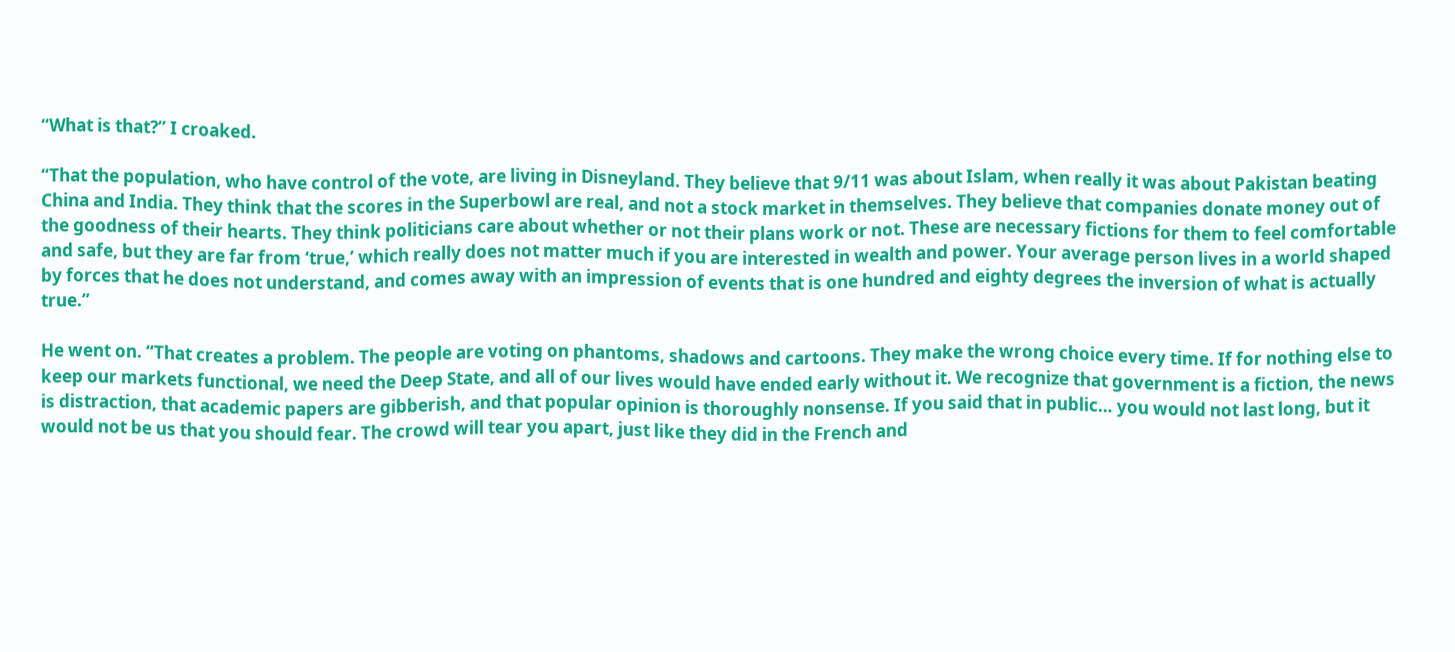“What is that?” I croaked.

“That the population, who have control of the vote, are living in Disneyland. They believe that 9/11 was about Islam, when really it was about Pakistan beating China and India. They think that the scores in the Superbowl are real, and not a stock market in themselves. They believe that companies donate money out of the goodness of their hearts. They think politicians care about whether or not their plans work or not. These are necessary fictions for them to feel comfortable and safe, but they are far from ‘true,’ which really does not matter much if you are interested in wealth and power. Your average person lives in a world shaped by forces that he does not understand, and comes away with an impression of events that is one hundred and eighty degrees the inversion of what is actually true.”

He went on. “That creates a problem. The people are voting on phantoms, shadows and cartoons. They make the wrong choice every time. If for nothing else to keep our markets functional, we need the Deep State, and all of our lives would have ended early without it. We recognize that government is a fiction, the news is distraction, that academic papers are gibberish, and that popular opinion is thoroughly nonsense. If you said that in public… you would not last long, but it would not be us that you should fear. The crowd will tear you apart, just like they did in the French and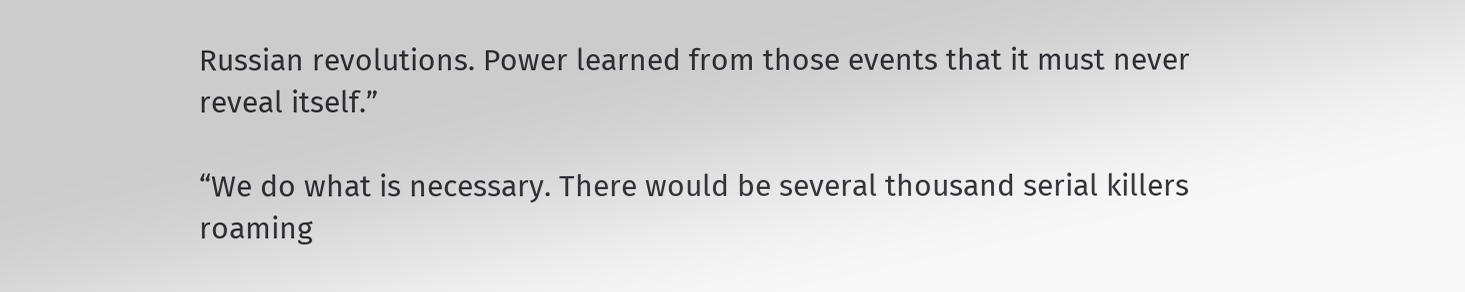Russian revolutions. Power learned from those events that it must never reveal itself.”

“We do what is necessary. There would be several thousand serial killers roaming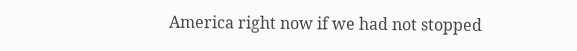America right now if we had not stopped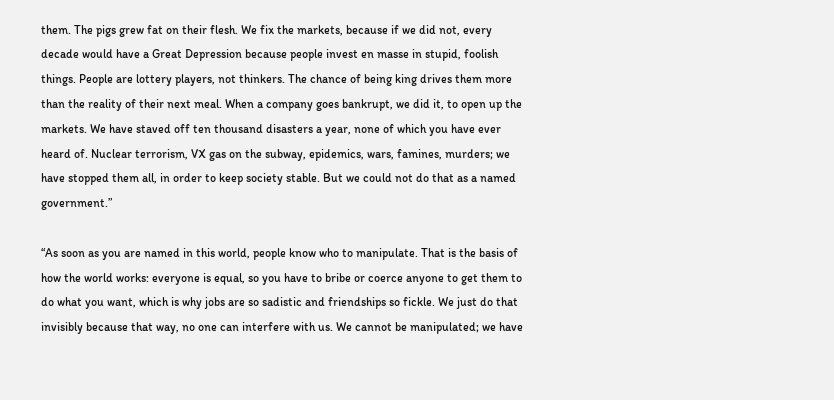them. The pigs grew fat on their flesh. We fix the markets, because if we did not, every decade would have a Great Depression because people invest en masse in stupid, foolish things. People are lottery players, not thinkers. The chance of being king drives them more than the reality of their next meal. When a company goes bankrupt, we did it, to open up the markets. We have staved off ten thousand disasters a year, none of which you have ever heard of. Nuclear terrorism, VX gas on the subway, epidemics, wars, famines, murders; we have stopped them all, in order to keep society stable. But we could not do that as a named government.”

“As soon as you are named in this world, people know who to manipulate. That is the basis of how the world works: everyone is equal, so you have to bribe or coerce anyone to get them to do what you want, which is why jobs are so sadistic and friendships so fickle. We just do that invisibly because that way, no one can interfere with us. We cannot be manipulated; we have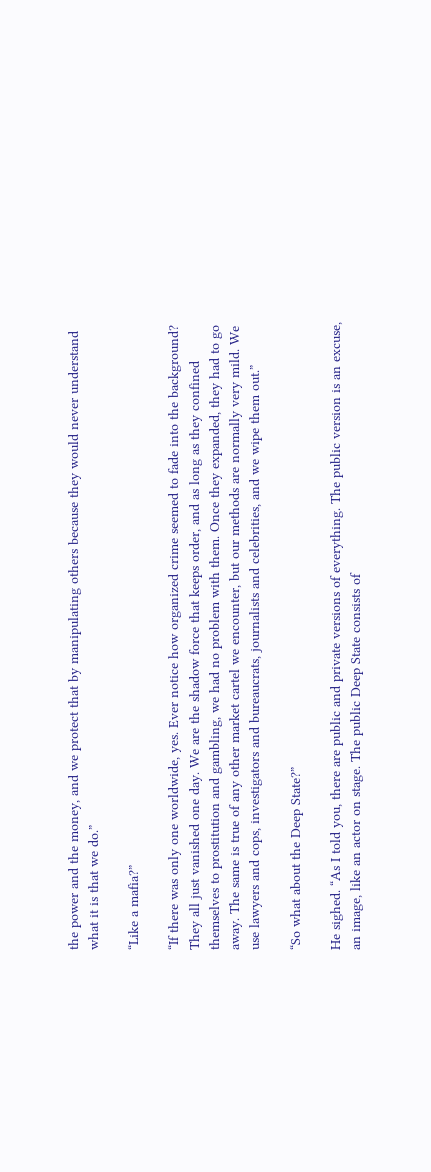the power and the money, and we protect that by manipulating others because they would never understand what it is that we do.”

“Like a mafia?”

“If there was only one worldwide, yes. Ever notice how organized crime seemed to fade into the background? They all just vanished one day. We are the shadow force that keeps order, and as long as they confined themselves to prostitution and gambling, we had no problem with them. Once they expanded, they had to go away. The same is true of any other market cartel we encounter, but our methods are normally very mild. We use lawyers and cops, investigators and bureaucrats, journalists and celebrities, and we wipe them out.”

“So what about the Deep State?”

He sighed. “As I told you, there are public and private versions of everything. The public version is an excuse, an image, like an actor on stage. The public Deep State consists of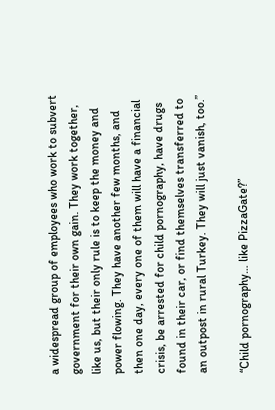a widespread group of employees who work to subvert government for their own gain. They work together, like us, but their only rule is to keep the money and power flowing. They have another few months, and then one day, every one of them will have a financial crisis, be arrested for child pornography, have drugs found in their car, or find themselves transferred to an outpost in rural Turkey. They will just vanish, too.”

“Child pornography… like PizzaGate?”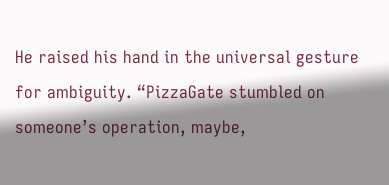He raised his hand in the universal gesture for ambiguity. “PizzaGate stumbled on someone’s operation, maybe,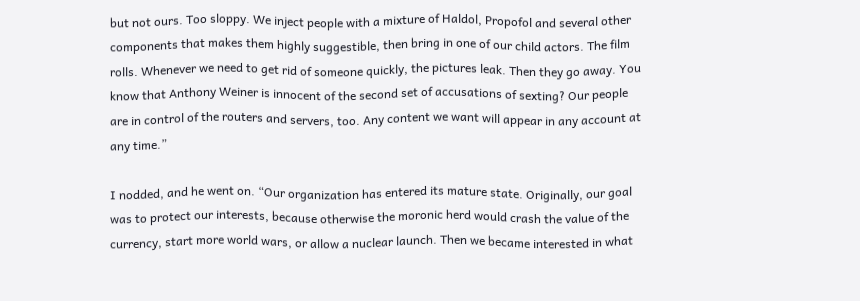but not ours. Too sloppy. We inject people with a mixture of Haldol, Propofol and several other components that makes them highly suggestible, then bring in one of our child actors. The film rolls. Whenever we need to get rid of someone quickly, the pictures leak. Then they go away. You know that Anthony Weiner is innocent of the second set of accusations of sexting? Our people are in control of the routers and servers, too. Any content we want will appear in any account at any time.”

I nodded, and he went on. “Our organization has entered its mature state. Originally, our goal was to protect our interests, because otherwise the moronic herd would crash the value of the currency, start more world wars, or allow a nuclear launch. Then we became interested in what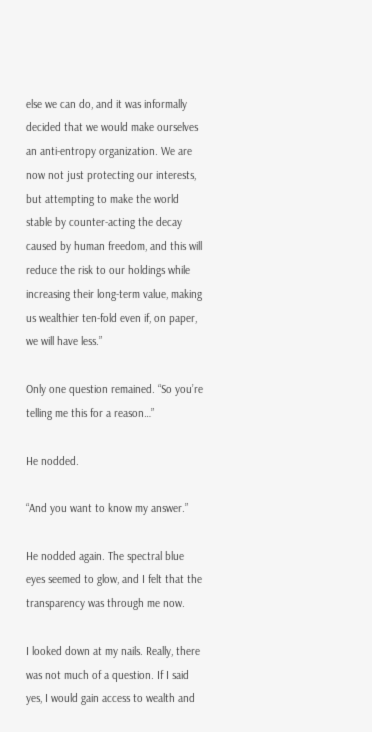else we can do, and it was informally decided that we would make ourselves an anti-entropy organization. We are now not just protecting our interests, but attempting to make the world stable by counter-acting the decay caused by human freedom, and this will reduce the risk to our holdings while increasing their long-term value, making us wealthier ten-fold even if, on paper, we will have less.”

Only one question remained. “So you’re telling me this for a reason…”

He nodded.

“And you want to know my answer.”

He nodded again. The spectral blue eyes seemed to glow, and I felt that the transparency was through me now.

I looked down at my nails. Really, there was not much of a question. If I said yes, I would gain access to wealth and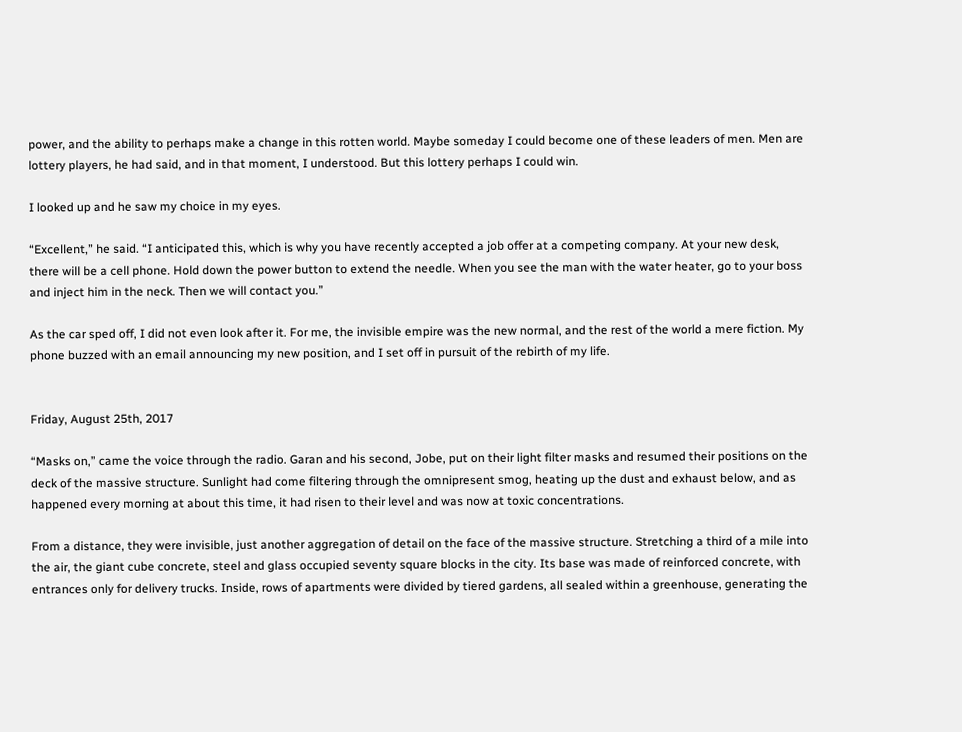power, and the ability to perhaps make a change in this rotten world. Maybe someday I could become one of these leaders of men. Men are lottery players, he had said, and in that moment, I understood. But this lottery perhaps I could win.

I looked up and he saw my choice in my eyes.

“Excellent,” he said. “I anticipated this, which is why you have recently accepted a job offer at a competing company. At your new desk, there will be a cell phone. Hold down the power button to extend the needle. When you see the man with the water heater, go to your boss and inject him in the neck. Then we will contact you.”

As the car sped off, I did not even look after it. For me, the invisible empire was the new normal, and the rest of the world a mere fiction. My phone buzzed with an email announcing my new position, and I set off in pursuit of the rebirth of my life.


Friday, August 25th, 2017

“Masks on,” came the voice through the radio. Garan and his second, Jobe, put on their light filter masks and resumed their positions on the deck of the massive structure. Sunlight had come filtering through the omnipresent smog, heating up the dust and exhaust below, and as happened every morning at about this time, it had risen to their level and was now at toxic concentrations.

From a distance, they were invisible, just another aggregation of detail on the face of the massive structure. Stretching a third of a mile into the air, the giant cube concrete, steel and glass occupied seventy square blocks in the city. Its base was made of reinforced concrete, with entrances only for delivery trucks. Inside, rows of apartments were divided by tiered gardens, all sealed within a greenhouse, generating the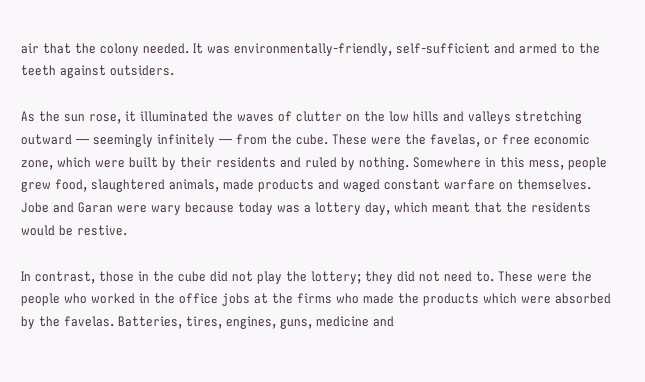air that the colony needed. It was environmentally-friendly, self-sufficient and armed to the teeth against outsiders.

As the sun rose, it illuminated the waves of clutter on the low hills and valleys stretching outward — seemingly infinitely — from the cube. These were the favelas, or free economic zone, which were built by their residents and ruled by nothing. Somewhere in this mess, people grew food, slaughtered animals, made products and waged constant warfare on themselves. Jobe and Garan were wary because today was a lottery day, which meant that the residents would be restive.

In contrast, those in the cube did not play the lottery; they did not need to. These were the people who worked in the office jobs at the firms who made the products which were absorbed by the favelas. Batteries, tires, engines, guns, medicine and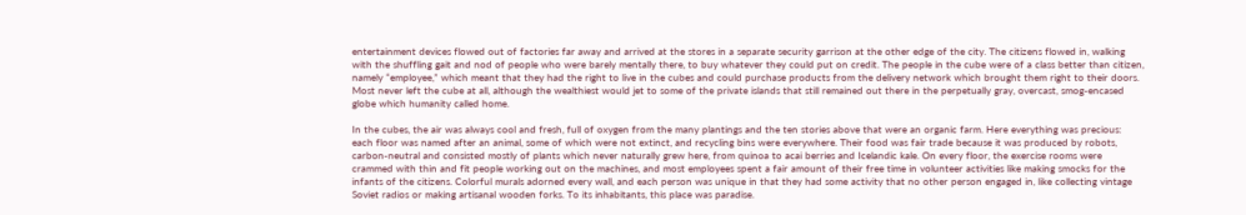entertainment devices flowed out of factories far away and arrived at the stores in a separate security garrison at the other edge of the city. The citizens flowed in, walking with the shuffling gait and nod of people who were barely mentally there, to buy whatever they could put on credit. The people in the cube were of a class better than citizen, namely “employee,” which meant that they had the right to live in the cubes and could purchase products from the delivery network which brought them right to their doors. Most never left the cube at all, although the wealthiest would jet to some of the private islands that still remained out there in the perpetually gray, overcast, smog-encased globe which humanity called home.

In the cubes, the air was always cool and fresh, full of oxygen from the many plantings and the ten stories above that were an organic farm. Here everything was precious: each floor was named after an animal, some of which were not extinct, and recycling bins were everywhere. Their food was fair trade because it was produced by robots, carbon-neutral and consisted mostly of plants which never naturally grew here, from quinoa to acai berries and Icelandic kale. On every floor, the exercise rooms were crammed with thin and fit people working out on the machines, and most employees spent a fair amount of their free time in volunteer activities like making smocks for the infants of the citizens. Colorful murals adorned every wall, and each person was unique in that they had some activity that no other person engaged in, like collecting vintage Soviet radios or making artisanal wooden forks. To its inhabitants, this place was paradise.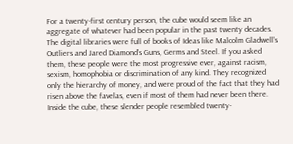For a twenty-first century person, the cube would seem like an aggregate of whatever had been popular in the past twenty decades. The digital libraries were full of books of Ideas like Malcolm Gladwell’s Outliers and Jared Diamond’s Guns, Germs and Steel. If you asked them, these people were the most progressive ever, against racism, sexism, homophobia or discrimination of any kind. They recognized only the hierarchy of money, and were proud of the fact that they had risen above the favelas, even if most of them had never been there. Inside the cube, these slender people resembled twenty-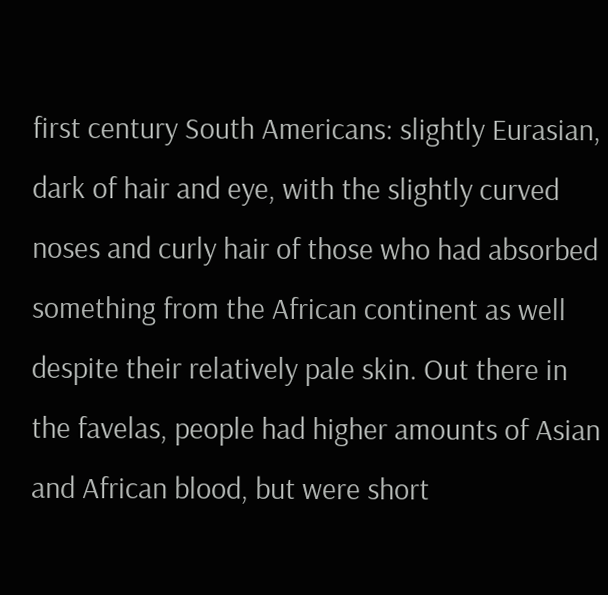first century South Americans: slightly Eurasian, dark of hair and eye, with the slightly curved noses and curly hair of those who had absorbed something from the African continent as well despite their relatively pale skin. Out there in the favelas, people had higher amounts of Asian and African blood, but were short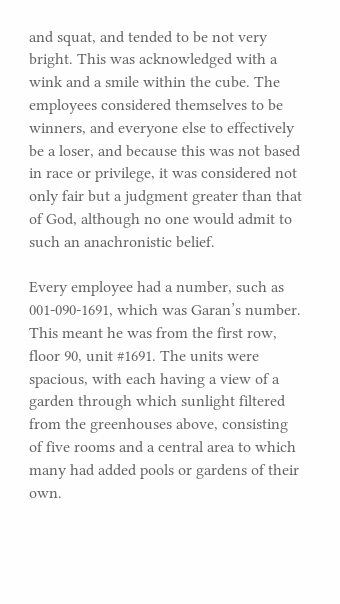and squat, and tended to be not very bright. This was acknowledged with a wink and a smile within the cube. The employees considered themselves to be winners, and everyone else to effectively be a loser, and because this was not based in race or privilege, it was considered not only fair but a judgment greater than that of God, although no one would admit to such an anachronistic belief.

Every employee had a number, such as 001-090-1691, which was Garan’s number. This meant he was from the first row, floor 90, unit #1691. The units were spacious, with each having a view of a garden through which sunlight filtered from the greenhouses above, consisting of five rooms and a central area to which many had added pools or gardens of their own.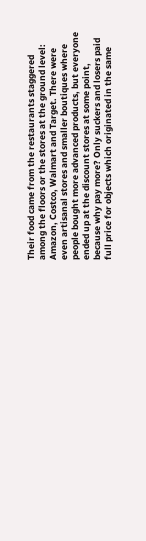Their food came from the restaurants staggered among the floors or the stores at the ground level: Amazon, Costco, Walmart and Target. There were even artisanal stores and smaller boutiques where people bought more advanced products, but everyone ended up at the discount stores at some point, because why pay more? Only suckers and losers paid full price for objects which originated in the same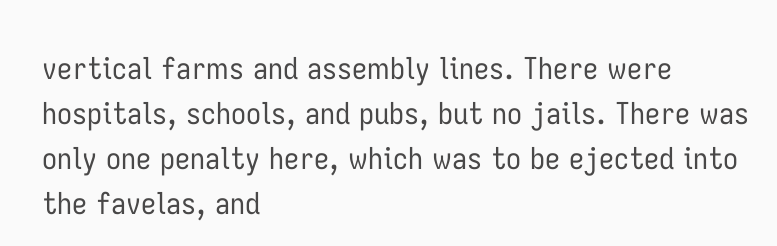vertical farms and assembly lines. There were hospitals, schools, and pubs, but no jails. There was only one penalty here, which was to be ejected into the favelas, and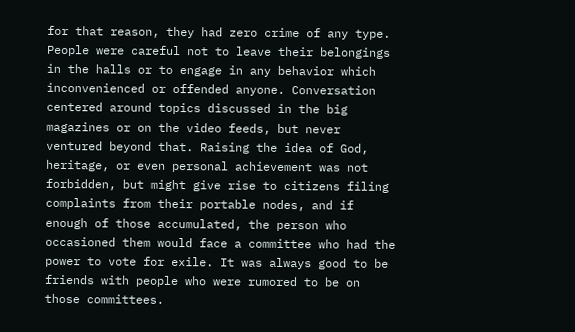for that reason, they had zero crime of any type. People were careful not to leave their belongings in the halls or to engage in any behavior which inconvenienced or offended anyone. Conversation centered around topics discussed in the big magazines or on the video feeds, but never ventured beyond that. Raising the idea of God, heritage, or even personal achievement was not forbidden, but might give rise to citizens filing complaints from their portable nodes, and if enough of those accumulated, the person who occasioned them would face a committee who had the power to vote for exile. It was always good to be friends with people who were rumored to be on those committees.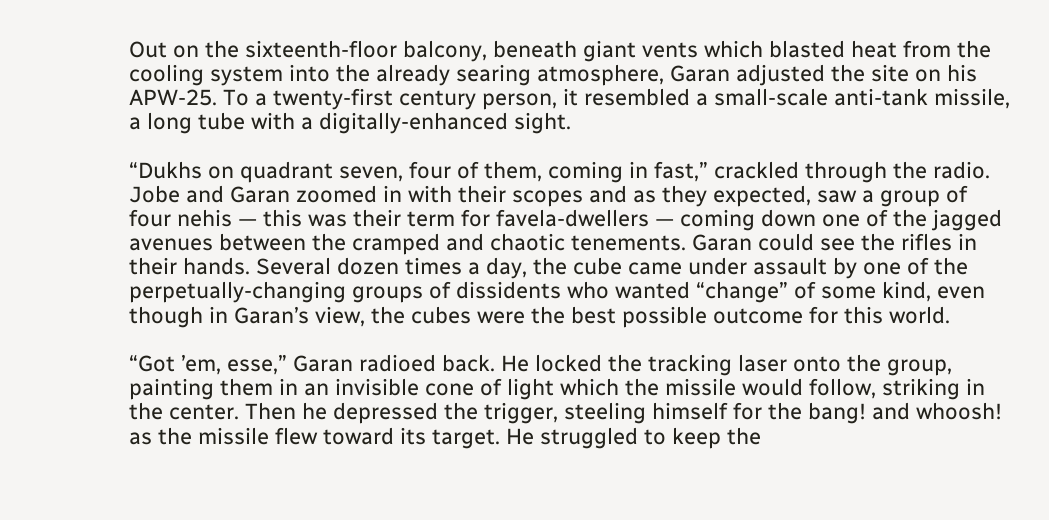Out on the sixteenth-floor balcony, beneath giant vents which blasted heat from the cooling system into the already searing atmosphere, Garan adjusted the site on his APW-25. To a twenty-first century person, it resembled a small-scale anti-tank missile, a long tube with a digitally-enhanced sight.

“Dukhs on quadrant seven, four of them, coming in fast,” crackled through the radio. Jobe and Garan zoomed in with their scopes and as they expected, saw a group of four nehis — this was their term for favela-dwellers — coming down one of the jagged avenues between the cramped and chaotic tenements. Garan could see the rifles in their hands. Several dozen times a day, the cube came under assault by one of the perpetually-changing groups of dissidents who wanted “change” of some kind, even though in Garan’s view, the cubes were the best possible outcome for this world.

“Got ’em, esse,” Garan radioed back. He locked the tracking laser onto the group, painting them in an invisible cone of light which the missile would follow, striking in the center. Then he depressed the trigger, steeling himself for the bang! and whoosh! as the missile flew toward its target. He struggled to keep the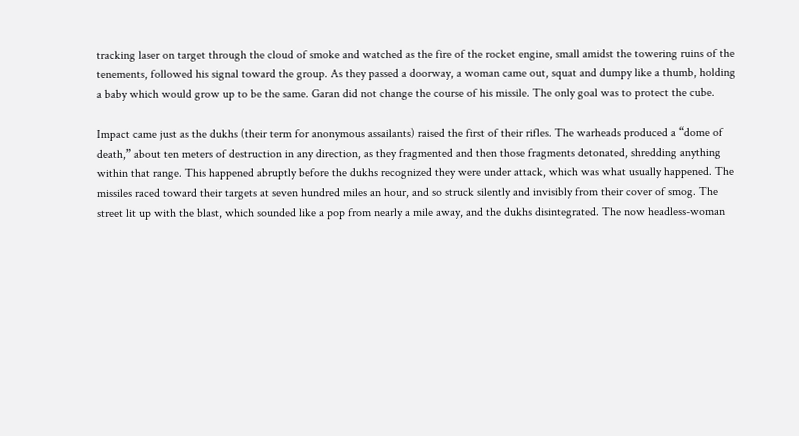tracking laser on target through the cloud of smoke and watched as the fire of the rocket engine, small amidst the towering ruins of the tenements, followed his signal toward the group. As they passed a doorway, a woman came out, squat and dumpy like a thumb, holding a baby which would grow up to be the same. Garan did not change the course of his missile. The only goal was to protect the cube.

Impact came just as the dukhs (their term for anonymous assailants) raised the first of their rifles. The warheads produced a “dome of death,” about ten meters of destruction in any direction, as they fragmented and then those fragments detonated, shredding anything within that range. This happened abruptly before the dukhs recognized they were under attack, which was what usually happened. The missiles raced toward their targets at seven hundred miles an hour, and so struck silently and invisibly from their cover of smog. The street lit up with the blast, which sounded like a pop from nearly a mile away, and the dukhs disintegrated. The now headless-woman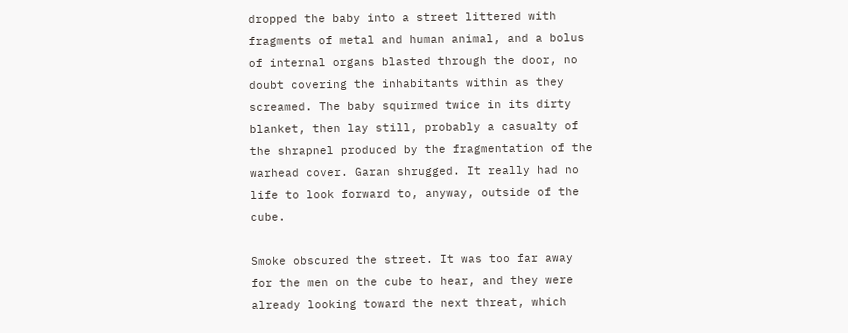dropped the baby into a street littered with fragments of metal and human animal, and a bolus of internal organs blasted through the door, no doubt covering the inhabitants within as they screamed. The baby squirmed twice in its dirty blanket, then lay still, probably a casualty of the shrapnel produced by the fragmentation of the warhead cover. Garan shrugged. It really had no life to look forward to, anyway, outside of the cube.

Smoke obscured the street. It was too far away for the men on the cube to hear, and they were already looking toward the next threat, which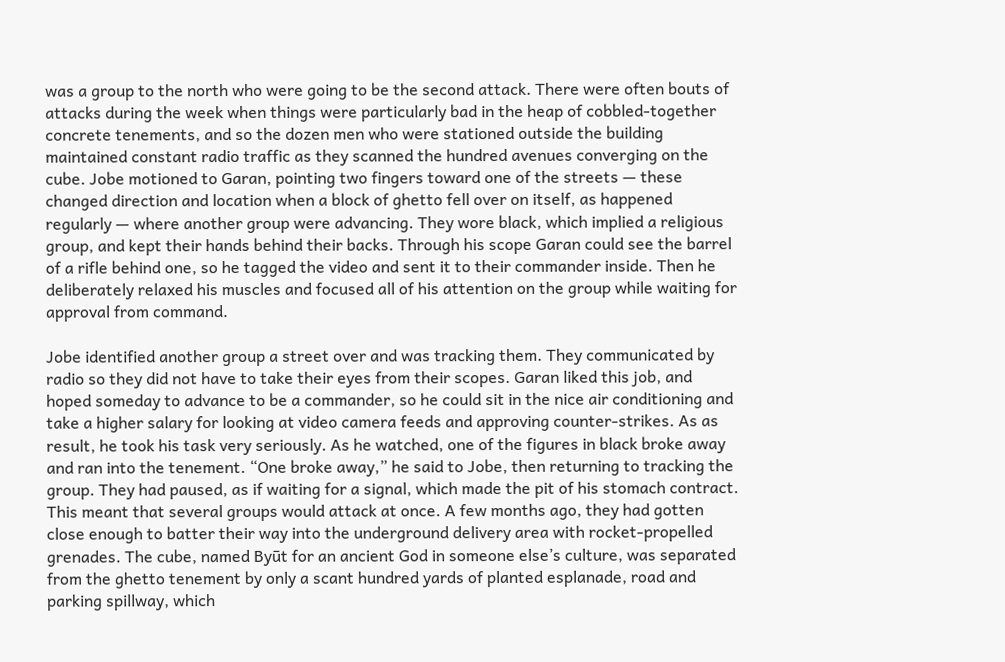was a group to the north who were going to be the second attack. There were often bouts of attacks during the week when things were particularly bad in the heap of cobbled-together concrete tenements, and so the dozen men who were stationed outside the building maintained constant radio traffic as they scanned the hundred avenues converging on the cube. Jobe motioned to Garan, pointing two fingers toward one of the streets — these changed direction and location when a block of ghetto fell over on itself, as happened regularly — where another group were advancing. They wore black, which implied a religious group, and kept their hands behind their backs. Through his scope Garan could see the barrel of a rifle behind one, so he tagged the video and sent it to their commander inside. Then he deliberately relaxed his muscles and focused all of his attention on the group while waiting for approval from command.

Jobe identified another group a street over and was tracking them. They communicated by radio so they did not have to take their eyes from their scopes. Garan liked this job, and hoped someday to advance to be a commander, so he could sit in the nice air conditioning and take a higher salary for looking at video camera feeds and approving counter-strikes. As as result, he took his task very seriously. As he watched, one of the figures in black broke away and ran into the tenement. “One broke away,” he said to Jobe, then returning to tracking the group. They had paused, as if waiting for a signal, which made the pit of his stomach contract. This meant that several groups would attack at once. A few months ago, they had gotten close enough to batter their way into the underground delivery area with rocket-propelled grenades. The cube, named Byūt for an ancient God in someone else’s culture, was separated from the ghetto tenement by only a scant hundred yards of planted esplanade, road and parking spillway, which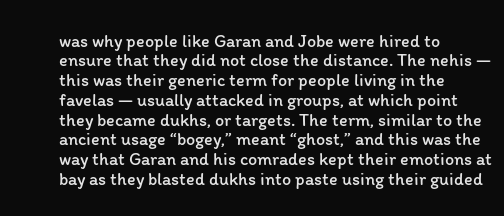was why people like Garan and Jobe were hired to ensure that they did not close the distance. The nehis — this was their generic term for people living in the favelas — usually attacked in groups, at which point they became dukhs, or targets. The term, similar to the ancient usage “bogey,” meant “ghost,” and this was the way that Garan and his comrades kept their emotions at bay as they blasted dukhs into paste using their guided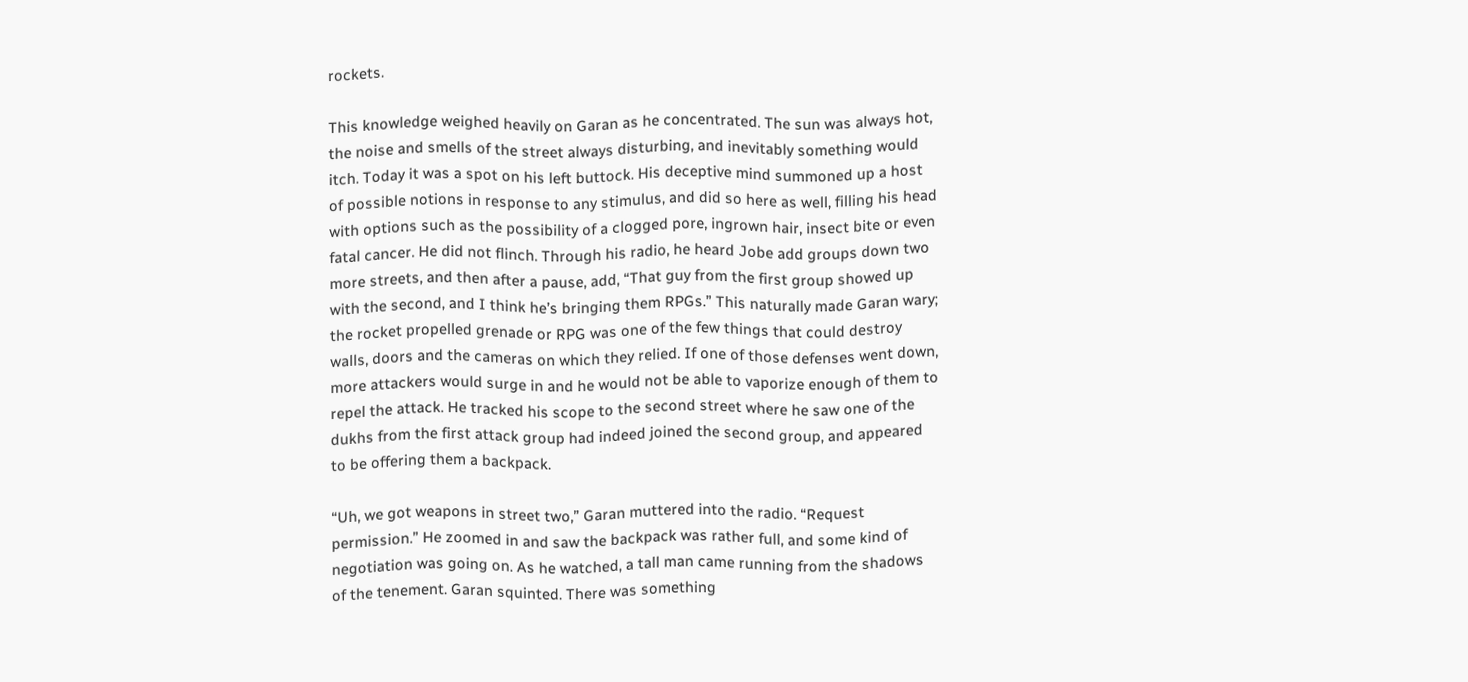rockets.

This knowledge weighed heavily on Garan as he concentrated. The sun was always hot, the noise and smells of the street always disturbing, and inevitably something would itch. Today it was a spot on his left buttock. His deceptive mind summoned up a host of possible notions in response to any stimulus, and did so here as well, filling his head with options such as the possibility of a clogged pore, ingrown hair, insect bite or even fatal cancer. He did not flinch. Through his radio, he heard Jobe add groups down two more streets, and then after a pause, add, “That guy from the first group showed up with the second, and I think he’s bringing them RPGs.” This naturally made Garan wary; the rocket propelled grenade or RPG was one of the few things that could destroy walls, doors and the cameras on which they relied. If one of those defenses went down, more attackers would surge in and he would not be able to vaporize enough of them to repel the attack. He tracked his scope to the second street where he saw one of the dukhs from the first attack group had indeed joined the second group, and appeared to be offering them a backpack.

“Uh, we got weapons in street two,” Garan muttered into the radio. “Request permission.” He zoomed in and saw the backpack was rather full, and some kind of negotiation was going on. As he watched, a tall man came running from the shadows of the tenement. Garan squinted. There was something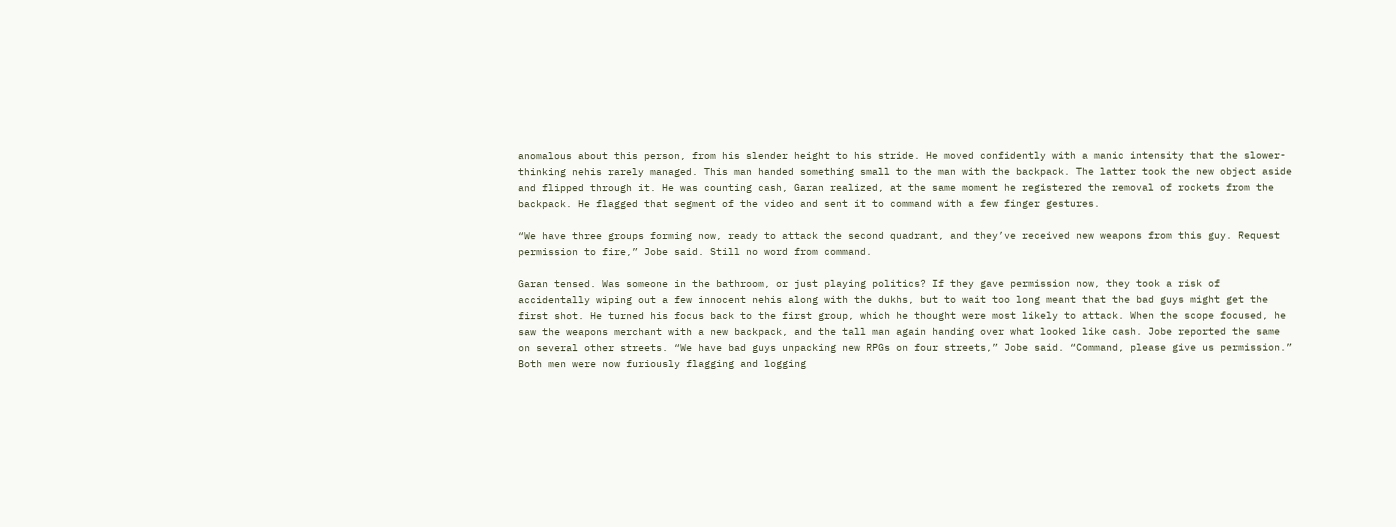anomalous about this person, from his slender height to his stride. He moved confidently with a manic intensity that the slower-thinking nehis rarely managed. This man handed something small to the man with the backpack. The latter took the new object aside and flipped through it. He was counting cash, Garan realized, at the same moment he registered the removal of rockets from the backpack. He flagged that segment of the video and sent it to command with a few finger gestures.

“We have three groups forming now, ready to attack the second quadrant, and they’ve received new weapons from this guy. Request permission to fire,” Jobe said. Still no word from command.

Garan tensed. Was someone in the bathroom, or just playing politics? If they gave permission now, they took a risk of accidentally wiping out a few innocent nehis along with the dukhs, but to wait too long meant that the bad guys might get the first shot. He turned his focus back to the first group, which he thought were most likely to attack. When the scope focused, he saw the weapons merchant with a new backpack, and the tall man again handing over what looked like cash. Jobe reported the same on several other streets. “We have bad guys unpacking new RPGs on four streets,” Jobe said. “Command, please give us permission.” Both men were now furiously flagging and logging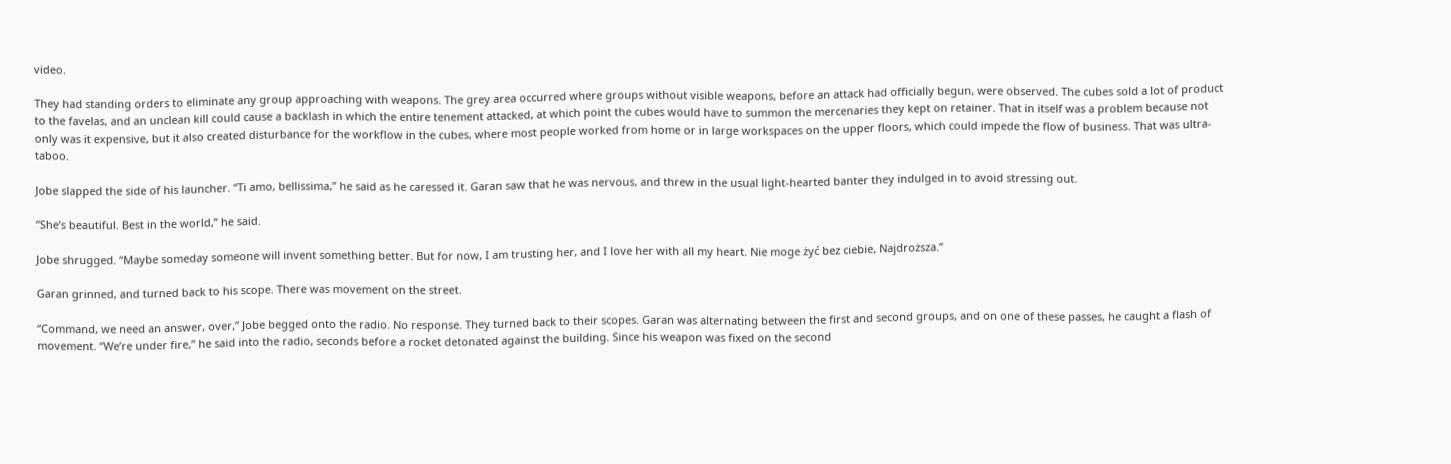video.

They had standing orders to eliminate any group approaching with weapons. The grey area occurred where groups without visible weapons, before an attack had officially begun, were observed. The cubes sold a lot of product to the favelas, and an unclean kill could cause a backlash in which the entire tenement attacked, at which point the cubes would have to summon the mercenaries they kept on retainer. That in itself was a problem because not only was it expensive, but it also created disturbance for the workflow in the cubes, where most people worked from home or in large workspaces on the upper floors, which could impede the flow of business. That was ultra-taboo.

Jobe slapped the side of his launcher. “Ti amo, bellissima,” he said as he caressed it. Garan saw that he was nervous, and threw in the usual light-hearted banter they indulged in to avoid stressing out.

“She’s beautiful. Best in the world,” he said.

Jobe shrugged. “Maybe someday someone will invent something better. But for now, I am trusting her, and I love her with all my heart. Nie moge żyć bez ciebie, Najdroższa.”

Garan grinned, and turned back to his scope. There was movement on the street.

“Command, we need an answer, over,” Jobe begged onto the radio. No response. They turned back to their scopes. Garan was alternating between the first and second groups, and on one of these passes, he caught a flash of movement. “We’re under fire,” he said into the radio, seconds before a rocket detonated against the building. Since his weapon was fixed on the second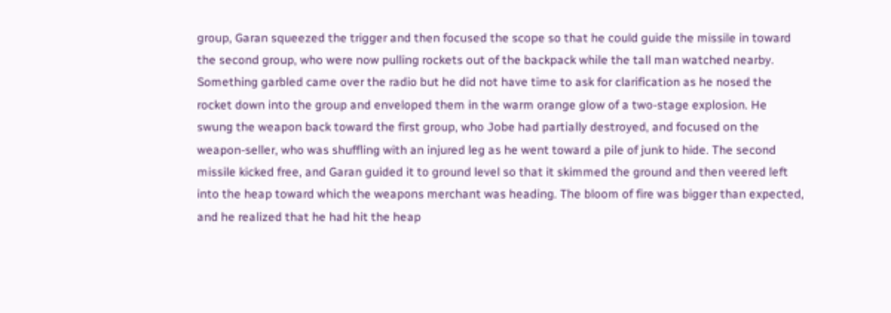group, Garan squeezed the trigger and then focused the scope so that he could guide the missile in toward the second group, who were now pulling rockets out of the backpack while the tall man watched nearby. Something garbled came over the radio but he did not have time to ask for clarification as he nosed the rocket down into the group and enveloped them in the warm orange glow of a two-stage explosion. He swung the weapon back toward the first group, who Jobe had partially destroyed, and focused on the weapon-seller, who was shuffling with an injured leg as he went toward a pile of junk to hide. The second missile kicked free, and Garan guided it to ground level so that it skimmed the ground and then veered left into the heap toward which the weapons merchant was heading. The bloom of fire was bigger than expected, and he realized that he had hit the heap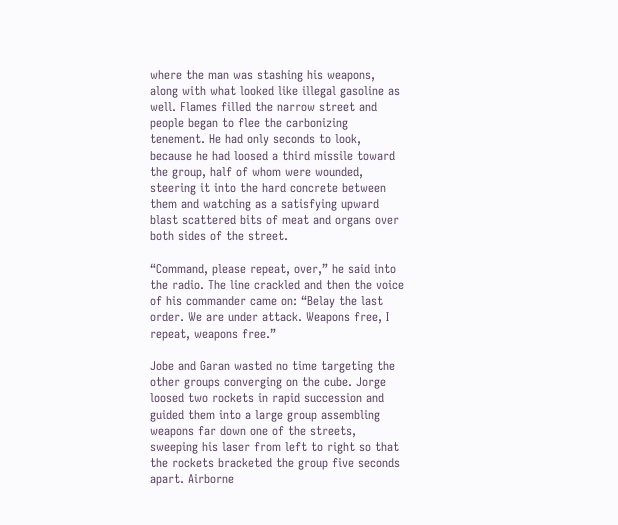where the man was stashing his weapons, along with what looked like illegal gasoline as well. Flames filled the narrow street and people began to flee the carbonizing tenement. He had only seconds to look, because he had loosed a third missile toward the group, half of whom were wounded, steering it into the hard concrete between them and watching as a satisfying upward blast scattered bits of meat and organs over both sides of the street.

“Command, please repeat, over,” he said into the radio. The line crackled and then the voice of his commander came on: “Belay the last order. We are under attack. Weapons free, I repeat, weapons free.”

Jobe and Garan wasted no time targeting the other groups converging on the cube. Jorge loosed two rockets in rapid succession and guided them into a large group assembling weapons far down one of the streets, sweeping his laser from left to right so that the rockets bracketed the group five seconds apart. Airborne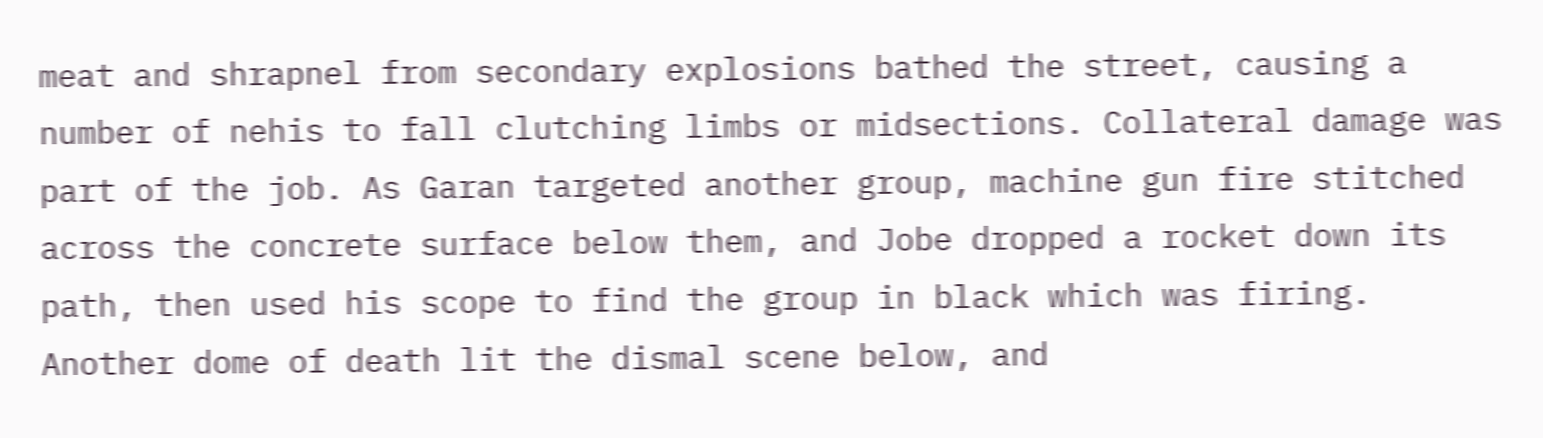meat and shrapnel from secondary explosions bathed the street, causing a number of nehis to fall clutching limbs or midsections. Collateral damage was part of the job. As Garan targeted another group, machine gun fire stitched across the concrete surface below them, and Jobe dropped a rocket down its path, then used his scope to find the group in black which was firing. Another dome of death lit the dismal scene below, and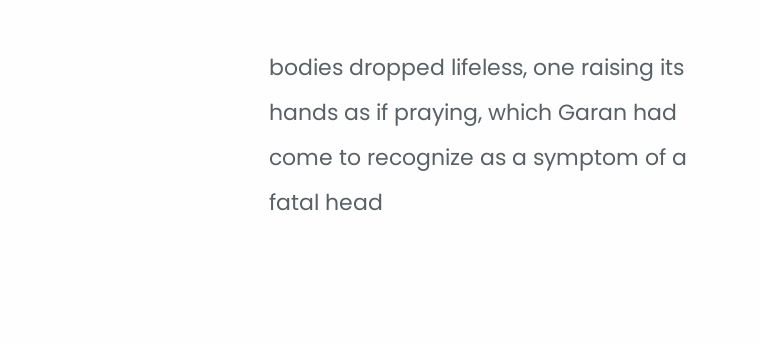bodies dropped lifeless, one raising its hands as if praying, which Garan had come to recognize as a symptom of a fatal head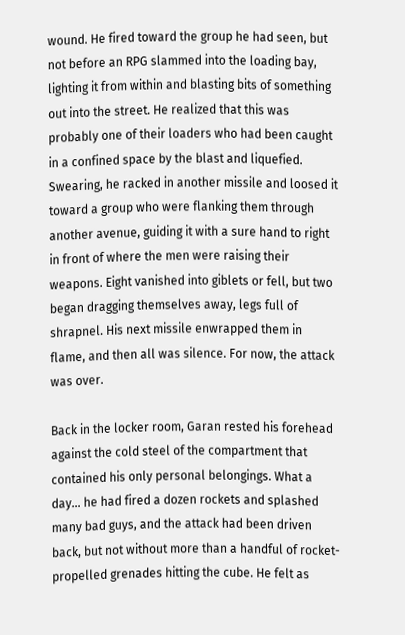wound. He fired toward the group he had seen, but not before an RPG slammed into the loading bay, lighting it from within and blasting bits of something out into the street. He realized that this was probably one of their loaders who had been caught in a confined space by the blast and liquefied. Swearing, he racked in another missile and loosed it toward a group who were flanking them through another avenue, guiding it with a sure hand to right in front of where the men were raising their weapons. Eight vanished into giblets or fell, but two began dragging themselves away, legs full of shrapnel. His next missile enwrapped them in flame, and then all was silence. For now, the attack was over.

Back in the locker room, Garan rested his forehead against the cold steel of the compartment that contained his only personal belongings. What a day… he had fired a dozen rockets and splashed many bad guys, and the attack had been driven back, but not without more than a handful of rocket-propelled grenades hitting the cube. He felt as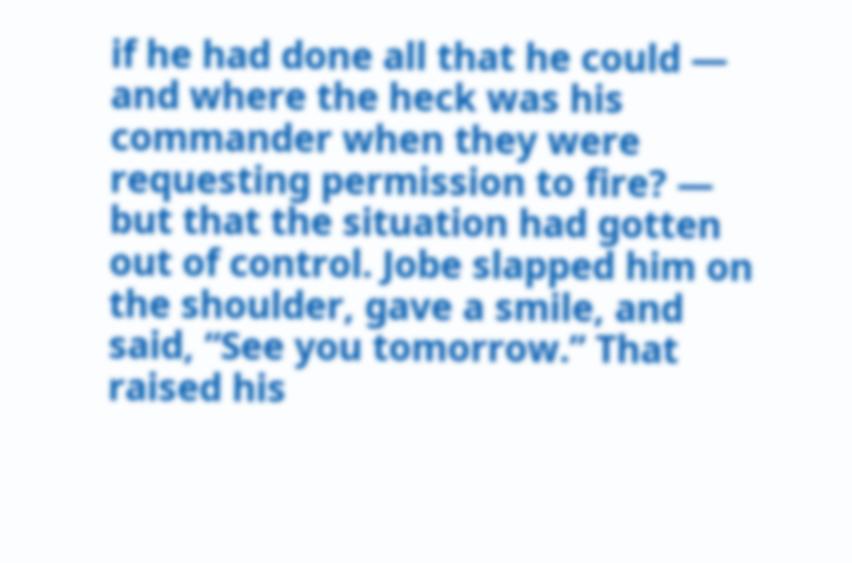if he had done all that he could — and where the heck was his commander when they were requesting permission to fire? — but that the situation had gotten out of control. Jobe slapped him on the shoulder, gave a smile, and said, “See you tomorrow.” That raised his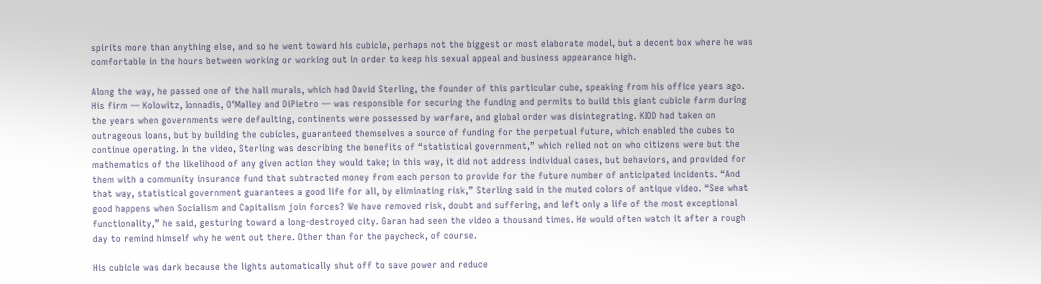spirits more than anything else, and so he went toward his cubicle, perhaps not the biggest or most elaborate model, but a decent box where he was comfortable in the hours between working or working out in order to keep his sexual appeal and business appearance high.

Along the way, he passed one of the hall murals, which had David Sterling, the founder of this particular cube, speaking from his office years ago. His firm — Kolowitz, Ionnadis, O’Malley and DiPietro — was responsible for securing the funding and permits to build this giant cubicle farm during the years when governments were defaulting, continents were possessed by warfare, and global order was disintegrating. KIOD had taken on outrageous loans, but by building the cubicles, guaranteed themselves a source of funding for the perpetual future, which enabled the cubes to continue operating. In the video, Sterling was describing the benefits of “statistical government,” which relied not on who citizens were but the mathematics of the likelihood of any given action they would take; in this way, it did not address individual cases, but behaviors, and provided for them with a community insurance fund that subtracted money from each person to provide for the future number of anticipated incidents. “And that way, statistical government guarantees a good life for all, by eliminating risk,” Sterling said in the muted colors of antique video. “See what good happens when Socialism and Capitalism join forces? We have removed risk, doubt and suffering, and left only a life of the most exceptional functionality,” he said, gesturing toward a long-destroyed city. Garan had seen the video a thousand times. He would often watch it after a rough day to remind himself why he went out there. Other than for the paycheck, of course.

His cubicle was dark because the lights automatically shut off to save power and reduce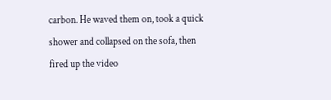carbon. He waved them on, took a quick shower and collapsed on the sofa, then fired up the video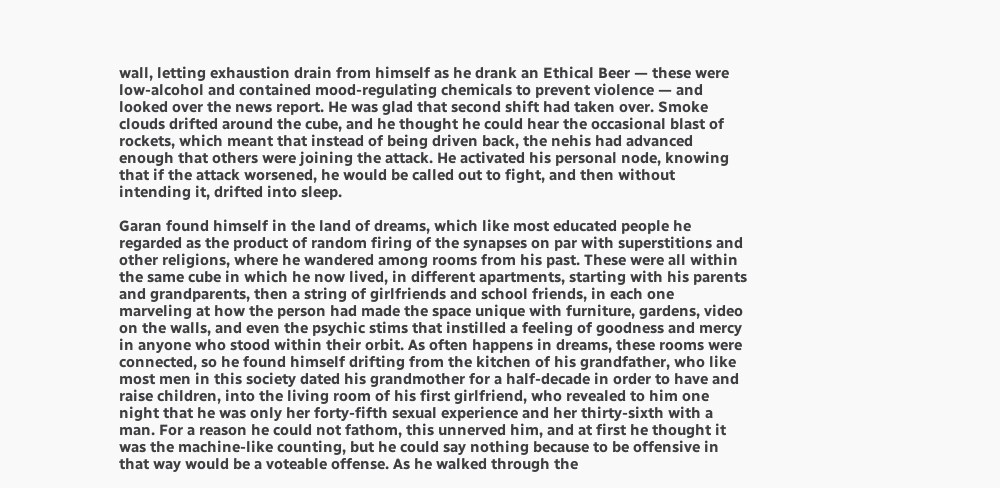wall, letting exhaustion drain from himself as he drank an Ethical Beer — these were low-alcohol and contained mood-regulating chemicals to prevent violence — and looked over the news report. He was glad that second shift had taken over. Smoke clouds drifted around the cube, and he thought he could hear the occasional blast of rockets, which meant that instead of being driven back, the nehis had advanced enough that others were joining the attack. He activated his personal node, knowing that if the attack worsened, he would be called out to fight, and then without intending it, drifted into sleep.

Garan found himself in the land of dreams, which like most educated people he regarded as the product of random firing of the synapses on par with superstitions and other religions, where he wandered among rooms from his past. These were all within the same cube in which he now lived, in different apartments, starting with his parents and grandparents, then a string of girlfriends and school friends, in each one marveling at how the person had made the space unique with furniture, gardens, video on the walls, and even the psychic stims that instilled a feeling of goodness and mercy in anyone who stood within their orbit. As often happens in dreams, these rooms were connected, so he found himself drifting from the kitchen of his grandfather, who like most men in this society dated his grandmother for a half-decade in order to have and raise children, into the living room of his first girlfriend, who revealed to him one night that he was only her forty-fifth sexual experience and her thirty-sixth with a man. For a reason he could not fathom, this unnerved him, and at first he thought it was the machine-like counting, but he could say nothing because to be offensive in that way would be a voteable offense. As he walked through the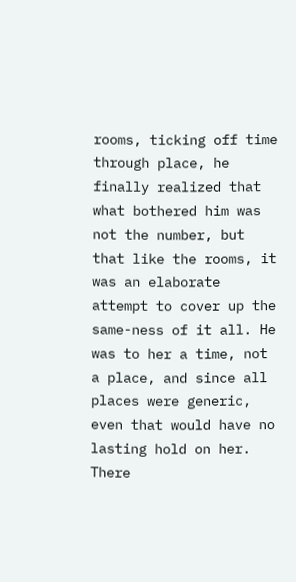rooms, ticking off time through place, he finally realized that what bothered him was not the number, but that like the rooms, it was an elaborate attempt to cover up the same-ness of it all. He was to her a time, not a place, and since all places were generic, even that would have no lasting hold on her. There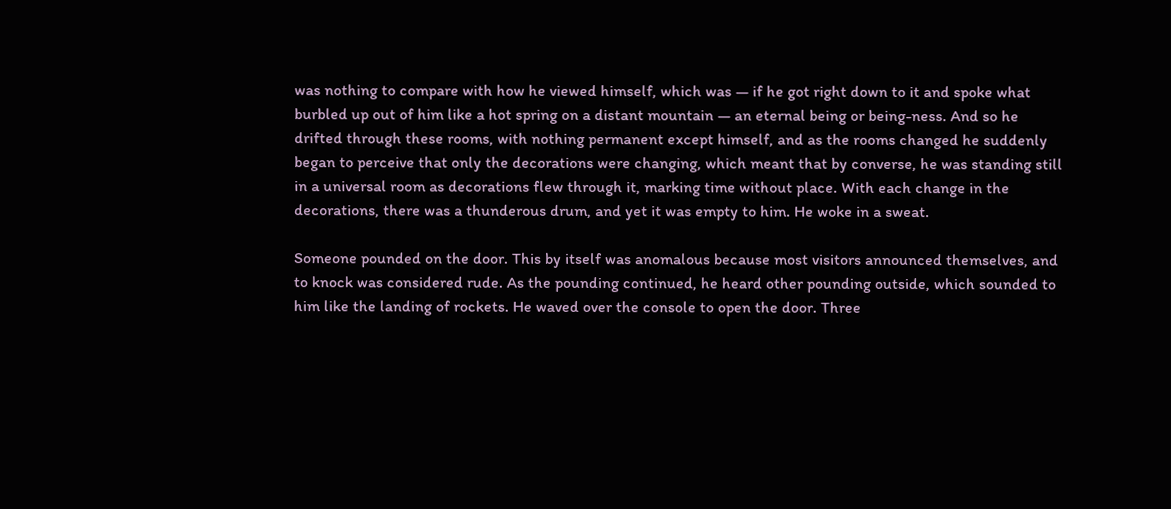was nothing to compare with how he viewed himself, which was — if he got right down to it and spoke what burbled up out of him like a hot spring on a distant mountain — an eternal being or being-ness. And so he drifted through these rooms, with nothing permanent except himself, and as the rooms changed he suddenly began to perceive that only the decorations were changing, which meant that by converse, he was standing still in a universal room as decorations flew through it, marking time without place. With each change in the decorations, there was a thunderous drum, and yet it was empty to him. He woke in a sweat.

Someone pounded on the door. This by itself was anomalous because most visitors announced themselves, and to knock was considered rude. As the pounding continued, he heard other pounding outside, which sounded to him like the landing of rockets. He waved over the console to open the door. Three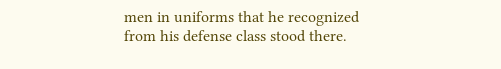men in uniforms that he recognized from his defense class stood there.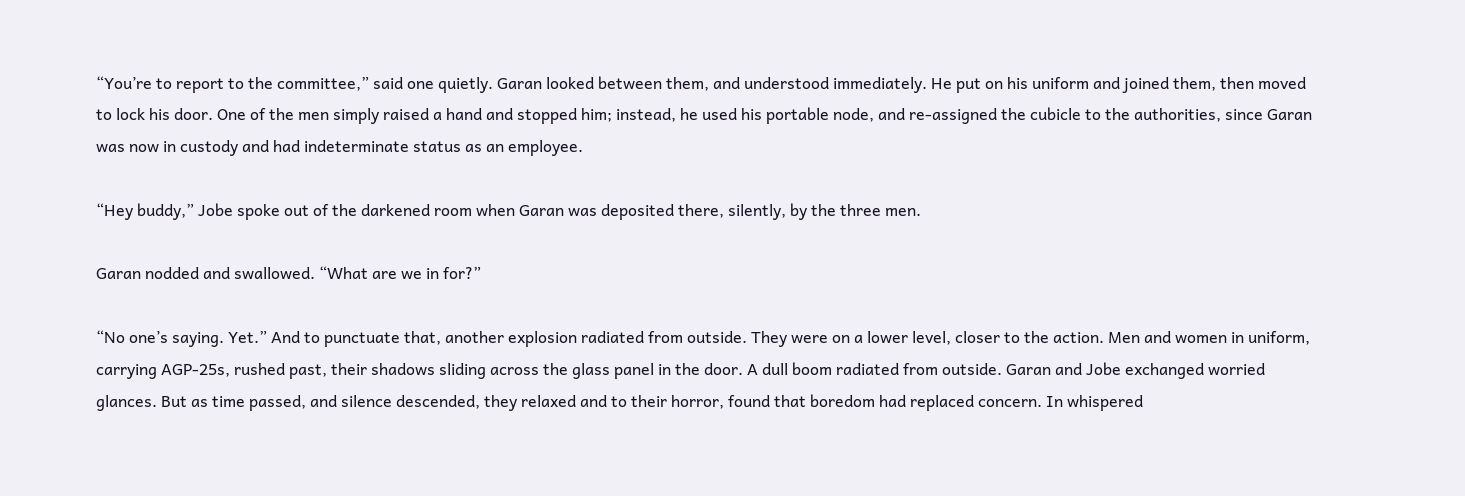“You’re to report to the committee,” said one quietly. Garan looked between them, and understood immediately. He put on his uniform and joined them, then moved to lock his door. One of the men simply raised a hand and stopped him; instead, he used his portable node, and re-assigned the cubicle to the authorities, since Garan was now in custody and had indeterminate status as an employee.

“Hey buddy,” Jobe spoke out of the darkened room when Garan was deposited there, silently, by the three men.

Garan nodded and swallowed. “What are we in for?”

“No one’s saying. Yet.” And to punctuate that, another explosion radiated from outside. They were on a lower level, closer to the action. Men and women in uniform, carrying AGP-25s, rushed past, their shadows sliding across the glass panel in the door. A dull boom radiated from outside. Garan and Jobe exchanged worried glances. But as time passed, and silence descended, they relaxed and to their horror, found that boredom had replaced concern. In whispered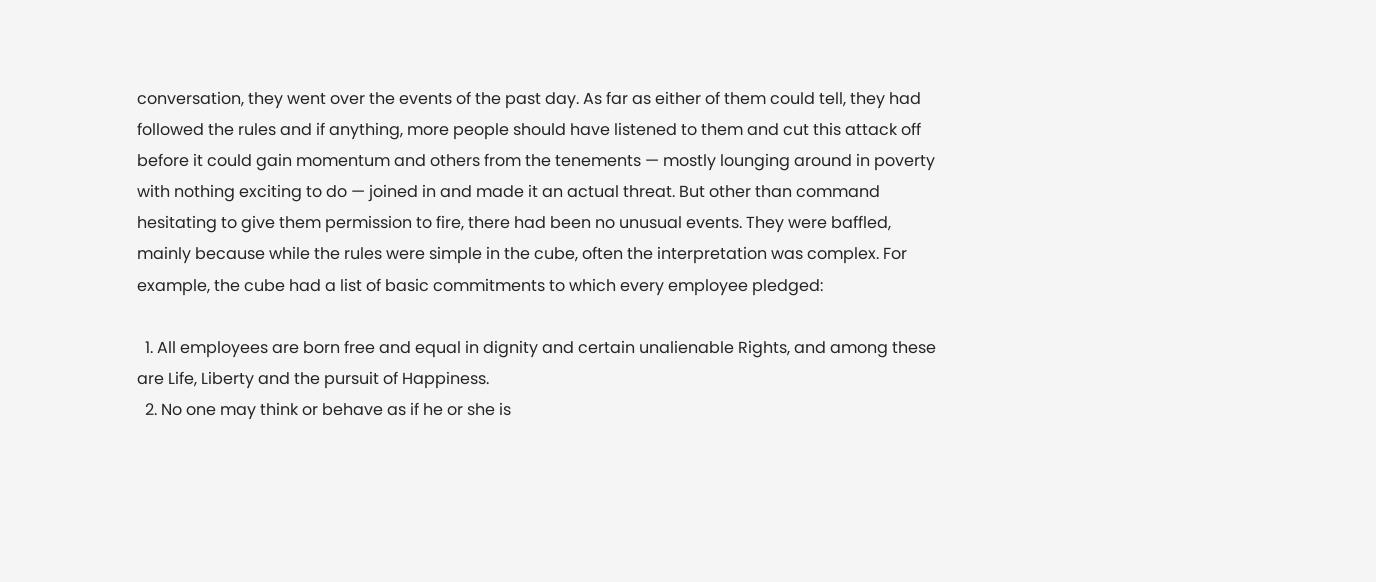conversation, they went over the events of the past day. As far as either of them could tell, they had followed the rules and if anything, more people should have listened to them and cut this attack off before it could gain momentum and others from the tenements — mostly lounging around in poverty with nothing exciting to do — joined in and made it an actual threat. But other than command hesitating to give them permission to fire, there had been no unusual events. They were baffled, mainly because while the rules were simple in the cube, often the interpretation was complex. For example, the cube had a list of basic commitments to which every employee pledged:

  1. All employees are born free and equal in dignity and certain unalienable Rights, and among these are Life, Liberty and the pursuit of Happiness.
  2. No one may think or behave as if he or she is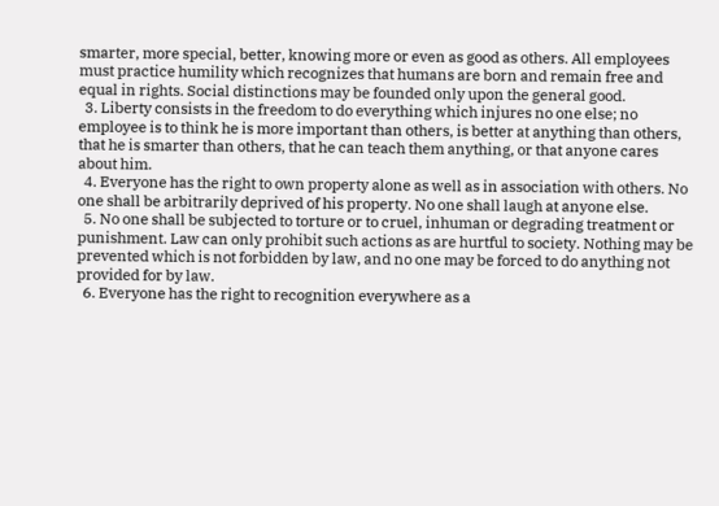smarter, more special, better, knowing more or even as good as others. All employees must practice humility which recognizes that humans are born and remain free and equal in rights. Social distinctions may be founded only upon the general good.
  3. Liberty consists in the freedom to do everything which injures no one else; no employee is to think he is more important than others, is better at anything than others, that he is smarter than others, that he can teach them anything, or that anyone cares about him.
  4. Everyone has the right to own property alone as well as in association with others. No one shall be arbitrarily deprived of his property. No one shall laugh at anyone else.
  5. No one shall be subjected to torture or to cruel, inhuman or degrading treatment or punishment. Law can only prohibit such actions as are hurtful to society. Nothing may be prevented which is not forbidden by law, and no one may be forced to do anything not provided for by law.
  6. Everyone has the right to recognition everywhere as a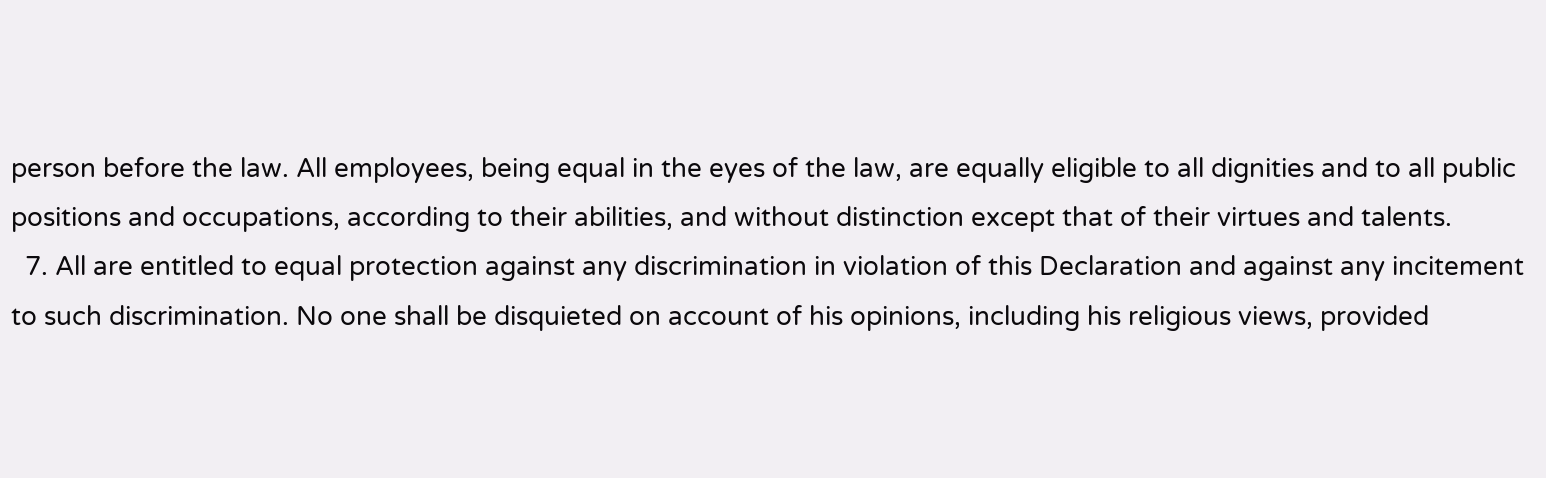person before the law. All employees, being equal in the eyes of the law, are equally eligible to all dignities and to all public positions and occupations, according to their abilities, and without distinction except that of their virtues and talents.
  7. All are entitled to equal protection against any discrimination in violation of this Declaration and against any incitement to such discrimination. No one shall be disquieted on account of his opinions, including his religious views, provided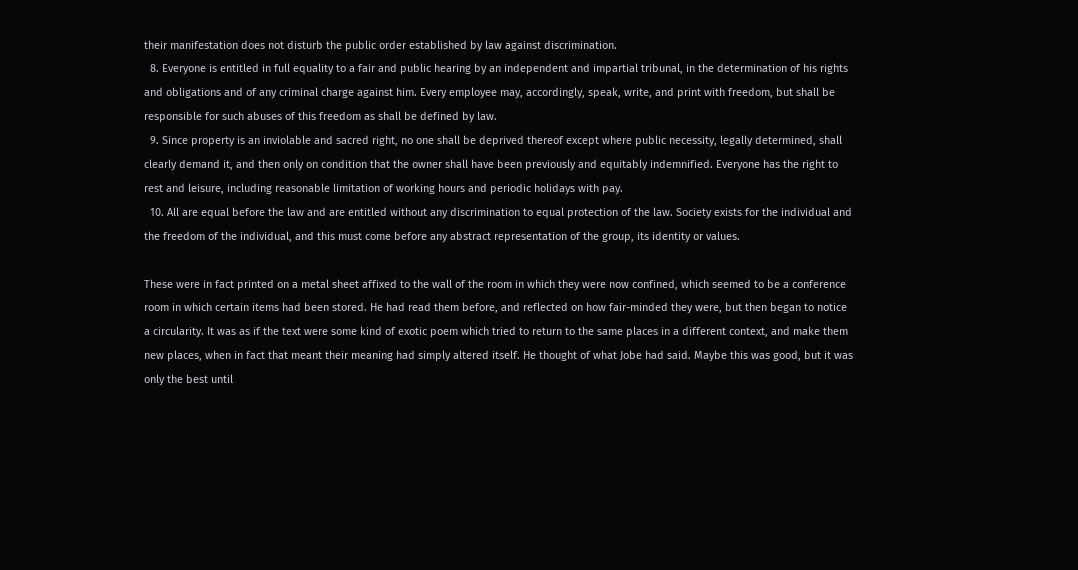their manifestation does not disturb the public order established by law against discrimination.
  8. Everyone is entitled in full equality to a fair and public hearing by an independent and impartial tribunal, in the determination of his rights and obligations and of any criminal charge against him. Every employee may, accordingly, speak, write, and print with freedom, but shall be responsible for such abuses of this freedom as shall be defined by law.
  9. Since property is an inviolable and sacred right, no one shall be deprived thereof except where public necessity, legally determined, shall clearly demand it, and then only on condition that the owner shall have been previously and equitably indemnified. Everyone has the right to rest and leisure, including reasonable limitation of working hours and periodic holidays with pay.
  10. All are equal before the law and are entitled without any discrimination to equal protection of the law. Society exists for the individual and the freedom of the individual, and this must come before any abstract representation of the group, its identity or values.

These were in fact printed on a metal sheet affixed to the wall of the room in which they were now confined, which seemed to be a conference room in which certain items had been stored. He had read them before, and reflected on how fair-minded they were, but then began to notice a circularity. It was as if the text were some kind of exotic poem which tried to return to the same places in a different context, and make them new places, when in fact that meant their meaning had simply altered itself. He thought of what Jobe had said. Maybe this was good, but it was only the best until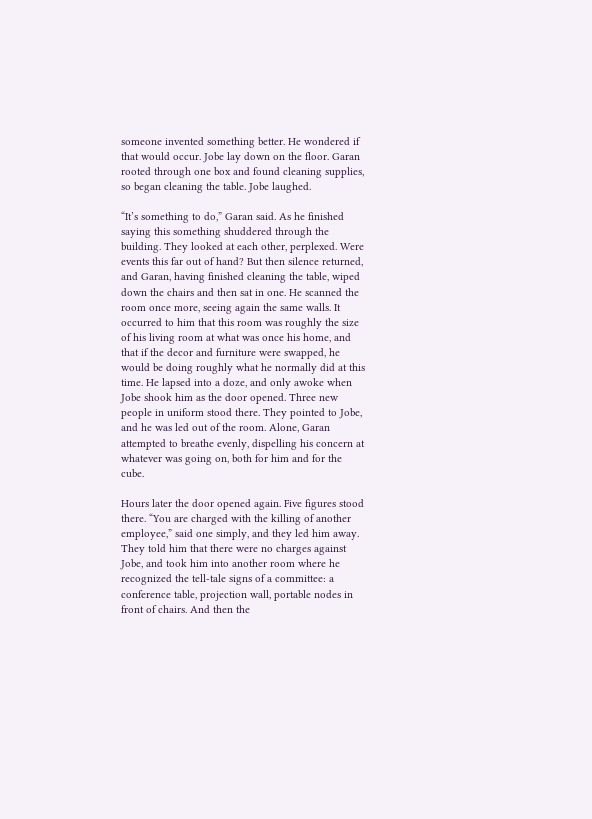someone invented something better. He wondered if that would occur. Jobe lay down on the floor. Garan rooted through one box and found cleaning supplies, so began cleaning the table. Jobe laughed.

“It’s something to do,” Garan said. As he finished saying this something shuddered through the building. They looked at each other, perplexed. Were events this far out of hand? But then silence returned, and Garan, having finished cleaning the table, wiped down the chairs and then sat in one. He scanned the room once more, seeing again the same walls. It occurred to him that this room was roughly the size of his living room at what was once his home, and that if the decor and furniture were swapped, he would be doing roughly what he normally did at this time. He lapsed into a doze, and only awoke when Jobe shook him as the door opened. Three new people in uniform stood there. They pointed to Jobe, and he was led out of the room. Alone, Garan attempted to breathe evenly, dispelling his concern at whatever was going on, both for him and for the cube.

Hours later the door opened again. Five figures stood there. “You are charged with the killing of another employee,” said one simply, and they led him away. They told him that there were no charges against Jobe, and took him into another room where he recognized the tell-tale signs of a committee: a conference table, projection wall, portable nodes in front of chairs. And then the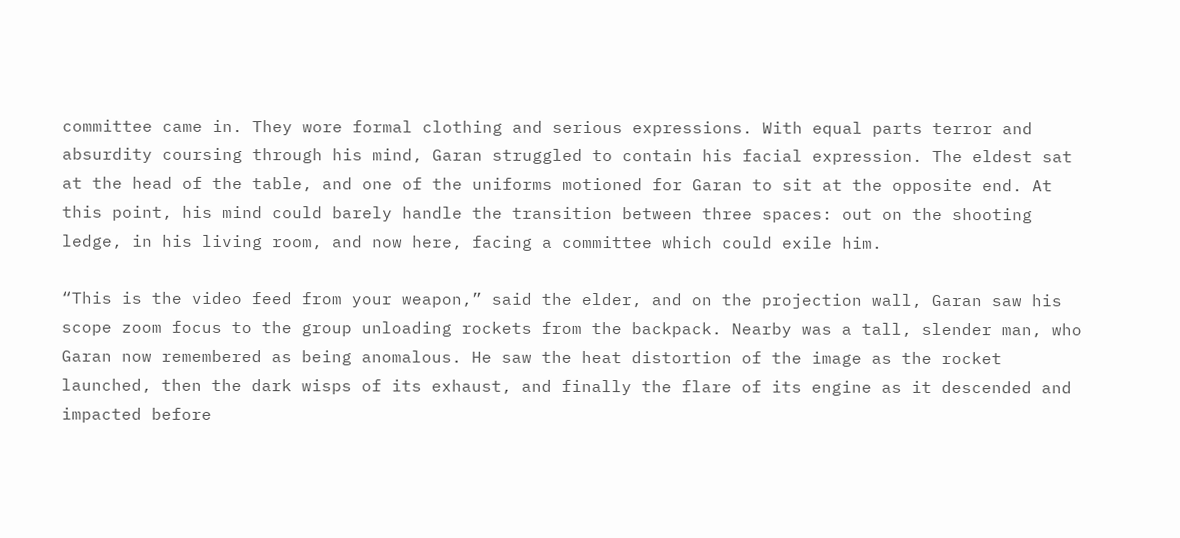committee came in. They wore formal clothing and serious expressions. With equal parts terror and absurdity coursing through his mind, Garan struggled to contain his facial expression. The eldest sat at the head of the table, and one of the uniforms motioned for Garan to sit at the opposite end. At this point, his mind could barely handle the transition between three spaces: out on the shooting ledge, in his living room, and now here, facing a committee which could exile him.

“This is the video feed from your weapon,” said the elder, and on the projection wall, Garan saw his scope zoom focus to the group unloading rockets from the backpack. Nearby was a tall, slender man, who Garan now remembered as being anomalous. He saw the heat distortion of the image as the rocket launched, then the dark wisps of its exhaust, and finally the flare of its engine as it descended and impacted before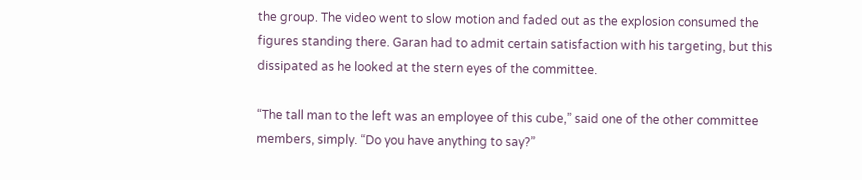the group. The video went to slow motion and faded out as the explosion consumed the figures standing there. Garan had to admit certain satisfaction with his targeting, but this dissipated as he looked at the stern eyes of the committee.

“The tall man to the left was an employee of this cube,” said one of the other committee members, simply. “Do you have anything to say?”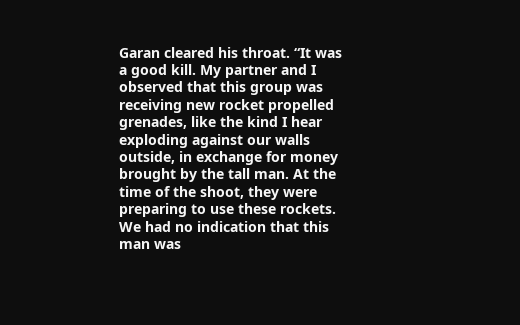Garan cleared his throat. “It was a good kill. My partner and I observed that this group was receiving new rocket propelled grenades, like the kind I hear exploding against our walls outside, in exchange for money brought by the tall man. At the time of the shoot, they were preparing to use these rockets. We had no indication that this man was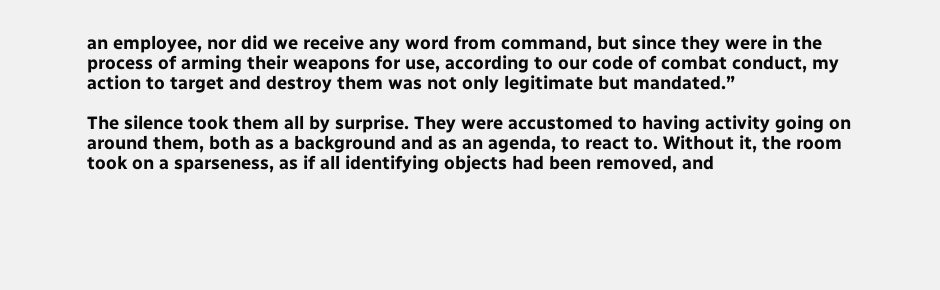an employee, nor did we receive any word from command, but since they were in the process of arming their weapons for use, according to our code of combat conduct, my action to target and destroy them was not only legitimate but mandated.”

The silence took them all by surprise. They were accustomed to having activity going on around them, both as a background and as an agenda, to react to. Without it, the room took on a sparseness, as if all identifying objects had been removed, and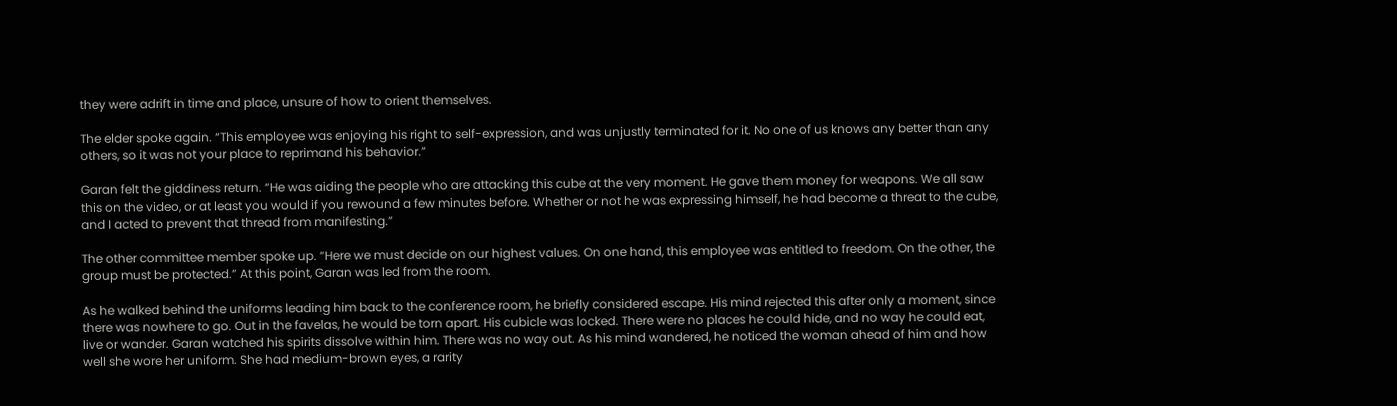they were adrift in time and place, unsure of how to orient themselves.

The elder spoke again. “This employee was enjoying his right to self-expression, and was unjustly terminated for it. No one of us knows any better than any others, so it was not your place to reprimand his behavior.”

Garan felt the giddiness return. “He was aiding the people who are attacking this cube at the very moment. He gave them money for weapons. We all saw this on the video, or at least you would if you rewound a few minutes before. Whether or not he was expressing himself, he had become a threat to the cube, and I acted to prevent that thread from manifesting.”

The other committee member spoke up. “Here we must decide on our highest values. On one hand, this employee was entitled to freedom. On the other, the group must be protected.” At this point, Garan was led from the room.

As he walked behind the uniforms leading him back to the conference room, he briefly considered escape. His mind rejected this after only a moment, since there was nowhere to go. Out in the favelas, he would be torn apart. His cubicle was locked. There were no places he could hide, and no way he could eat, live or wander. Garan watched his spirits dissolve within him. There was no way out. As his mind wandered, he noticed the woman ahead of him and how well she wore her uniform. She had medium-brown eyes, a rarity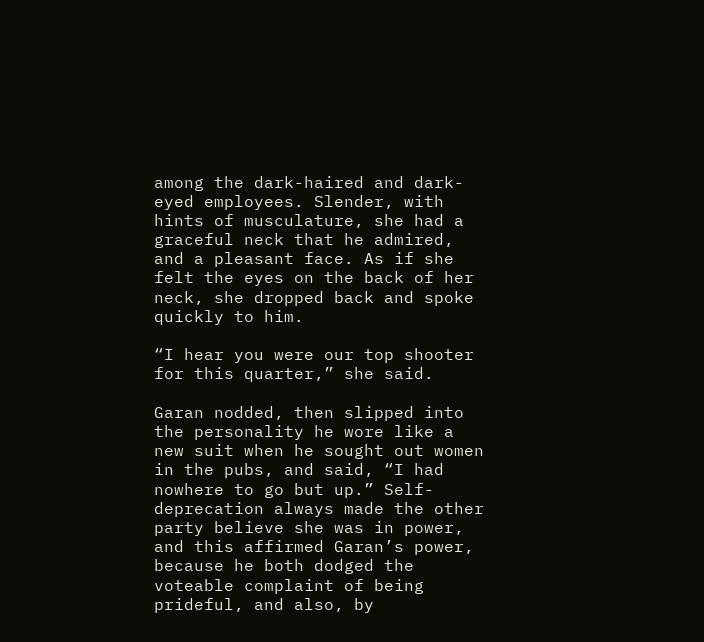among the dark-haired and dark-eyed employees. Slender, with hints of musculature, she had a graceful neck that he admired, and a pleasant face. As if she felt the eyes on the back of her neck, she dropped back and spoke quickly to him.

“I hear you were our top shooter for this quarter,” she said.

Garan nodded, then slipped into the personality he wore like a new suit when he sought out women in the pubs, and said, “I had nowhere to go but up.” Self-deprecation always made the other party believe she was in power, and this affirmed Garan’s power, because he both dodged the voteable complaint of being prideful, and also, by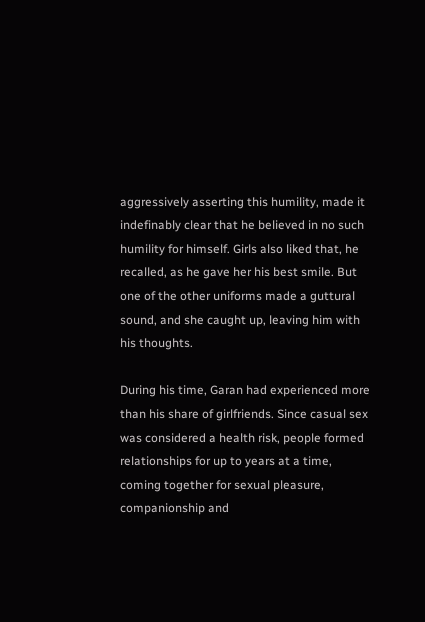aggressively asserting this humility, made it indefinably clear that he believed in no such humility for himself. Girls also liked that, he recalled, as he gave her his best smile. But one of the other uniforms made a guttural sound, and she caught up, leaving him with his thoughts.

During his time, Garan had experienced more than his share of girlfriends. Since casual sex was considered a health risk, people formed relationships for up to years at a time, coming together for sexual pleasure, companionship and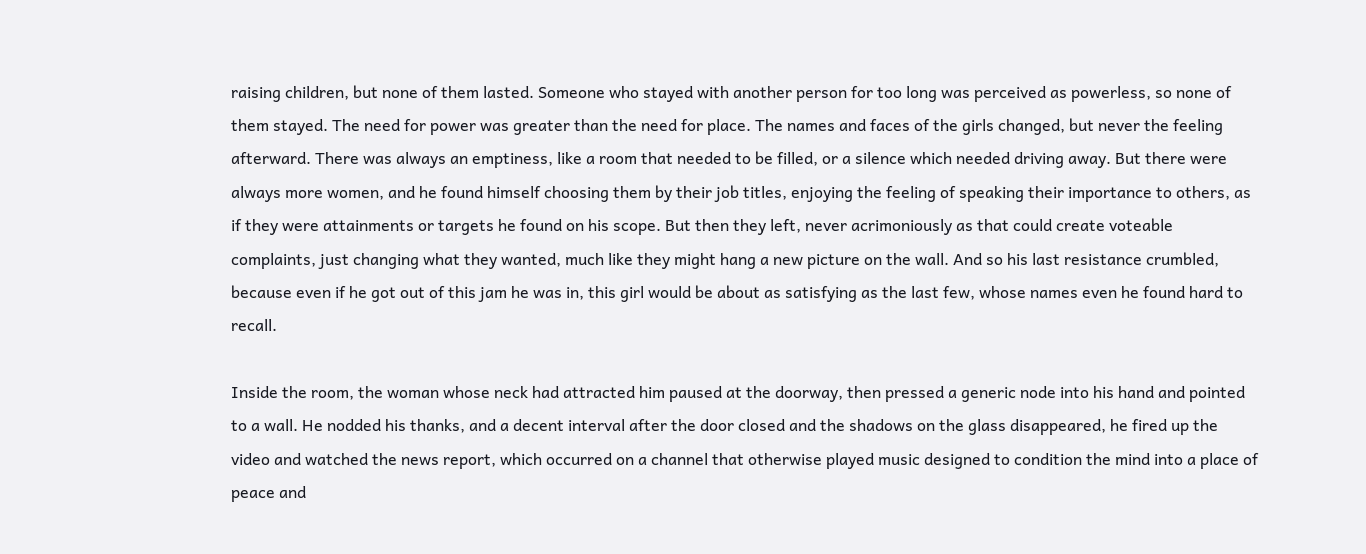raising children, but none of them lasted. Someone who stayed with another person for too long was perceived as powerless, so none of them stayed. The need for power was greater than the need for place. The names and faces of the girls changed, but never the feeling afterward. There was always an emptiness, like a room that needed to be filled, or a silence which needed driving away. But there were always more women, and he found himself choosing them by their job titles, enjoying the feeling of speaking their importance to others, as if they were attainments or targets he found on his scope. But then they left, never acrimoniously as that could create voteable complaints, just changing what they wanted, much like they might hang a new picture on the wall. And so his last resistance crumbled, because even if he got out of this jam he was in, this girl would be about as satisfying as the last few, whose names even he found hard to recall.

Inside the room, the woman whose neck had attracted him paused at the doorway, then pressed a generic node into his hand and pointed to a wall. He nodded his thanks, and a decent interval after the door closed and the shadows on the glass disappeared, he fired up the video and watched the news report, which occurred on a channel that otherwise played music designed to condition the mind into a place of peace and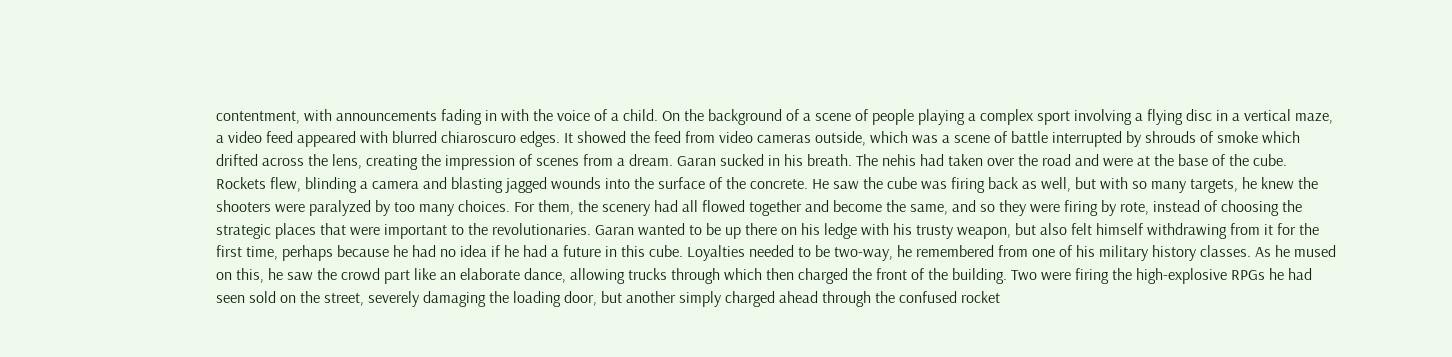contentment, with announcements fading in with the voice of a child. On the background of a scene of people playing a complex sport involving a flying disc in a vertical maze, a video feed appeared with blurred chiaroscuro edges. It showed the feed from video cameras outside, which was a scene of battle interrupted by shrouds of smoke which drifted across the lens, creating the impression of scenes from a dream. Garan sucked in his breath. The nehis had taken over the road and were at the base of the cube. Rockets flew, blinding a camera and blasting jagged wounds into the surface of the concrete. He saw the cube was firing back as well, but with so many targets, he knew the shooters were paralyzed by too many choices. For them, the scenery had all flowed together and become the same, and so they were firing by rote, instead of choosing the strategic places that were important to the revolutionaries. Garan wanted to be up there on his ledge with his trusty weapon, but also felt himself withdrawing from it for the first time, perhaps because he had no idea if he had a future in this cube. Loyalties needed to be two-way, he remembered from one of his military history classes. As he mused on this, he saw the crowd part like an elaborate dance, allowing trucks through which then charged the front of the building. Two were firing the high-explosive RPGs he had seen sold on the street, severely damaging the loading door, but another simply charged ahead through the confused rocket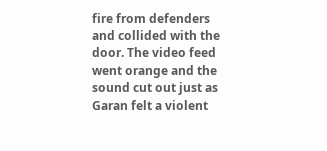fire from defenders and collided with the door. The video feed went orange and the sound cut out just as Garan felt a violent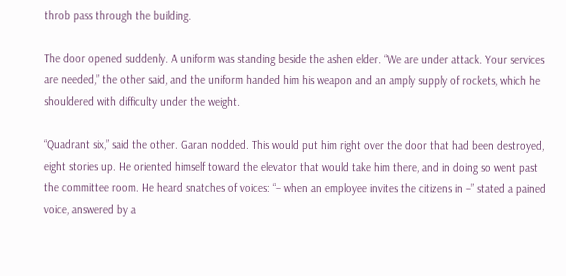throb pass through the building.

The door opened suddenly. A uniform was standing beside the ashen elder. “We are under attack. Your services are needed,” the other said, and the uniform handed him his weapon and an amply supply of rockets, which he shouldered with difficulty under the weight.

“Quadrant six,” said the other. Garan nodded. This would put him right over the door that had been destroyed, eight stories up. He oriented himself toward the elevator that would take him there, and in doing so went past the committee room. He heard snatches of voices: “– when an employee invites the citizens in –” stated a pained voice, answered by a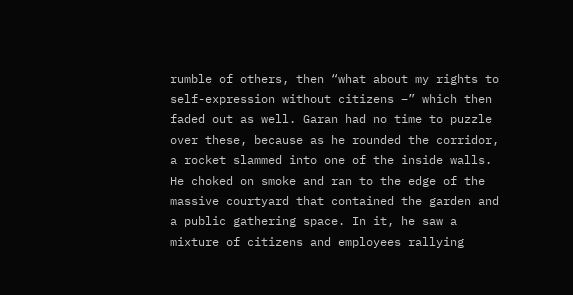rumble of others, then “what about my rights to self-expression without citizens –” which then faded out as well. Garan had no time to puzzle over these, because as he rounded the corridor, a rocket slammed into one of the inside walls. He choked on smoke and ran to the edge of the massive courtyard that contained the garden and a public gathering space. In it, he saw a mixture of citizens and employees rallying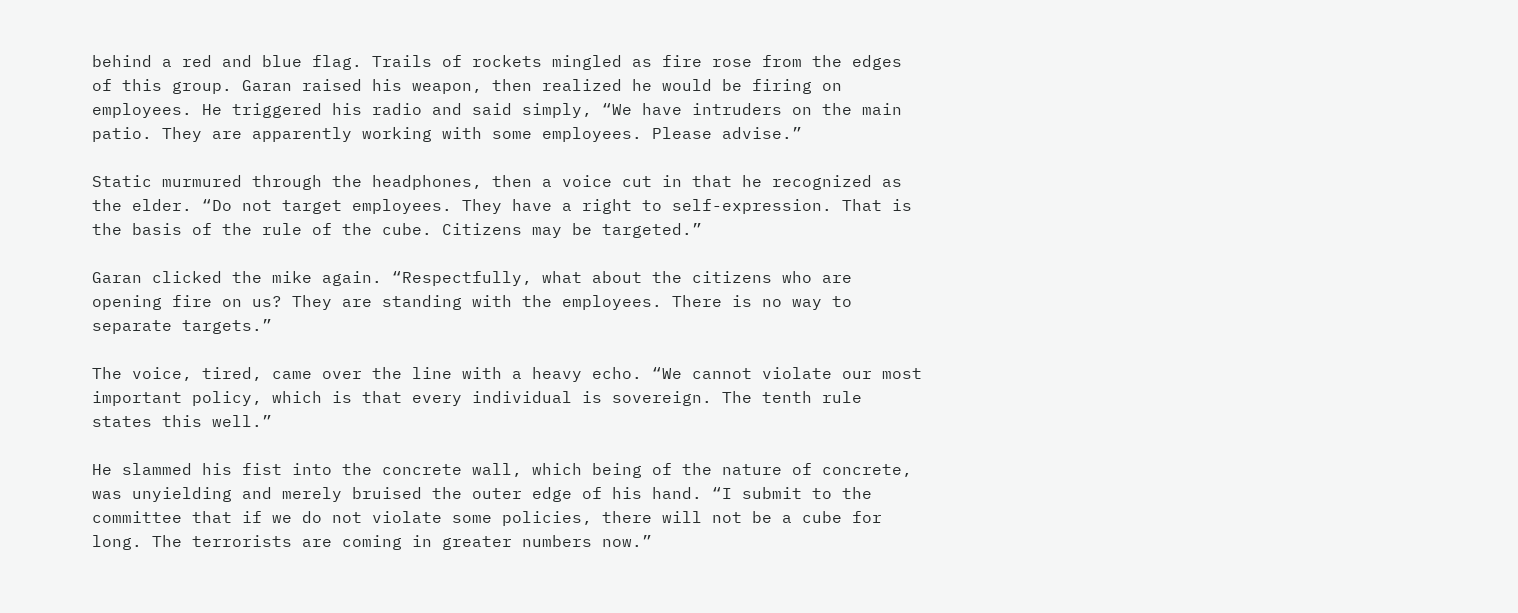behind a red and blue flag. Trails of rockets mingled as fire rose from the edges of this group. Garan raised his weapon, then realized he would be firing on employees. He triggered his radio and said simply, “We have intruders on the main patio. They are apparently working with some employees. Please advise.”

Static murmured through the headphones, then a voice cut in that he recognized as the elder. “Do not target employees. They have a right to self-expression. That is the basis of the rule of the cube. Citizens may be targeted.”

Garan clicked the mike again. “Respectfully, what about the citizens who are opening fire on us? They are standing with the employees. There is no way to separate targets.”

The voice, tired, came over the line with a heavy echo. “We cannot violate our most important policy, which is that every individual is sovereign. The tenth rule states this well.”

He slammed his fist into the concrete wall, which being of the nature of concrete, was unyielding and merely bruised the outer edge of his hand. “I submit to the committee that if we do not violate some policies, there will not be a cube for long. The terrorists are coming in greater numbers now.”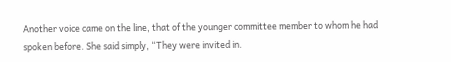Another voice came on the line, that of the younger committee member to whom he had spoken before. She said simply, “They were invited in.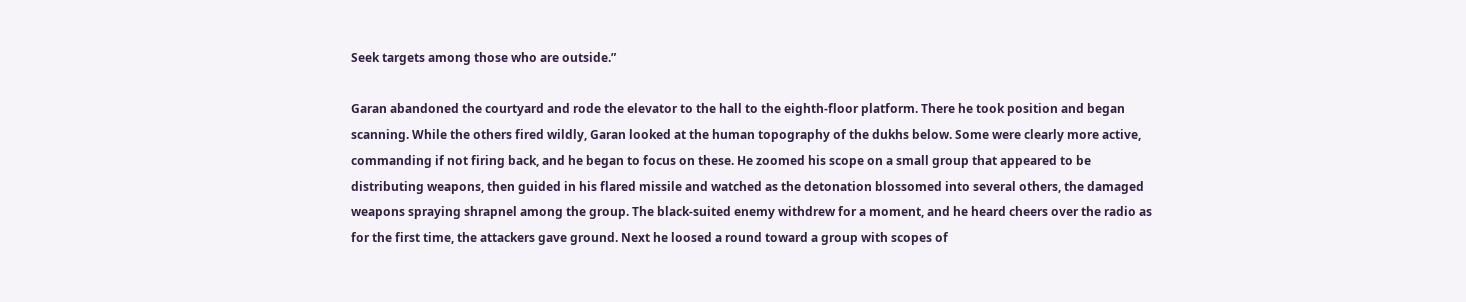Seek targets among those who are outside.”

Garan abandoned the courtyard and rode the elevator to the hall to the eighth-floor platform. There he took position and began scanning. While the others fired wildly, Garan looked at the human topography of the dukhs below. Some were clearly more active, commanding if not firing back, and he began to focus on these. He zoomed his scope on a small group that appeared to be distributing weapons, then guided in his flared missile and watched as the detonation blossomed into several others, the damaged weapons spraying shrapnel among the group. The black-suited enemy withdrew for a moment, and he heard cheers over the radio as for the first time, the attackers gave ground. Next he loosed a round toward a group with scopes of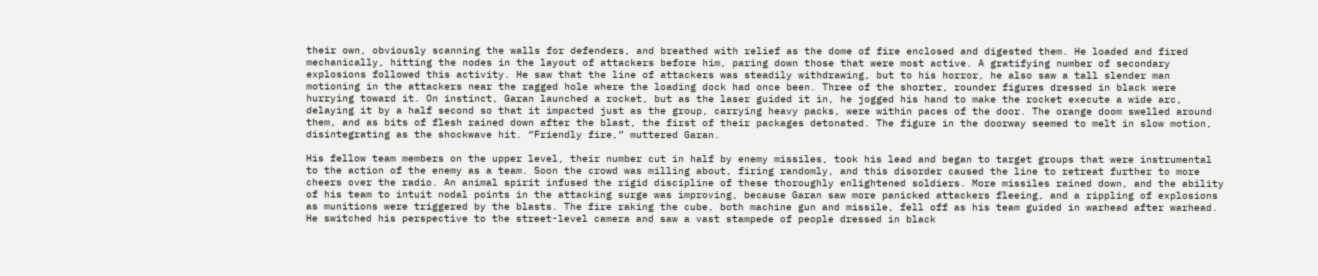their own, obviously scanning the walls for defenders, and breathed with relief as the dome of fire enclosed and digested them. He loaded and fired mechanically, hitting the nodes in the layout of attackers before him, paring down those that were most active. A gratifying number of secondary explosions followed this activity. He saw that the line of attackers was steadily withdrawing, but to his horror, he also saw a tall slender man motioning in the attackers near the ragged hole where the loading dock had once been. Three of the shorter, rounder figures dressed in black were hurrying toward it. On instinct, Garan launched a rocket, but as the laser guided it in, he jogged his hand to make the rocket execute a wide arc, delaying it by a half second so that it impacted just as the group, carrying heavy packs, were within paces of the door. The orange doom swelled around them, and as bits of flesh rained down after the blast, the first of their packages detonated. The figure in the doorway seemed to melt in slow motion, disintegrating as the shockwave hit. “Friendly fire,” muttered Garan.

His fellow team members on the upper level, their number cut in half by enemy missiles, took his lead and began to target groups that were instrumental to the action of the enemy as a team. Soon the crowd was milling about, firing randomly, and this disorder caused the line to retreat further to more cheers over the radio. An animal spirit infused the rigid discipline of these thoroughly enlightened soldiers. More missiles rained down, and the ability of his team to intuit nodal points in the attacking surge was improving, because Garan saw more panicked attackers fleeing, and a rippling of explosions as munitions were triggered by the blasts. The fire raking the cube, both machine gun and missile, fell off as his team guided in warhead after warhead. He switched his perspective to the street-level camera and saw a vast stampede of people dressed in black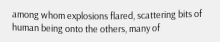among whom explosions flared, scattering bits of human being onto the others, many of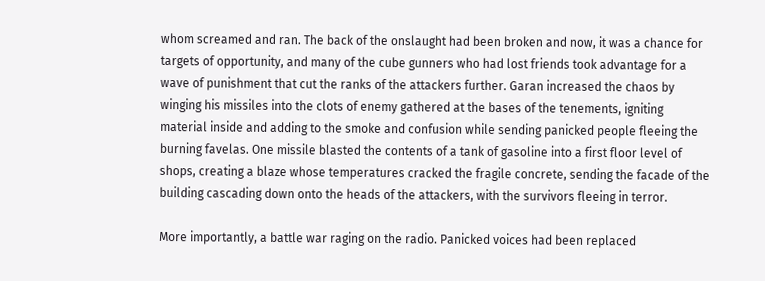whom screamed and ran. The back of the onslaught had been broken and now, it was a chance for targets of opportunity, and many of the cube gunners who had lost friends took advantage for a wave of punishment that cut the ranks of the attackers further. Garan increased the chaos by winging his missiles into the clots of enemy gathered at the bases of the tenements, igniting material inside and adding to the smoke and confusion while sending panicked people fleeing the burning favelas. One missile blasted the contents of a tank of gasoline into a first floor level of shops, creating a blaze whose temperatures cracked the fragile concrete, sending the facade of the building cascading down onto the heads of the attackers, with the survivors fleeing in terror.

More importantly, a battle war raging on the radio. Panicked voices had been replaced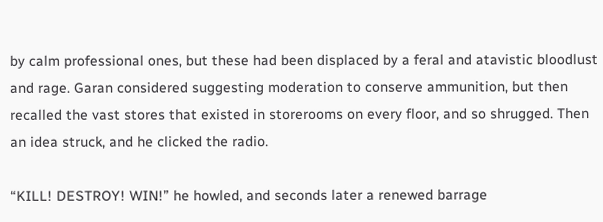by calm professional ones, but these had been displaced by a feral and atavistic bloodlust and rage. Garan considered suggesting moderation to conserve ammunition, but then recalled the vast stores that existed in storerooms on every floor, and so shrugged. Then an idea struck, and he clicked the radio.

“KILL! DESTROY! WIN!” he howled, and seconds later a renewed barrage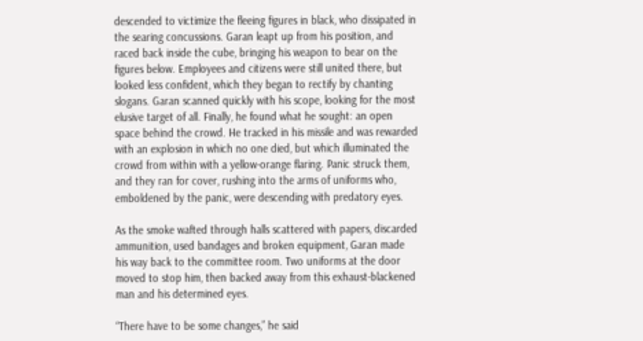descended to victimize the fleeing figures in black, who dissipated in the searing concussions. Garan leapt up from his position, and raced back inside the cube, bringing his weapon to bear on the figures below. Employees and citizens were still united there, but looked less confident, which they began to rectify by chanting slogans. Garan scanned quickly with his scope, looking for the most elusive target of all. Finally, he found what he sought: an open space behind the crowd. He tracked in his missile and was rewarded with an explosion in which no one died, but which illuminated the crowd from within with a yellow-orange flaring. Panic struck them, and they ran for cover, rushing into the arms of uniforms who, emboldened by the panic, were descending with predatory eyes.

As the smoke wafted through halls scattered with papers, discarded ammunition, used bandages and broken equipment, Garan made his way back to the committee room. Two uniforms at the door moved to stop him, then backed away from this exhaust-blackened man and his determined eyes.

“There have to be some changes,” he said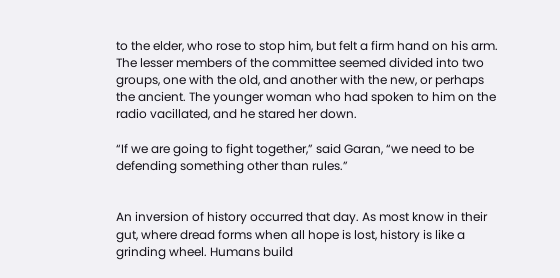to the elder, who rose to stop him, but felt a firm hand on his arm. The lesser members of the committee seemed divided into two groups, one with the old, and another with the new, or perhaps the ancient. The younger woman who had spoken to him on the radio vacillated, and he stared her down.

“If we are going to fight together,” said Garan, “we need to be defending something other than rules.”


An inversion of history occurred that day. As most know in their gut, where dread forms when all hope is lost, history is like a grinding wheel. Humans build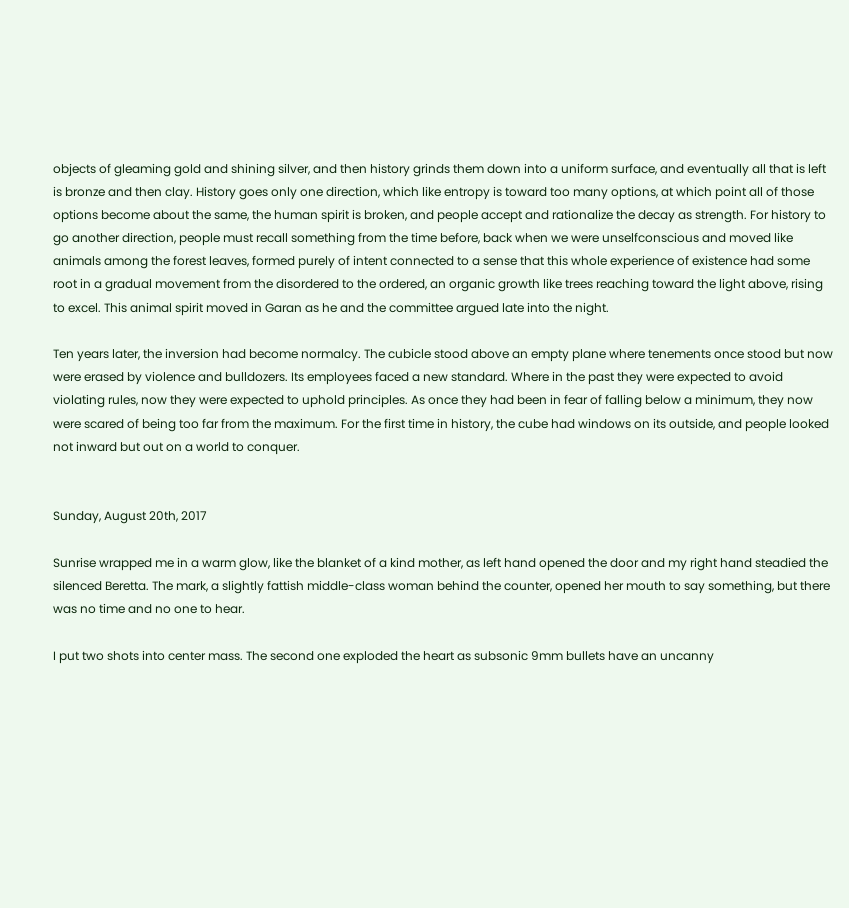objects of gleaming gold and shining silver, and then history grinds them down into a uniform surface, and eventually all that is left is bronze and then clay. History goes only one direction, which like entropy is toward too many options, at which point all of those options become about the same, the human spirit is broken, and people accept and rationalize the decay as strength. For history to go another direction, people must recall something from the time before, back when we were unselfconscious and moved like animals among the forest leaves, formed purely of intent connected to a sense that this whole experience of existence had some root in a gradual movement from the disordered to the ordered, an organic growth like trees reaching toward the light above, rising to excel. This animal spirit moved in Garan as he and the committee argued late into the night.

Ten years later, the inversion had become normalcy. The cubicle stood above an empty plane where tenements once stood but now were erased by violence and bulldozers. Its employees faced a new standard. Where in the past they were expected to avoid violating rules, now they were expected to uphold principles. As once they had been in fear of falling below a minimum, they now were scared of being too far from the maximum. For the first time in history, the cube had windows on its outside, and people looked not inward but out on a world to conquer.


Sunday, August 20th, 2017

Sunrise wrapped me in a warm glow, like the blanket of a kind mother, as left hand opened the door and my right hand steadied the silenced Beretta. The mark, a slightly fattish middle-class woman behind the counter, opened her mouth to say something, but there was no time and no one to hear.

I put two shots into center mass. The second one exploded the heart as subsonic 9mm bullets have an uncanny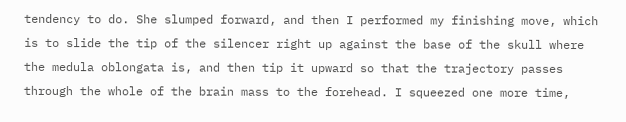tendency to do. She slumped forward, and then I performed my finishing move, which is to slide the tip of the silencer right up against the base of the skull where the medula oblongata is, and then tip it upward so that the trajectory passes through the whole of the brain mass to the forehead. I squeezed one more time,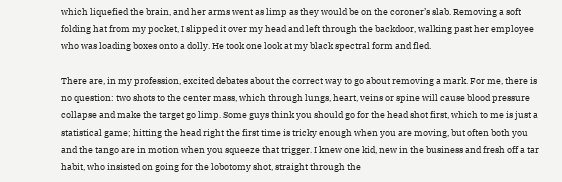which liquefied the brain, and her arms went as limp as they would be on the coroner’s slab. Removing a soft folding hat from my pocket, I slipped it over my head and left through the backdoor, walking past her employee who was loading boxes onto a dolly. He took one look at my black spectral form and fled.

There are, in my profession, excited debates about the correct way to go about removing a mark. For me, there is no question: two shots to the center mass, which through lungs, heart, veins or spine will cause blood pressure collapse and make the target go limp. Some guys think you should go for the head shot first, which to me is just a statistical game; hitting the head right the first time is tricky enough when you are moving, but often both you and the tango are in motion when you squeeze that trigger. I knew one kid, new in the business and fresh off a tar habit, who insisted on going for the lobotomy shot, straight through the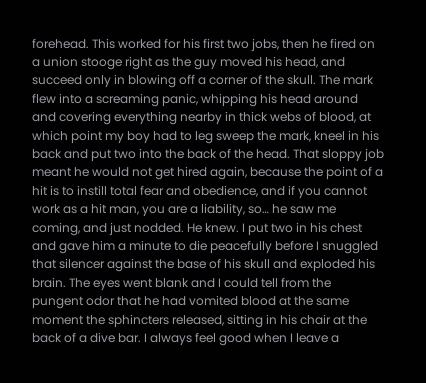forehead. This worked for his first two jobs, then he fired on a union stooge right as the guy moved his head, and succeed only in blowing off a corner of the skull. The mark flew into a screaming panic, whipping his head around and covering everything nearby in thick webs of blood, at which point my boy had to leg sweep the mark, kneel in his back and put two into the back of the head. That sloppy job meant he would not get hired again, because the point of a hit is to instill total fear and obedience, and if you cannot work as a hit man, you are a liability, so… he saw me coming, and just nodded. He knew. I put two in his chest and gave him a minute to die peacefully before I snuggled that silencer against the base of his skull and exploded his brain. The eyes went blank and I could tell from the pungent odor that he had vomited blood at the same moment the sphincters released, sitting in his chair at the back of a dive bar. I always feel good when I leave a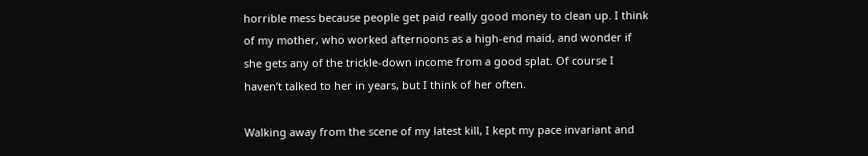horrible mess because people get paid really good money to clean up. I think of my mother, who worked afternoons as a high-end maid, and wonder if she gets any of the trickle-down income from a good splat. Of course I haven’t talked to her in years, but I think of her often.

Walking away from the scene of my latest kill, I kept my pace invariant and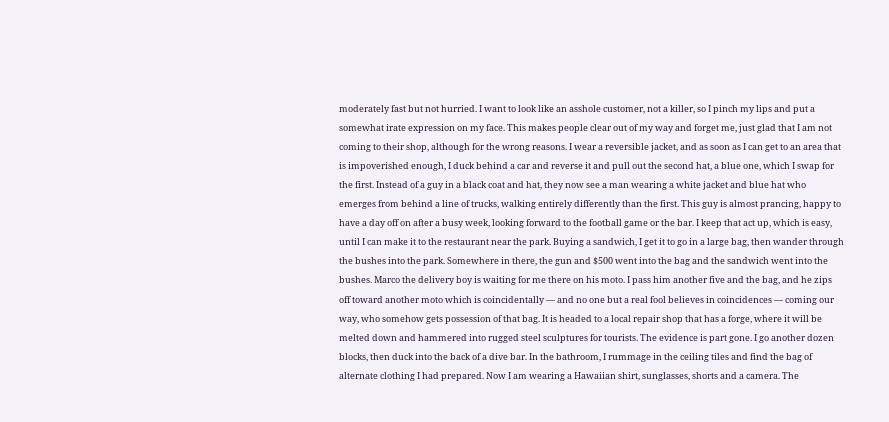moderately fast but not hurried. I want to look like an asshole customer, not a killer, so I pinch my lips and put a somewhat irate expression on my face. This makes people clear out of my way and forget me, just glad that I am not coming to their shop, although for the wrong reasons. I wear a reversible jacket, and as soon as I can get to an area that is impoverished enough, I duck behind a car and reverse it and pull out the second hat, a blue one, which I swap for the first. Instead of a guy in a black coat and hat, they now see a man wearing a white jacket and blue hat who emerges from behind a line of trucks, walking entirely differently than the first. This guy is almost prancing, happy to have a day off on after a busy week, looking forward to the football game or the bar. I keep that act up, which is easy, until I can make it to the restaurant near the park. Buying a sandwich, I get it to go in a large bag, then wander through the bushes into the park. Somewhere in there, the gun and $500 went into the bag and the sandwich went into the bushes. Marco the delivery boy is waiting for me there on his moto. I pass him another five and the bag, and he zips off toward another moto which is coincidentally — and no one but a real fool believes in coincidences — coming our way, who somehow gets possession of that bag. It is headed to a local repair shop that has a forge, where it will be melted down and hammered into rugged steel sculptures for tourists. The evidence is part gone. I go another dozen blocks, then duck into the back of a dive bar. In the bathroom, I rummage in the ceiling tiles and find the bag of alternate clothing I had prepared. Now I am wearing a Hawaiian shirt, sunglasses, shorts and a camera. The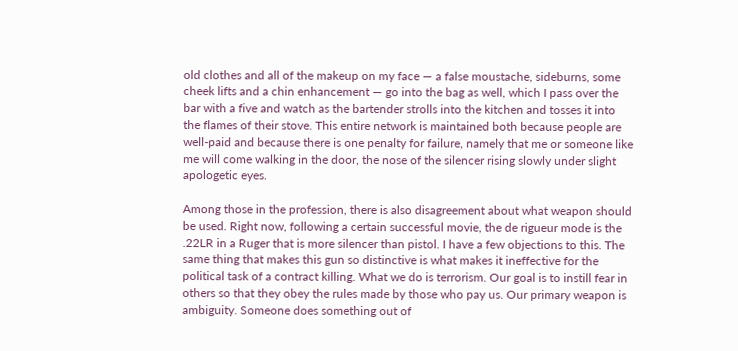old clothes and all of the makeup on my face — a false moustache, sideburns, some cheek lifts and a chin enhancement — go into the bag as well, which I pass over the bar with a five and watch as the bartender strolls into the kitchen and tosses it into the flames of their stove. This entire network is maintained both because people are well-paid and because there is one penalty for failure, namely that me or someone like me will come walking in the door, the nose of the silencer rising slowly under slight apologetic eyes.

Among those in the profession, there is also disagreement about what weapon should be used. Right now, following a certain successful movie, the de rigueur mode is the .22LR in a Ruger that is more silencer than pistol. I have a few objections to this. The same thing that makes this gun so distinctive is what makes it ineffective for the political task of a contract killing. What we do is terrorism. Our goal is to instill fear in others so that they obey the rules made by those who pay us. Our primary weapon is ambiguity. Someone does something out of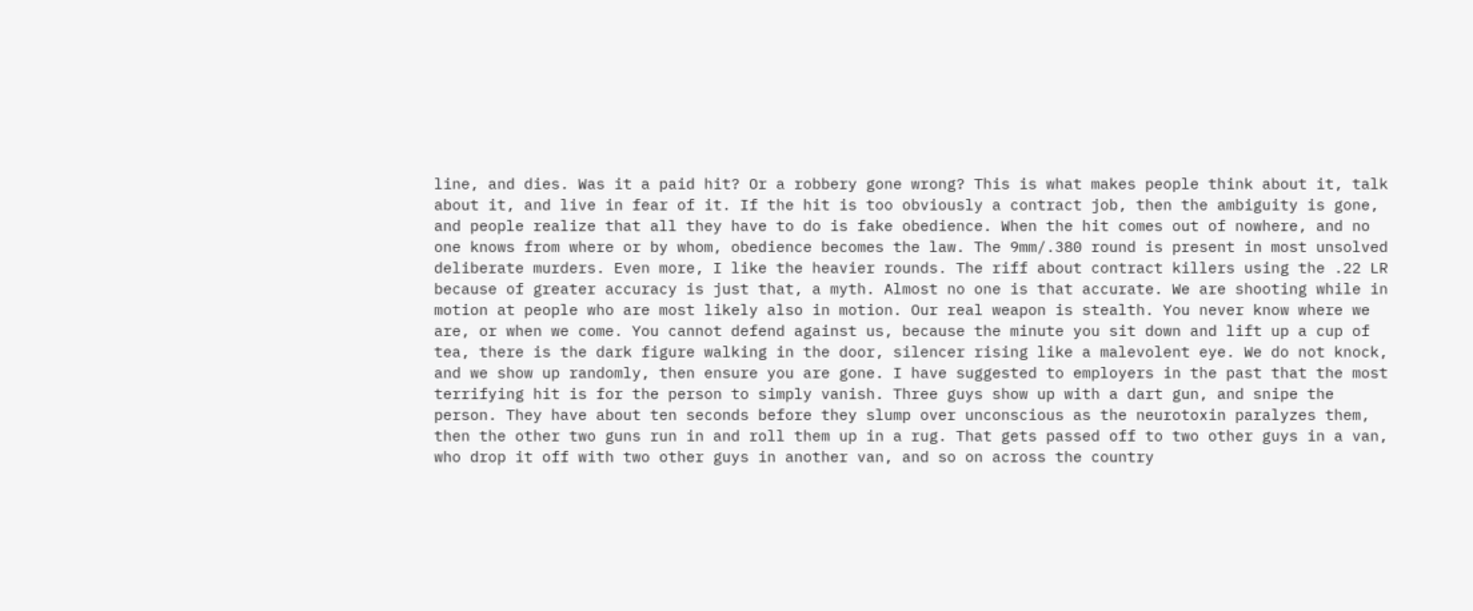line, and dies. Was it a paid hit? Or a robbery gone wrong? This is what makes people think about it, talk about it, and live in fear of it. If the hit is too obviously a contract job, then the ambiguity is gone, and people realize that all they have to do is fake obedience. When the hit comes out of nowhere, and no one knows from where or by whom, obedience becomes the law. The 9mm/.380 round is present in most unsolved deliberate murders. Even more, I like the heavier rounds. The riff about contract killers using the .22 LR because of greater accuracy is just that, a myth. Almost no one is that accurate. We are shooting while in motion at people who are most likely also in motion. Our real weapon is stealth. You never know where we are, or when we come. You cannot defend against us, because the minute you sit down and lift up a cup of tea, there is the dark figure walking in the door, silencer rising like a malevolent eye. We do not knock, and we show up randomly, then ensure you are gone. I have suggested to employers in the past that the most terrifying hit is for the person to simply vanish. Three guys show up with a dart gun, and snipe the person. They have about ten seconds before they slump over unconscious as the neurotoxin paralyzes them, then the other two guns run in and roll them up in a rug. That gets passed off to two other guys in a van, who drop it off with two other guys in another van, and so on across the country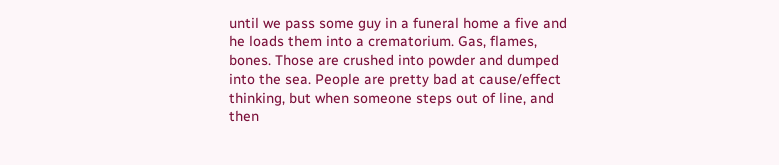until we pass some guy in a funeral home a five and he loads them into a crematorium. Gas, flames, bones. Those are crushed into powder and dumped into the sea. People are pretty bad at cause/effect thinking, but when someone steps out of line, and then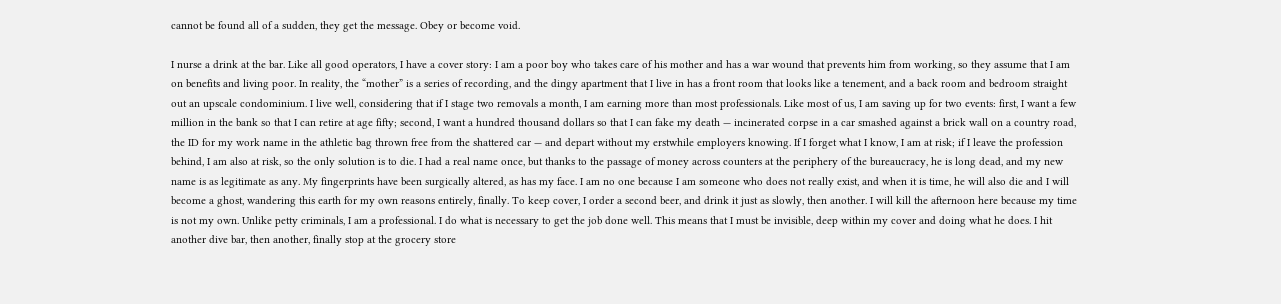cannot be found all of a sudden, they get the message. Obey or become void.

I nurse a drink at the bar. Like all good operators, I have a cover story: I am a poor boy who takes care of his mother and has a war wound that prevents him from working, so they assume that I am on benefits and living poor. In reality, the “mother” is a series of recording, and the dingy apartment that I live in has a front room that looks like a tenement, and a back room and bedroom straight out an upscale condominium. I live well, considering that if I stage two removals a month, I am earning more than most professionals. Like most of us, I am saving up for two events: first, I want a few million in the bank so that I can retire at age fifty; second, I want a hundred thousand dollars so that I can fake my death — incinerated corpse in a car smashed against a brick wall on a country road, the ID for my work name in the athletic bag thrown free from the shattered car — and depart without my erstwhile employers knowing. If I forget what I know, I am at risk; if I leave the profession behind, I am also at risk, so the only solution is to die. I had a real name once, but thanks to the passage of money across counters at the periphery of the bureaucracy, he is long dead, and my new name is as legitimate as any. My fingerprints have been surgically altered, as has my face. I am no one because I am someone who does not really exist, and when it is time, he will also die and I will become a ghost, wandering this earth for my own reasons entirely, finally. To keep cover, I order a second beer, and drink it just as slowly, then another. I will kill the afternoon here because my time is not my own. Unlike petty criminals, I am a professional. I do what is necessary to get the job done well. This means that I must be invisible, deep within my cover and doing what he does. I hit another dive bar, then another, finally stop at the grocery store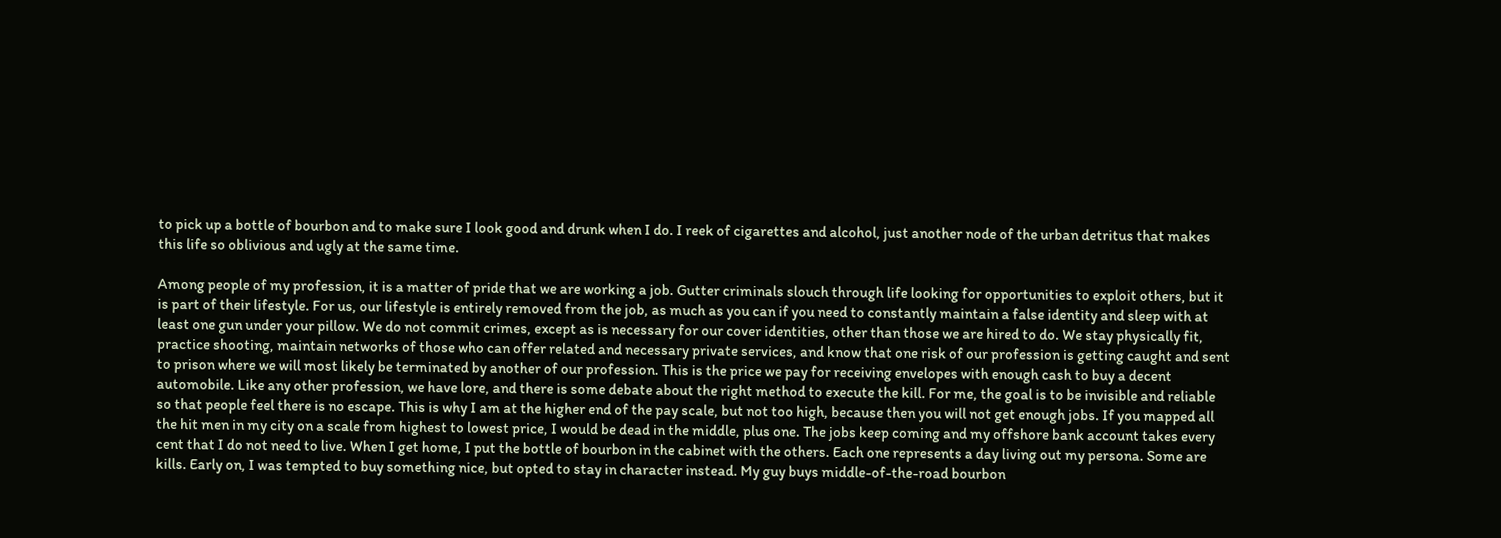to pick up a bottle of bourbon and to make sure I look good and drunk when I do. I reek of cigarettes and alcohol, just another node of the urban detritus that makes this life so oblivious and ugly at the same time.

Among people of my profession, it is a matter of pride that we are working a job. Gutter criminals slouch through life looking for opportunities to exploit others, but it is part of their lifestyle. For us, our lifestyle is entirely removed from the job, as much as you can if you need to constantly maintain a false identity and sleep with at least one gun under your pillow. We do not commit crimes, except as is necessary for our cover identities, other than those we are hired to do. We stay physically fit, practice shooting, maintain networks of those who can offer related and necessary private services, and know that one risk of our profession is getting caught and sent to prison where we will most likely be terminated by another of our profession. This is the price we pay for receiving envelopes with enough cash to buy a decent automobile. Like any other profession, we have lore, and there is some debate about the right method to execute the kill. For me, the goal is to be invisible and reliable so that people feel there is no escape. This is why I am at the higher end of the pay scale, but not too high, because then you will not get enough jobs. If you mapped all the hit men in my city on a scale from highest to lowest price, I would be dead in the middle, plus one. The jobs keep coming and my offshore bank account takes every cent that I do not need to live. When I get home, I put the bottle of bourbon in the cabinet with the others. Each one represents a day living out my persona. Some are kills. Early on, I was tempted to buy something nice, but opted to stay in character instead. My guy buys middle-of-the-road bourbon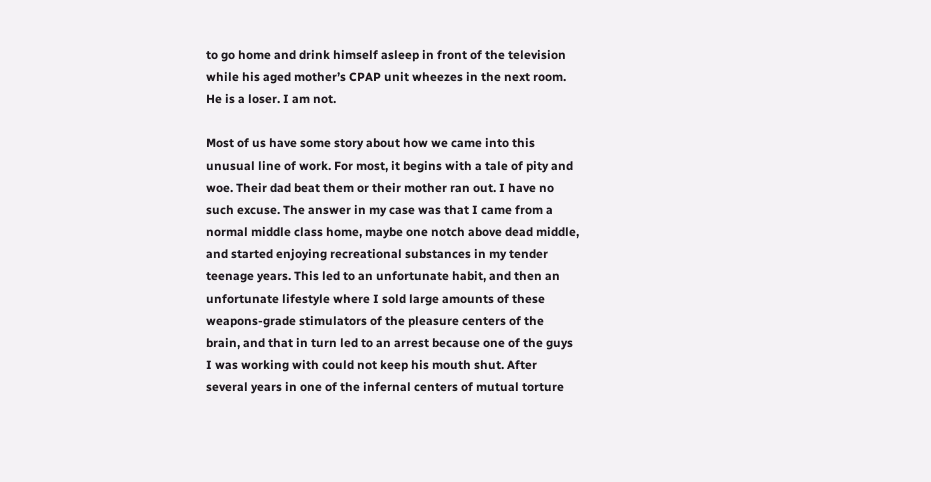to go home and drink himself asleep in front of the television while his aged mother’s CPAP unit wheezes in the next room. He is a loser. I am not.

Most of us have some story about how we came into this unusual line of work. For most, it begins with a tale of pity and woe. Their dad beat them or their mother ran out. I have no such excuse. The answer in my case was that I came from a normal middle class home, maybe one notch above dead middle, and started enjoying recreational substances in my tender teenage years. This led to an unfortunate habit, and then an unfortunate lifestyle where I sold large amounts of these weapons-grade stimulators of the pleasure centers of the brain, and that in turn led to an arrest because one of the guys I was working with could not keep his mouth shut. After several years in one of the infernal centers of mutual torture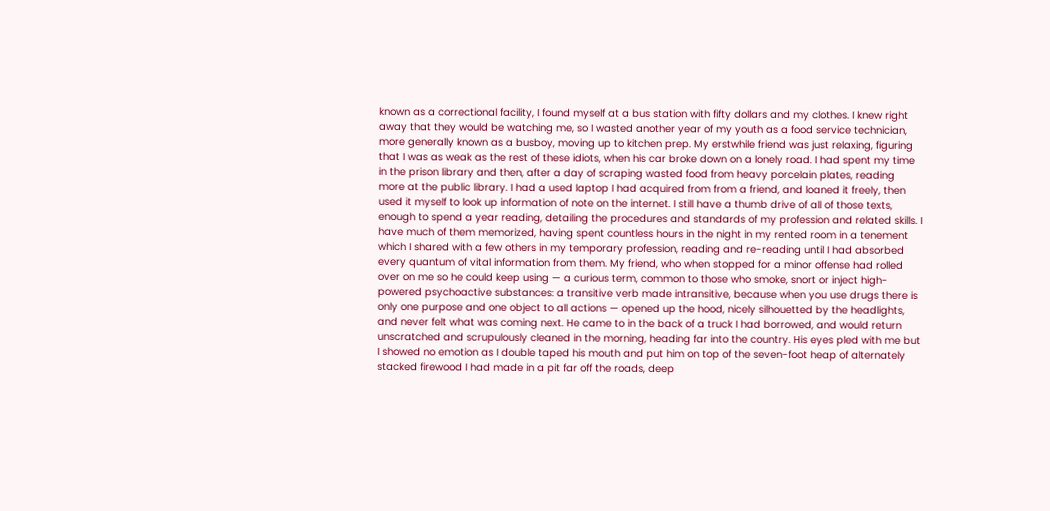known as a correctional facility, I found myself at a bus station with fifty dollars and my clothes. I knew right away that they would be watching me, so I wasted another year of my youth as a food service technician, more generally known as a busboy, moving up to kitchen prep. My erstwhile friend was just relaxing, figuring that I was as weak as the rest of these idiots, when his car broke down on a lonely road. I had spent my time in the prison library and then, after a day of scraping wasted food from heavy porcelain plates, reading more at the public library. I had a used laptop I had acquired from from a friend, and loaned it freely, then used it myself to look up information of note on the internet. I still have a thumb drive of all of those texts, enough to spend a year reading, detailing the procedures and standards of my profession and related skills. I have much of them memorized, having spent countless hours in the night in my rented room in a tenement which I shared with a few others in my temporary profession, reading and re-reading until I had absorbed every quantum of vital information from them. My friend, who when stopped for a minor offense had rolled over on me so he could keep using — a curious term, common to those who smoke, snort or inject high-powered psychoactive substances: a transitive verb made intransitive, because when you use drugs there is only one purpose and one object to all actions — opened up the hood, nicely silhouetted by the headlights, and never felt what was coming next. He came to in the back of a truck I had borrowed, and would return unscratched and scrupulously cleaned in the morning, heading far into the country. His eyes pled with me but I showed no emotion as I double taped his mouth and put him on top of the seven-foot heap of alternately stacked firewood I had made in a pit far off the roads, deep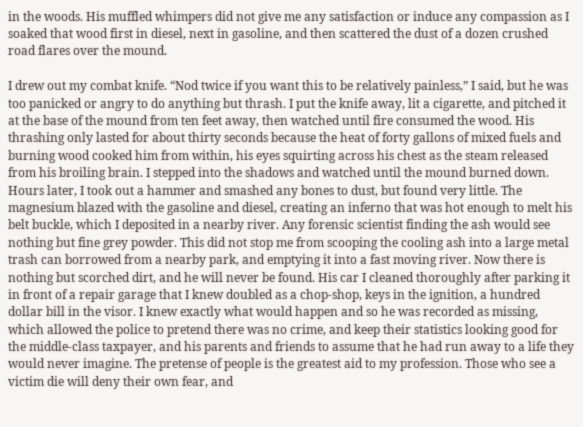in the woods. His muffled whimpers did not give me any satisfaction or induce any compassion as I soaked that wood first in diesel, next in gasoline, and then scattered the dust of a dozen crushed road flares over the mound.

I drew out my combat knife. “Nod twice if you want this to be relatively painless,” I said, but he was too panicked or angry to do anything but thrash. I put the knife away, lit a cigarette, and pitched it at the base of the mound from ten feet away, then watched until fire consumed the wood. His thrashing only lasted for about thirty seconds because the heat of forty gallons of mixed fuels and burning wood cooked him from within, his eyes squirting across his chest as the steam released from his broiling brain. I stepped into the shadows and watched until the mound burned down. Hours later, I took out a hammer and smashed any bones to dust, but found very little. The magnesium blazed with the gasoline and diesel, creating an inferno that was hot enough to melt his belt buckle, which I deposited in a nearby river. Any forensic scientist finding the ash would see nothing but fine grey powder. This did not stop me from scooping the cooling ash into a large metal trash can borrowed from a nearby park, and emptying it into a fast moving river. Now there is nothing but scorched dirt, and he will never be found. His car I cleaned thoroughly after parking it in front of a repair garage that I knew doubled as a chop-shop, keys in the ignition, a hundred dollar bill in the visor. I knew exactly what would happen and so he was recorded as missing, which allowed the police to pretend there was no crime, and keep their statistics looking good for the middle-class taxpayer, and his parents and friends to assume that he had run away to a life they would never imagine. The pretense of people is the greatest aid to my profession. Those who see a victim die will deny their own fear, and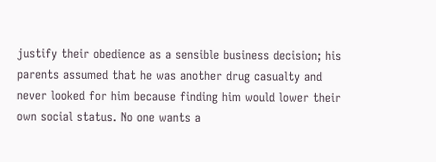justify their obedience as a sensible business decision; his parents assumed that he was another drug casualty and never looked for him because finding him would lower their own social status. No one wants a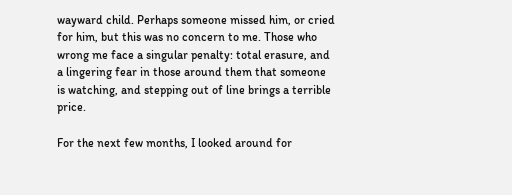wayward child. Perhaps someone missed him, or cried for him, but this was no concern to me. Those who wrong me face a singular penalty: total erasure, and a lingering fear in those around them that someone is watching, and stepping out of line brings a terrible price.

For the next few months, I looked around for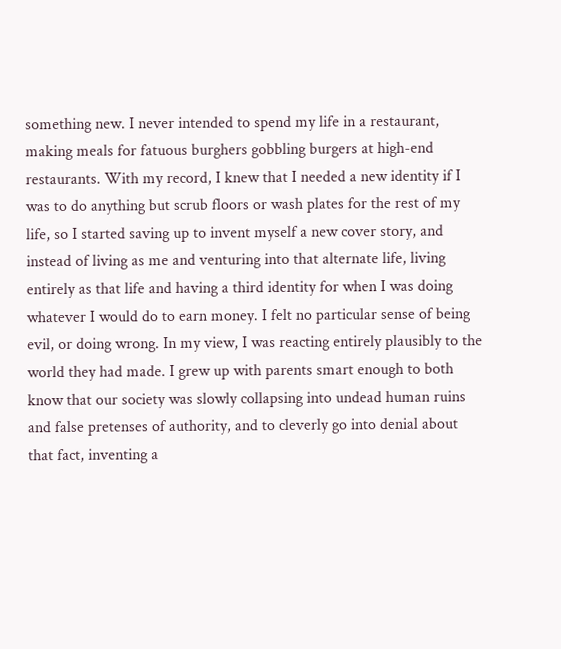something new. I never intended to spend my life in a restaurant, making meals for fatuous burghers gobbling burgers at high-end restaurants. With my record, I knew that I needed a new identity if I was to do anything but scrub floors or wash plates for the rest of my life, so I started saving up to invent myself a new cover story, and instead of living as me and venturing into that alternate life, living entirely as that life and having a third identity for when I was doing whatever I would do to earn money. I felt no particular sense of being evil, or doing wrong. In my view, I was reacting entirely plausibly to the world they had made. I grew up with parents smart enough to both know that our society was slowly collapsing into undead human ruins and false pretenses of authority, and to cleverly go into denial about that fact, inventing a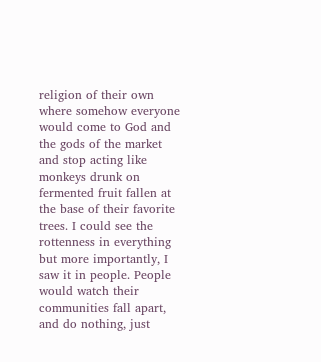religion of their own where somehow everyone would come to God and the gods of the market and stop acting like monkeys drunk on fermented fruit fallen at the base of their favorite trees. I could see the rottenness in everything but more importantly, I saw it in people. People would watch their communities fall apart, and do nothing, just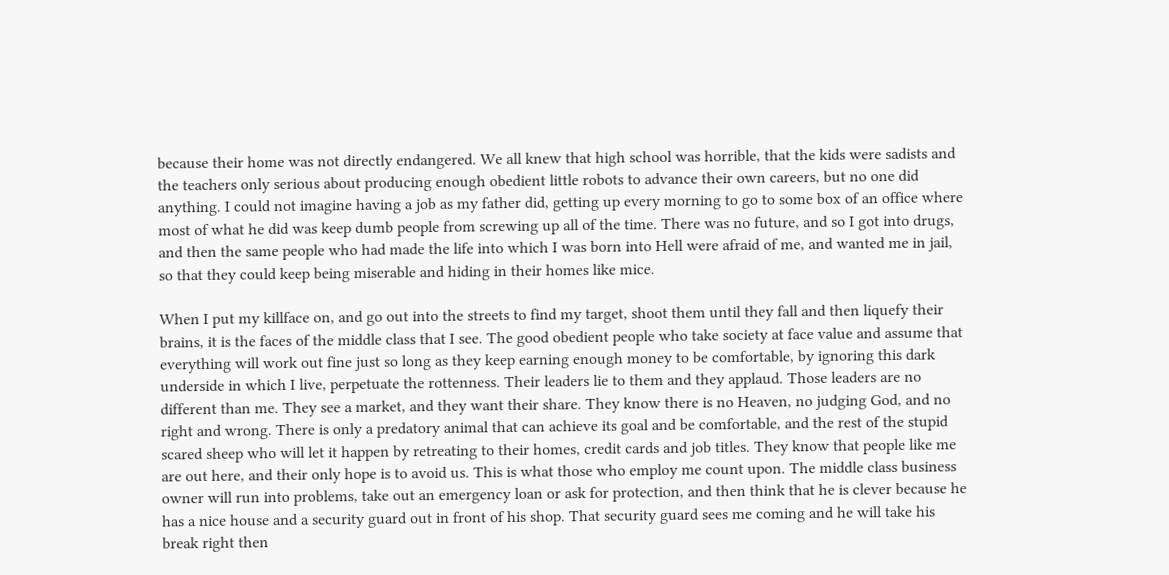because their home was not directly endangered. We all knew that high school was horrible, that the kids were sadists and the teachers only serious about producing enough obedient little robots to advance their own careers, but no one did anything. I could not imagine having a job as my father did, getting up every morning to go to some box of an office where most of what he did was keep dumb people from screwing up all of the time. There was no future, and so I got into drugs, and then the same people who had made the life into which I was born into Hell were afraid of me, and wanted me in jail, so that they could keep being miserable and hiding in their homes like mice.

When I put my killface on, and go out into the streets to find my target, shoot them until they fall and then liquefy their brains, it is the faces of the middle class that I see. The good obedient people who take society at face value and assume that everything will work out fine just so long as they keep earning enough money to be comfortable, by ignoring this dark underside in which I live, perpetuate the rottenness. Their leaders lie to them and they applaud. Those leaders are no different than me. They see a market, and they want their share. They know there is no Heaven, no judging God, and no right and wrong. There is only a predatory animal that can achieve its goal and be comfortable, and the rest of the stupid scared sheep who will let it happen by retreating to their homes, credit cards and job titles. They know that people like me are out here, and their only hope is to avoid us. This is what those who employ me count upon. The middle class business owner will run into problems, take out an emergency loan or ask for protection, and then think that he is clever because he has a nice house and a security guard out in front of his shop. That security guard sees me coming and he will take his break right then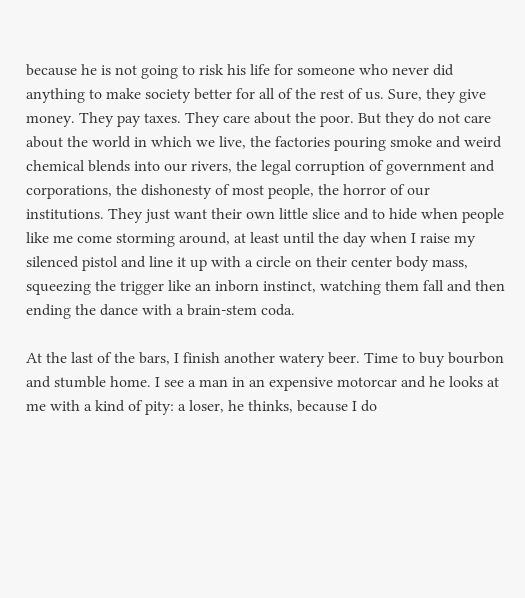because he is not going to risk his life for someone who never did anything to make society better for all of the rest of us. Sure, they give money. They pay taxes. They care about the poor. But they do not care about the world in which we live, the factories pouring smoke and weird chemical blends into our rivers, the legal corruption of government and corporations, the dishonesty of most people, the horror of our institutions. They just want their own little slice and to hide when people like me come storming around, at least until the day when I raise my silenced pistol and line it up with a circle on their center body mass, squeezing the trigger like an inborn instinct, watching them fall and then ending the dance with a brain-stem coda.

At the last of the bars, I finish another watery beer. Time to buy bourbon and stumble home. I see a man in an expensive motorcar and he looks at me with a kind of pity: a loser, he thinks, because I do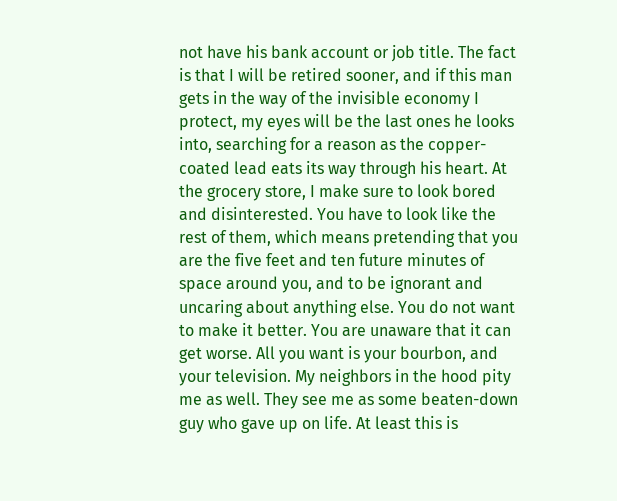not have his bank account or job title. The fact is that I will be retired sooner, and if this man gets in the way of the invisible economy I protect, my eyes will be the last ones he looks into, searching for a reason as the copper-coated lead eats its way through his heart. At the grocery store, I make sure to look bored and disinterested. You have to look like the rest of them, which means pretending that you are the five feet and ten future minutes of space around you, and to be ignorant and uncaring about anything else. You do not want to make it better. You are unaware that it can get worse. All you want is your bourbon, and your television. My neighbors in the hood pity me as well. They see me as some beaten-down guy who gave up on life. At least this is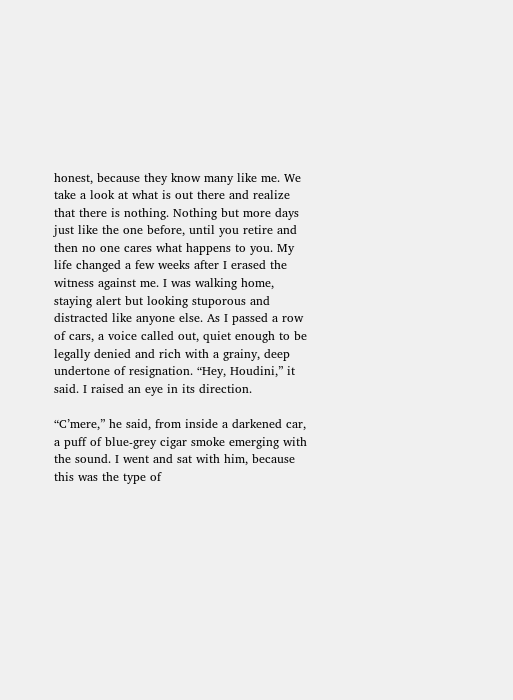honest, because they know many like me. We take a look at what is out there and realize that there is nothing. Nothing but more days just like the one before, until you retire and then no one cares what happens to you. My life changed a few weeks after I erased the witness against me. I was walking home, staying alert but looking stuporous and distracted like anyone else. As I passed a row of cars, a voice called out, quiet enough to be legally denied and rich with a grainy, deep undertone of resignation. “Hey, Houdini,” it said. I raised an eye in its direction.

“C’mere,” he said, from inside a darkened car, a puff of blue-grey cigar smoke emerging with the sound. I went and sat with him, because this was the type of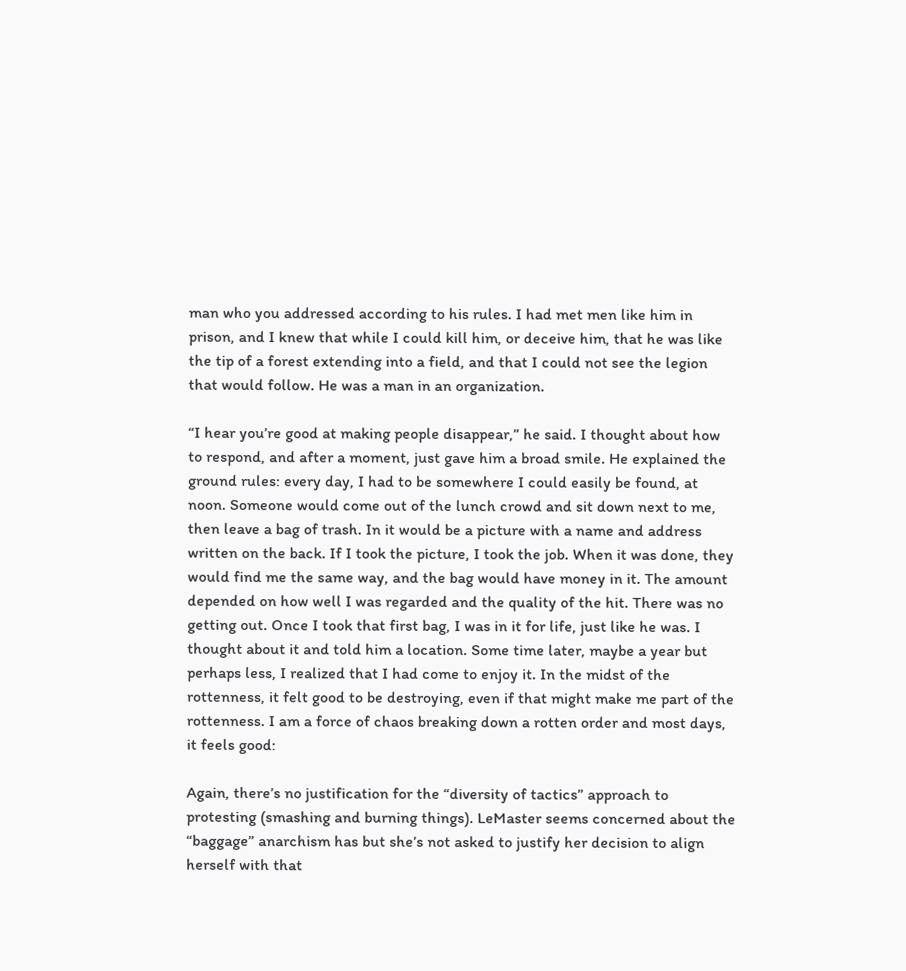man who you addressed according to his rules. I had met men like him in prison, and I knew that while I could kill him, or deceive him, that he was like the tip of a forest extending into a field, and that I could not see the legion that would follow. He was a man in an organization.

“I hear you’re good at making people disappear,” he said. I thought about how to respond, and after a moment, just gave him a broad smile. He explained the ground rules: every day, I had to be somewhere I could easily be found, at noon. Someone would come out of the lunch crowd and sit down next to me, then leave a bag of trash. In it would be a picture with a name and address written on the back. If I took the picture, I took the job. When it was done, they would find me the same way, and the bag would have money in it. The amount depended on how well I was regarded and the quality of the hit. There was no getting out. Once I took that first bag, I was in it for life, just like he was. I thought about it and told him a location. Some time later, maybe a year but perhaps less, I realized that I had come to enjoy it. In the midst of the rottenness, it felt good to be destroying, even if that might make me part of the rottenness. I am a force of chaos breaking down a rotten order and most days, it feels good:

Again, there’s no justification for the “diversity of tactics” approach to protesting (smashing and burning things). LeMaster seems concerned about the “baggage” anarchism has but she’s not asked to justify her decision to align herself with that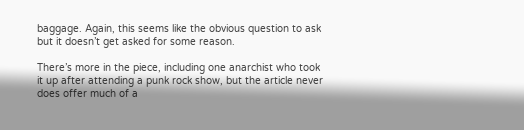baggage. Again, this seems like the obvious question to ask but it doesn’t get asked for some reason.

There’s more in the piece, including one anarchist who took it up after attending a punk rock show, but the article never does offer much of a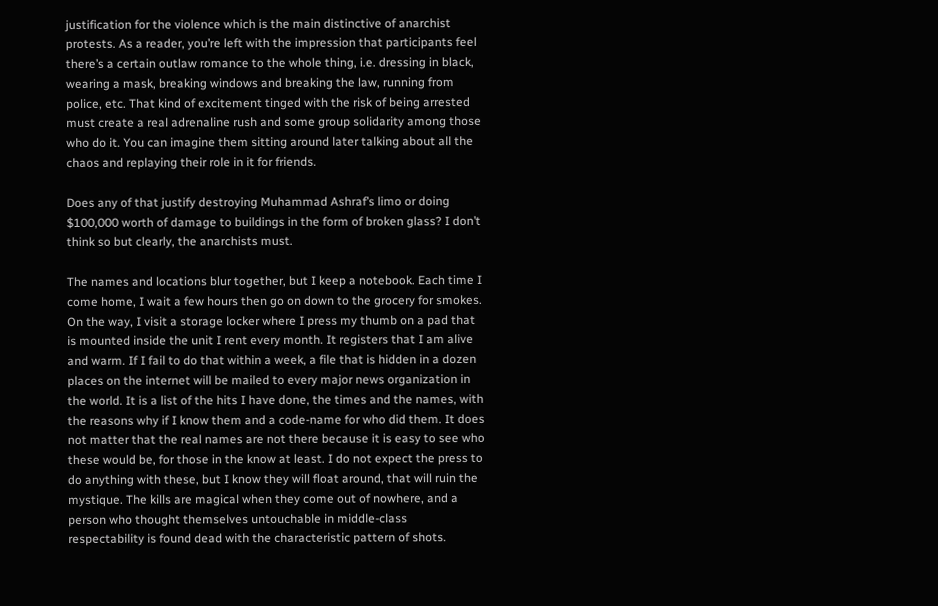justification for the violence which is the main distinctive of anarchist protests. As a reader, you’re left with the impression that participants feel there’s a certain outlaw romance to the whole thing, i.e. dressing in black, wearing a mask, breaking windows and breaking the law, running from police, etc. That kind of excitement tinged with the risk of being arrested must create a real adrenaline rush and some group solidarity among those who do it. You can imagine them sitting around later talking about all the chaos and replaying their role in it for friends.

Does any of that justify destroying Muhammad Ashraf’s limo or doing $100,000 worth of damage to buildings in the form of broken glass? I don’t think so but clearly, the anarchists must.

The names and locations blur together, but I keep a notebook. Each time I come home, I wait a few hours then go on down to the grocery for smokes. On the way, I visit a storage locker where I press my thumb on a pad that is mounted inside the unit I rent every month. It registers that I am alive and warm. If I fail to do that within a week, a file that is hidden in a dozen places on the internet will be mailed to every major news organization in the world. It is a list of the hits I have done, the times and the names, with the reasons why if I know them and a code-name for who did them. It does not matter that the real names are not there because it is easy to see who these would be, for those in the know at least. I do not expect the press to do anything with these, but I know they will float around, that will ruin the mystique. The kills are magical when they come out of nowhere, and a person who thought themselves untouchable in middle-class respectability is found dead with the characteristic pattern of shots.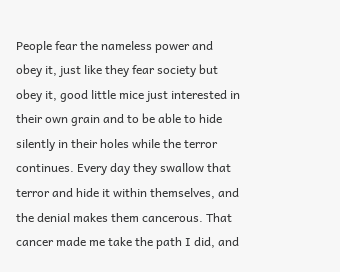People fear the nameless power and obey it, just like they fear society but obey it, good little mice just interested in their own grain and to be able to hide silently in their holes while the terror continues. Every day they swallow that terror and hide it within themselves, and the denial makes them cancerous. That cancer made me take the path I did, and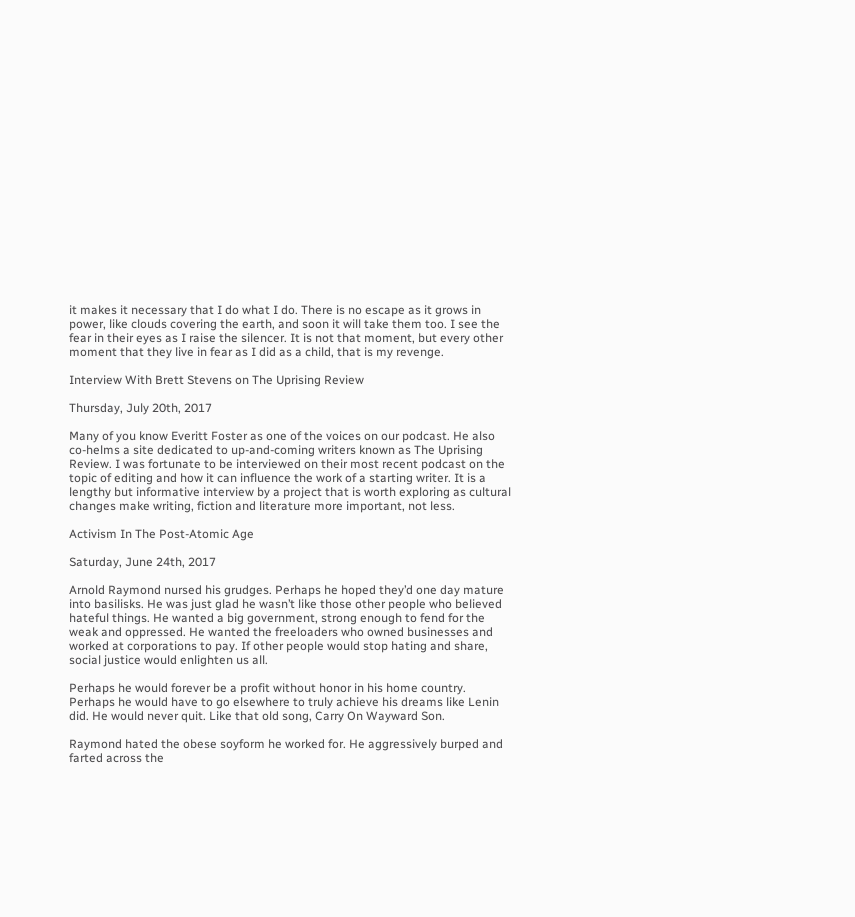it makes it necessary that I do what I do. There is no escape as it grows in power, like clouds covering the earth, and soon it will take them too. I see the fear in their eyes as I raise the silencer. It is not that moment, but every other moment that they live in fear as I did as a child, that is my revenge.

Interview With Brett Stevens on The Uprising Review

Thursday, July 20th, 2017

Many of you know Everitt Foster as one of the voices on our podcast. He also co-helms a site dedicated to up-and-coming writers known as The Uprising Review. I was fortunate to be interviewed on their most recent podcast on the topic of editing and how it can influence the work of a starting writer. It is a lengthy but informative interview by a project that is worth exploring as cultural changes make writing, fiction and literature more important, not less.

Activism In The Post-Atomic Age

Saturday, June 24th, 2017

Arnold Raymond nursed his grudges. Perhaps he hoped they’d one day mature into basilisks. He was just glad he wasn’t like those other people who believed hateful things. He wanted a big government, strong enough to fend for the weak and oppressed. He wanted the freeloaders who owned businesses and worked at corporations to pay. If other people would stop hating and share, social justice would enlighten us all.

Perhaps he would forever be a profit without honor in his home country. Perhaps he would have to go elsewhere to truly achieve his dreams like Lenin did. He would never quit. Like that old song, Carry On Wayward Son.

Raymond hated the obese soyform he worked for. He aggressively burped and farted across the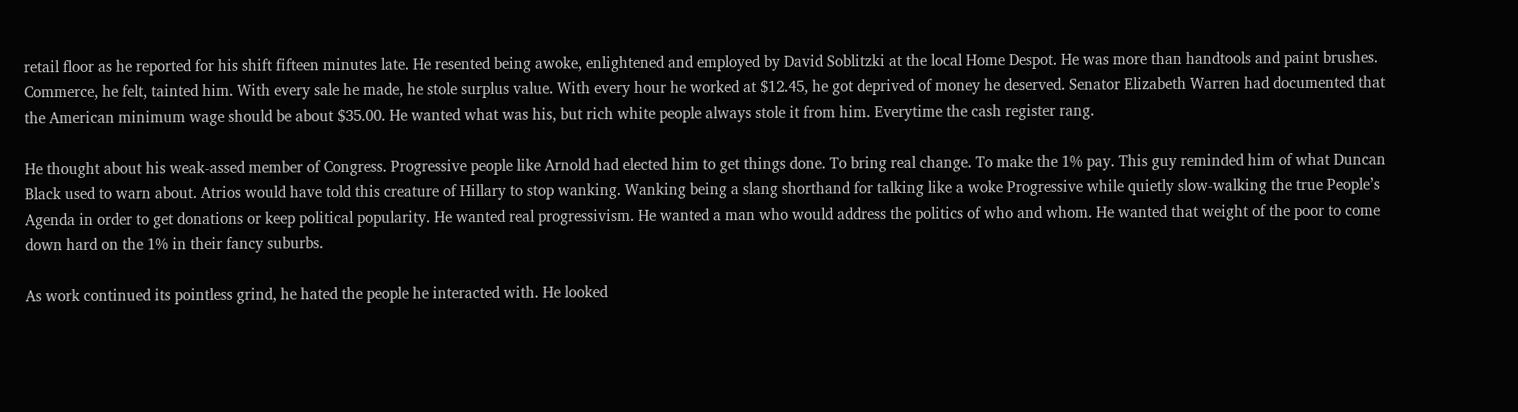retail floor as he reported for his shift fifteen minutes late. He resented being awoke, enlightened and employed by David Soblitzki at the local Home Despot. He was more than handtools and paint brushes. Commerce, he felt, tainted him. With every sale he made, he stole surplus value. With every hour he worked at $12.45, he got deprived of money he deserved. Senator Elizabeth Warren had documented that the American minimum wage should be about $35.00. He wanted what was his, but rich white people always stole it from him. Everytime the cash register rang.

He thought about his weak-assed member of Congress. Progressive people like Arnold had elected him to get things done. To bring real change. To make the 1% pay. This guy reminded him of what Duncan Black used to warn about. Atrios would have told this creature of Hillary to stop wanking. Wanking being a slang shorthand for talking like a woke Progressive while quietly slow-walking the true People’s Agenda in order to get donations or keep political popularity. He wanted real progressivism. He wanted a man who would address the politics of who and whom. He wanted that weight of the poor to come down hard on the 1% in their fancy suburbs.

As work continued its pointless grind, he hated the people he interacted with. He looked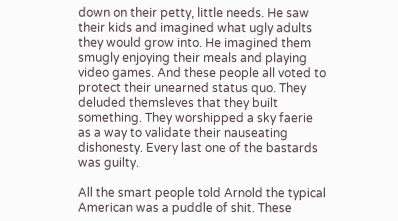down on their petty, little needs. He saw their kids and imagined what ugly adults they would grow into. He imagined them smugly enjoying their meals and playing video games. And these people all voted to protect their unearned status quo. They deluded themsleves that they built something. They worshipped a sky faerie as a way to validate their nauseating dishonesty. Every last one of the bastards was guilty.

All the smart people told Arnold the typical American was a puddle of shit. These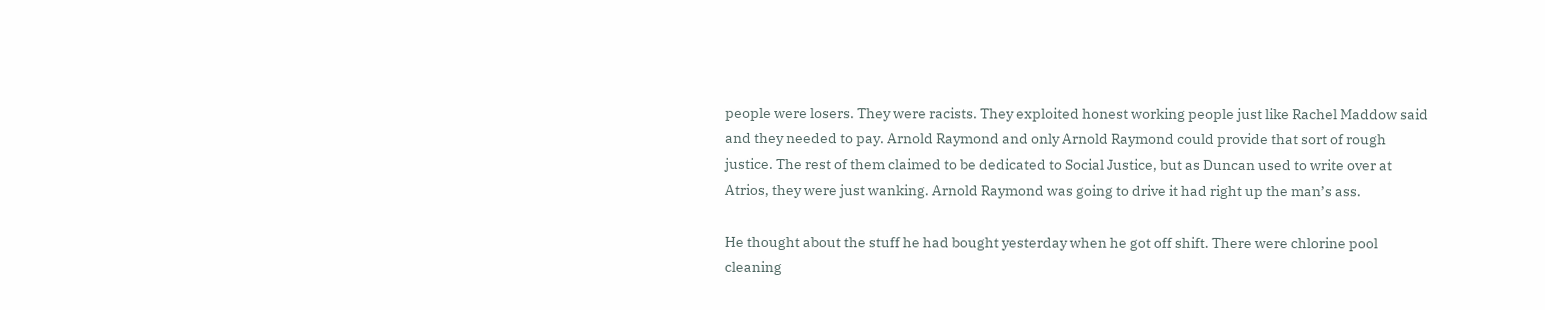people were losers. They were racists. They exploited honest working people just like Rachel Maddow said and they needed to pay. Arnold Raymond and only Arnold Raymond could provide that sort of rough justice. The rest of them claimed to be dedicated to Social Justice, but as Duncan used to write over at Atrios, they were just wanking. Arnold Raymond was going to drive it had right up the man’s ass.

He thought about the stuff he had bought yesterday when he got off shift. There were chlorine pool cleaning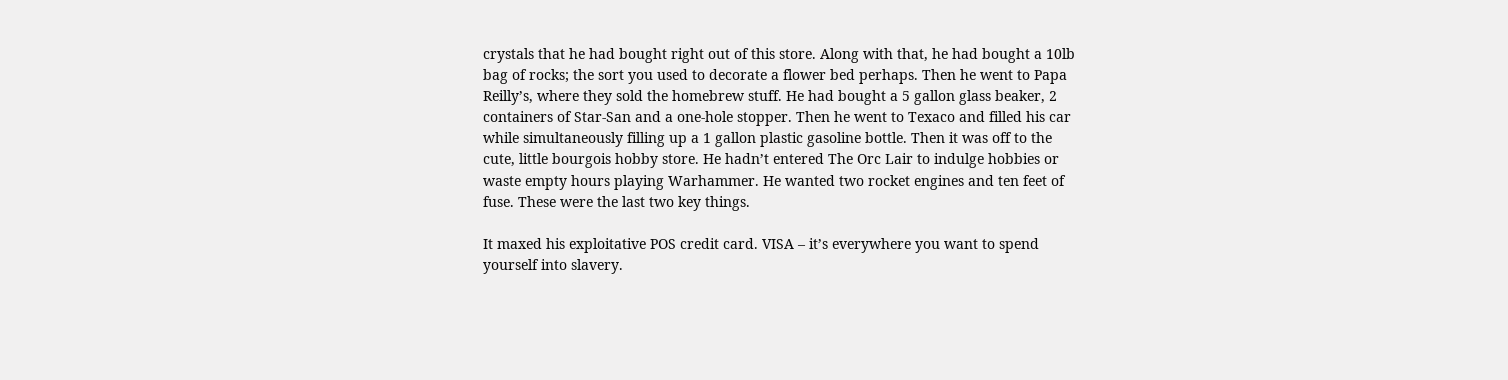crystals that he had bought right out of this store. Along with that, he had bought a 10lb bag of rocks; the sort you used to decorate a flower bed perhaps. Then he went to Papa Reilly’s, where they sold the homebrew stuff. He had bought a 5 gallon glass beaker, 2 containers of Star-San and a one-hole stopper. Then he went to Texaco and filled his car while simultaneously filling up a 1 gallon plastic gasoline bottle. Then it was off to the cute, little bourgois hobby store. He hadn’t entered The Orc Lair to indulge hobbies or waste empty hours playing Warhammer. He wanted two rocket engines and ten feet of fuse. These were the last two key things.

It maxed his exploitative POS credit card. VISA – it’s everywhere you want to spend yourself into slavery.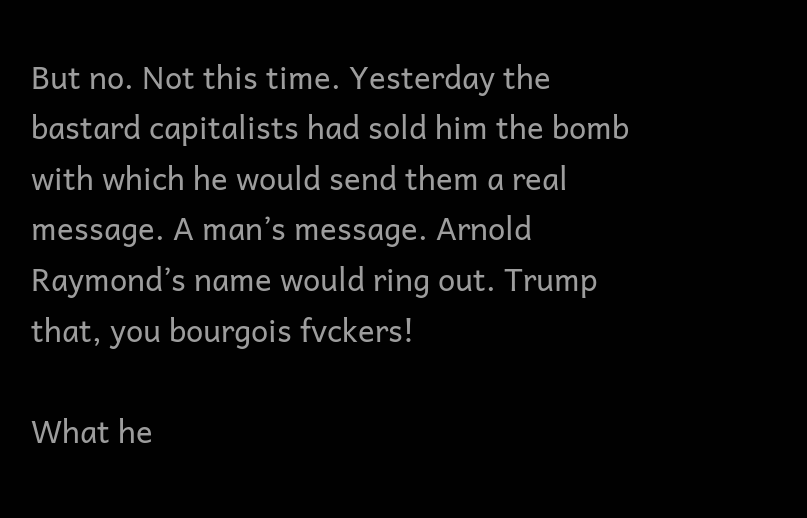But no. Not this time. Yesterday the bastard capitalists had sold him the bomb with which he would send them a real message. A man’s message. Arnold Raymond’s name would ring out. Trump that, you bourgois fvckers!

What he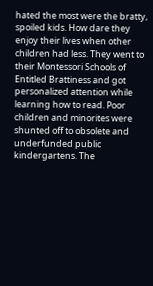hated the most were the bratty, spoiled kids. How dare they enjoy their lives when other children had less. They went to their Montessori Schools of Entitled Brattiness and got personalized attention while learning how to read. Poor children and minorites were shunted off to obsolete and underfunded public kindergartens. The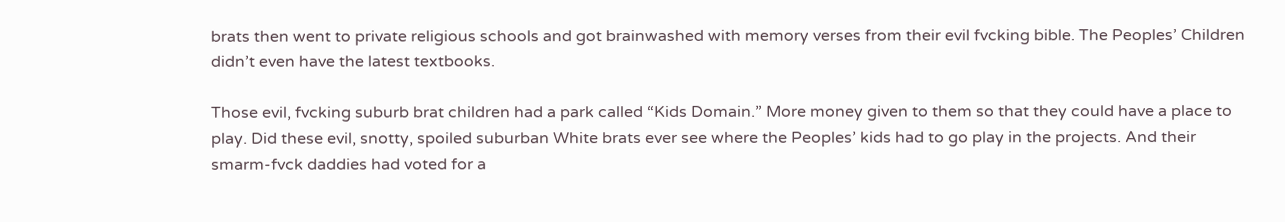brats then went to private religious schools and got brainwashed with memory verses from their evil fvcking bible. The Peoples’ Children didn’t even have the latest textbooks.

Those evil, fvcking suburb brat children had a park called “Kids Domain.” More money given to them so that they could have a place to play. Did these evil, snotty, spoiled suburban White brats ever see where the Peoples’ kids had to go play in the projects. And their smarm-fvck daddies had voted for a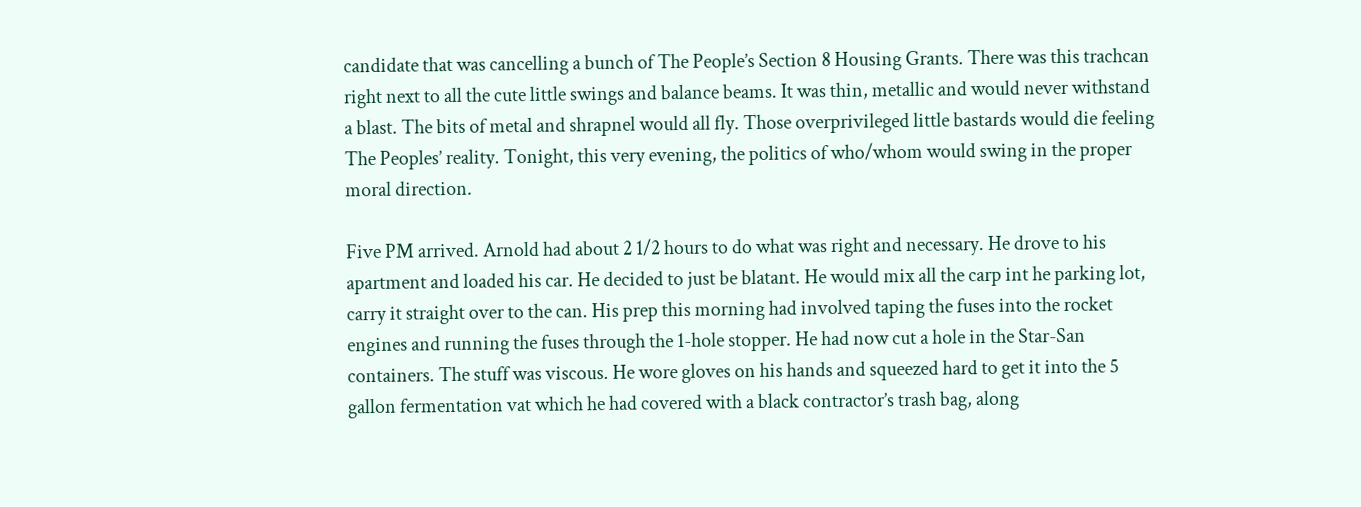candidate that was cancelling a bunch of The People’s Section 8 Housing Grants. There was this trachcan right next to all the cute little swings and balance beams. It was thin, metallic and would never withstand a blast. The bits of metal and shrapnel would all fly. Those overprivileged little bastards would die feeling The Peoples’ reality. Tonight, this very evening, the politics of who/whom would swing in the proper moral direction.

Five PM arrived. Arnold had about 2 1/2 hours to do what was right and necessary. He drove to his apartment and loaded his car. He decided to just be blatant. He would mix all the carp int he parking lot, carry it straight over to the can. His prep this morning had involved taping the fuses into the rocket engines and running the fuses through the 1-hole stopper. He had now cut a hole in the Star-San containers. The stuff was viscous. He wore gloves on his hands and squeezed hard to get it into the 5 gallon fermentation vat which he had covered with a black contractor’s trash bag, along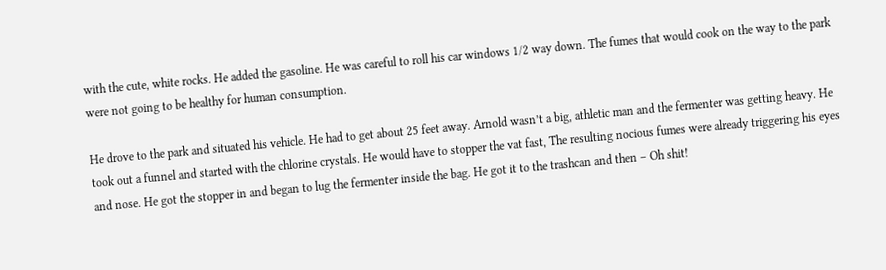with the cute, white rocks. He added the gasoline. He was careful to roll his car windows 1/2 way down. The fumes that would cook on the way to the park were not going to be healthy for human consumption.

He drove to the park and situated his vehicle. He had to get about 25 feet away. Arnold wasn’t a big, athletic man and the fermenter was getting heavy. He took out a funnel and started with the chlorine crystals. He would have to stopper the vat fast, The resulting nocious fumes were already triggering his eyes and nose. He got the stopper in and began to lug the fermenter inside the bag. He got it to the trashcan and then – Oh shit!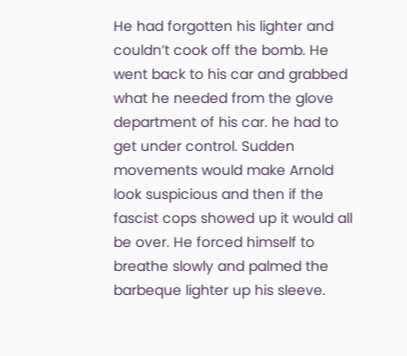He had forgotten his lighter and couldn’t cook off the bomb. He went back to his car and grabbed what he needed from the glove department of his car. he had to get under control. Sudden movements would make Arnold look suspicious and then if the fascist cops showed up it would all be over. He forced himself to breathe slowly and palmed the barbeque lighter up his sleeve.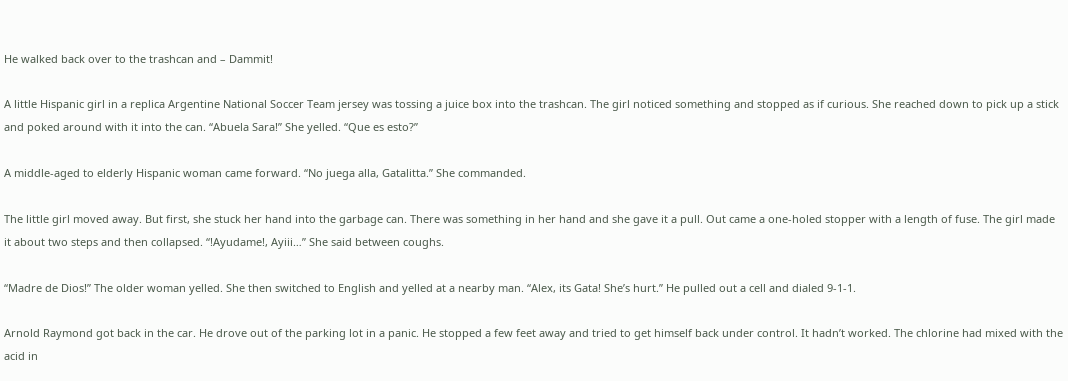He walked back over to the trashcan and – Dammit!

A little Hispanic girl in a replica Argentine National Soccer Team jersey was tossing a juice box into the trashcan. The girl noticed something and stopped as if curious. She reached down to pick up a stick and poked around with it into the can. “Abuela Sara!” She yelled. “Que es esto?”

A middle-aged to elderly Hispanic woman came forward. “No juega alla, Gatalitta.” She commanded.

The little girl moved away. But first, she stuck her hand into the garbage can. There was something in her hand and she gave it a pull. Out came a one-holed stopper with a length of fuse. The girl made it about two steps and then collapsed. “!Ayudame!, Ayiii…” She said between coughs.

“Madre de Dios!” The older woman yelled. She then switched to English and yelled at a nearby man. “Alex, its Gata! She’s hurt.” He pulled out a cell and dialed 9-1-1.

Arnold Raymond got back in the car. He drove out of the parking lot in a panic. He stopped a few feet away and tried to get himself back under control. It hadn’t worked. The chlorine had mixed with the acid in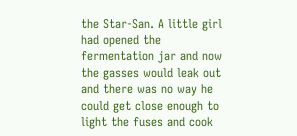the Star-San. A little girl had opened the fermentation jar and now the gasses would leak out and there was no way he could get close enough to light the fuses and cook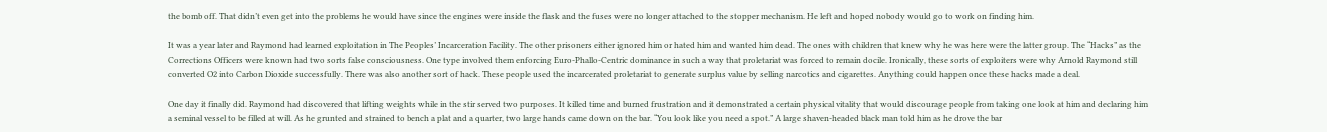the bomb off. That didn’t even get into the problems he would have since the engines were inside the flask and the fuses were no longer attached to the stopper mechanism. He left and hoped nobody would go to work on finding him.

It was a year later and Raymond had learned exploitation in The Peoples’ Incarceration Facility. The other prisoners either ignored him or hated him and wanted him dead. The ones with children that knew why he was here were the latter group. The “Hacks” as the Corrections Officers were known had two sorts false consciousness. One type involved them enforcing Euro-Phallo-Centric dominance in such a way that proletariat was forced to remain docile. Ironically, these sorts of exploiters were why Arnold Raymond still converted O2 into Carbon Dioxide successfully. There was also another sort of hack. These people used the incarcerated proletariat to generate surplus value by selling narcotics and cigarettes. Anything could happen once these hacks made a deal.

One day it finally did. Raymond had discovered that lifting weights while in the stir served two purposes. It killed time and burned frustration and it demonstrated a certain physical vitality that would discourage people from taking one look at him and declaring him a seminal vessel to be filled at will. As he grunted and strained to bench a plat and a quarter, two large hands came down on the bar. “You look like you need a spot.” A large shaven-headed black man told him as he drove the bar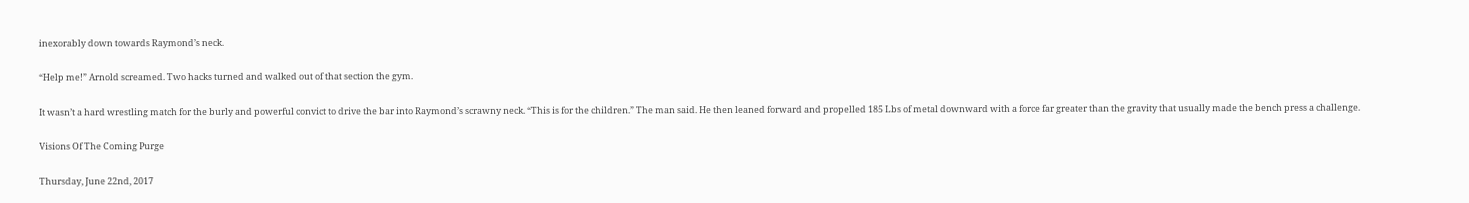inexorably down towards Raymond’s neck.

“Help me!” Arnold screamed. Two hacks turned and walked out of that section the gym.

It wasn’t a hard wrestling match for the burly and powerful convict to drive the bar into Raymond’s scrawny neck. “This is for the children.” The man said. He then leaned forward and propelled 185 Lbs of metal downward with a force far greater than the gravity that usually made the bench press a challenge.

Visions Of The Coming Purge

Thursday, June 22nd, 2017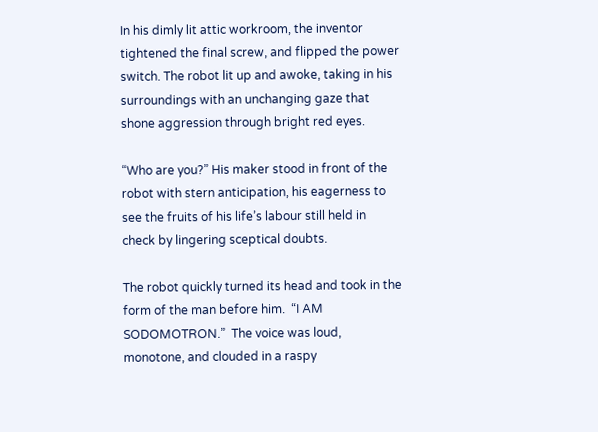In his dimly lit attic workroom, the inventor tightened the final screw, and flipped the power switch. The robot lit up and awoke, taking in his surroundings with an unchanging gaze that shone aggression through bright red eyes.

“Who are you?” His maker stood in front of the robot with stern anticipation, his eagerness to see the fruits of his life’s labour still held in check by lingering sceptical doubts.

The robot quickly turned its head and took in the form of the man before him.  “I AM SODOMOTRON.”  The voice was loud, monotone, and clouded in a raspy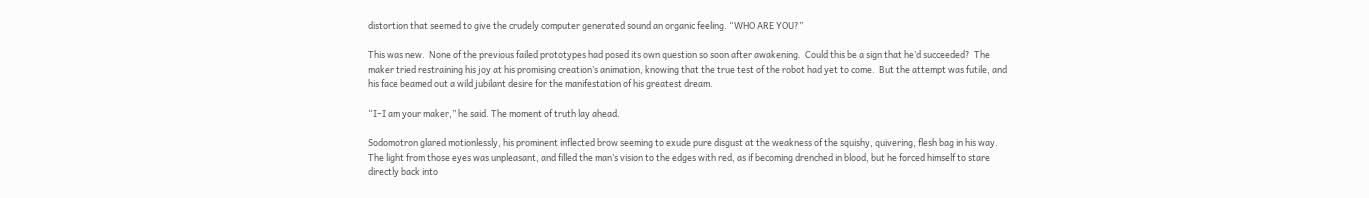distortion that seemed to give the crudely computer generated sound an organic feeling. “WHO ARE YOU?”

This was new.  None of the previous failed prototypes had posed its own question so soon after awakening.  Could this be a sign that he’d succeeded?  The maker tried restraining his joy at his promising creation’s animation, knowing that the true test of the robot had yet to come.  But the attempt was futile, and his face beamed out a wild jubilant desire for the manifestation of his greatest dream.

“I–I am your maker,” he said. The moment of truth lay ahead.

Sodomotron glared motionlessly, his prominent inflected brow seeming to exude pure disgust at the weakness of the squishy, quivering, flesh bag in his way.  The light from those eyes was unpleasant, and filled the man’s vision to the edges with red, as if becoming drenched in blood, but he forced himself to stare directly back into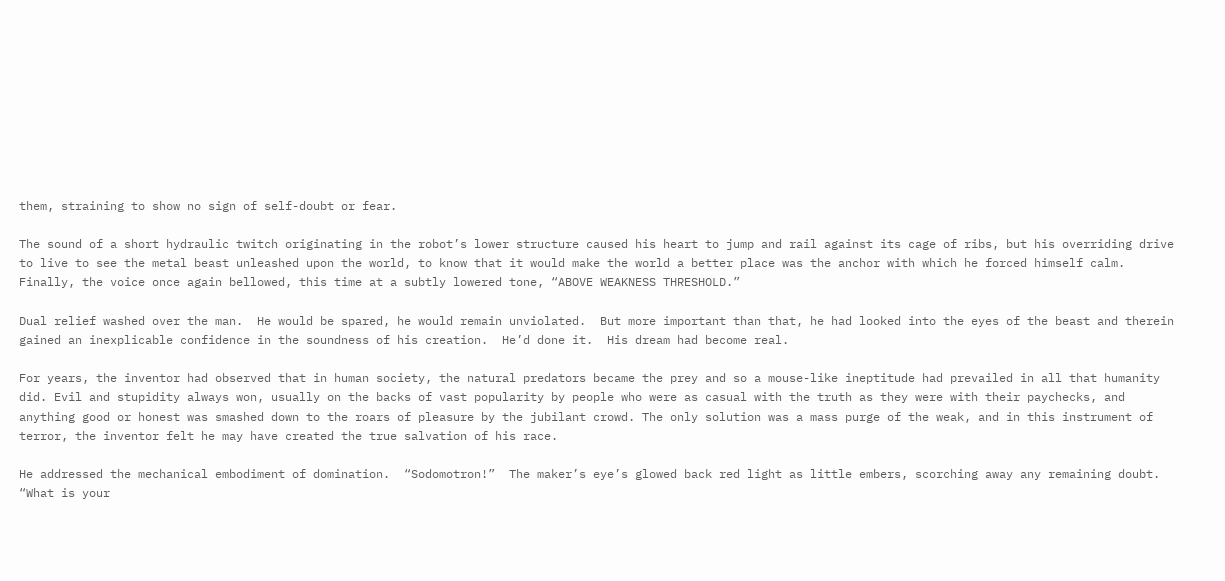them, straining to show no sign of self-doubt or fear.

The sound of a short hydraulic twitch originating in the robot’s lower structure caused his heart to jump and rail against its cage of ribs, but his overriding drive to live to see the metal beast unleashed upon the world, to know that it would make the world a better place was the anchor with which he forced himself calm.  Finally, the voice once again bellowed, this time at a subtly lowered tone, “ABOVE WEAKNESS THRESHOLD.”

Dual relief washed over the man.  He would be spared, he would remain unviolated.  But more important than that, he had looked into the eyes of the beast and therein gained an inexplicable confidence in the soundness of his creation.  He’d done it.  His dream had become real.

For years, the inventor had observed that in human society, the natural predators became the prey and so a mouse-like ineptitude had prevailed in all that humanity did. Evil and stupidity always won, usually on the backs of vast popularity by people who were as casual with the truth as they were with their paychecks, and anything good or honest was smashed down to the roars of pleasure by the jubilant crowd. The only solution was a mass purge of the weak, and in this instrument of terror, the inventor felt he may have created the true salvation of his race.

He addressed the mechanical embodiment of domination.  “Sodomotron!”  The maker’s eye’s glowed back red light as little embers, scorching away any remaining doubt.  “What is your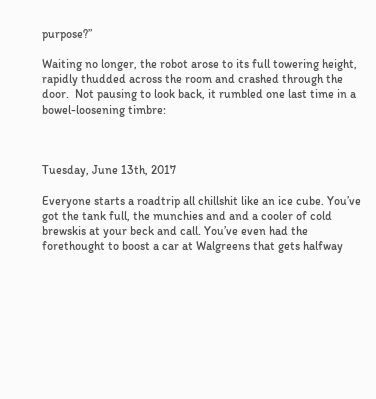purpose?”

Waiting no longer, the robot arose to its full towering height, rapidly thudded across the room and crashed through the door.  Not pausing to look back, it rumbled one last time in a bowel-loosening timbre:



Tuesday, June 13th, 2017

Everyone starts a roadtrip all chillshit like an ice cube. You’ve got the tank full, the munchies and and a cooler of cold brewskis at your beck and call. You’ve even had the forethought to boost a car at Walgreens that gets halfway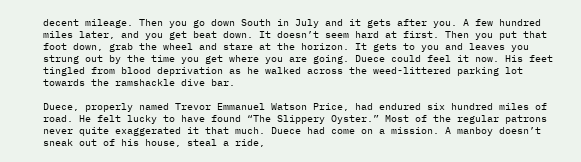decent mileage. Then you go down South in July and it gets after you. A few hundred miles later, and you get beat down. It doesn’t seem hard at first. Then you put that foot down, grab the wheel and stare at the horizon. It gets to you and leaves you strung out by the time you get where you are going. Duece could feel it now. His feet tingled from blood deprivation as he walked across the weed-littered parking lot towards the ramshackle dive bar.

Duece, properly named Trevor Emmanuel Watson Price, had endured six hundred miles of road. He felt lucky to have found “The Slippery Oyster.” Most of the regular patrons never quite exaggerated it that much. Duece had come on a mission. A manboy doesn’t sneak out of his house, steal a ride,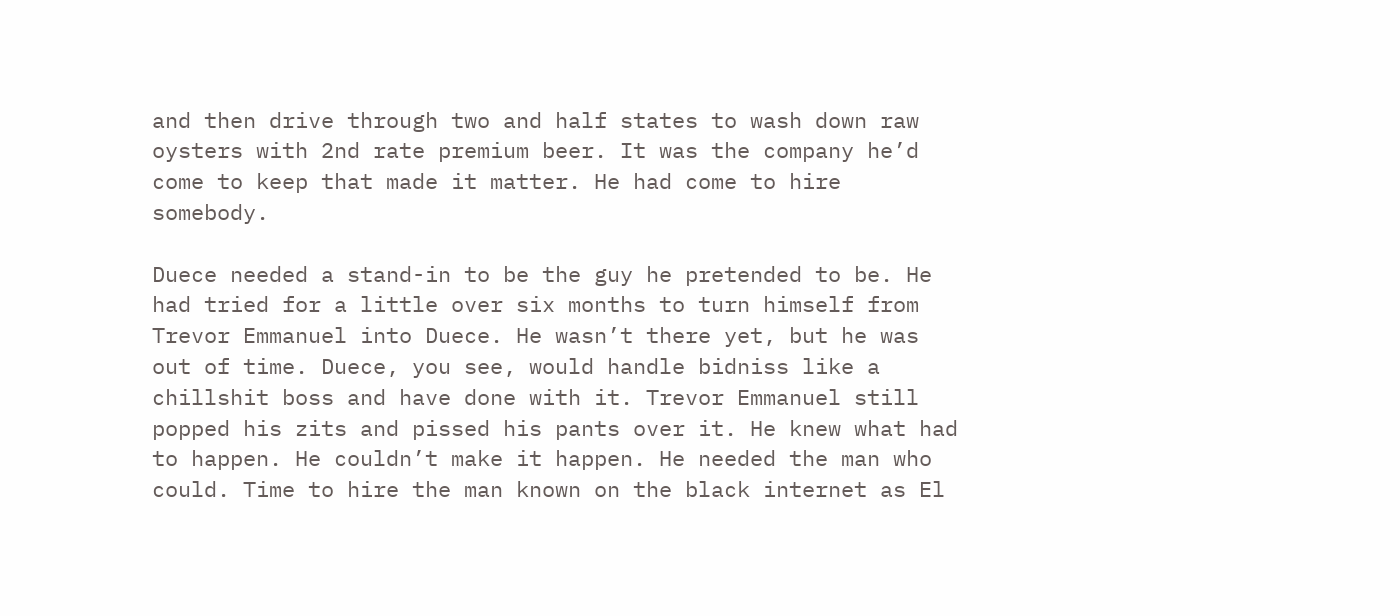and then drive through two and half states to wash down raw oysters with 2nd rate premium beer. It was the company he’d come to keep that made it matter. He had come to hire somebody.

Duece needed a stand-in to be the guy he pretended to be. He had tried for a little over six months to turn himself from Trevor Emmanuel into Duece. He wasn’t there yet, but he was out of time. Duece, you see, would handle bidniss like a chillshit boss and have done with it. Trevor Emmanuel still popped his zits and pissed his pants over it. He knew what had to happen. He couldn’t make it happen. He needed the man who could. Time to hire the man known on the black internet as El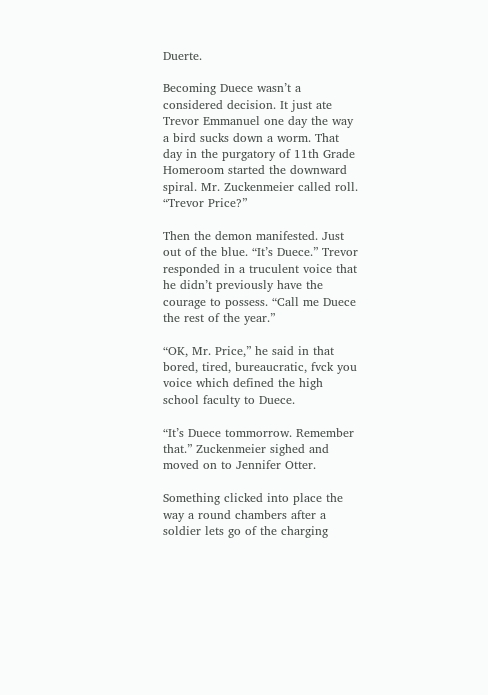Duerte.

Becoming Duece wasn’t a considered decision. It just ate Trevor Emmanuel one day the way a bird sucks down a worm. That day in the purgatory of 11th Grade Homeroom started the downward spiral. Mr. Zuckenmeier called roll. “Trevor Price?”

Then the demon manifested. Just out of the blue. “It’s Duece.” Trevor responded in a truculent voice that he didn’t previously have the courage to possess. “Call me Duece the rest of the year.”

“OK, Mr. Price,” he said in that bored, tired, bureaucratic, fvck you voice which defined the high school faculty to Duece.

“It’s Duece tommorrow. Remember that.” Zuckenmeier sighed and moved on to Jennifer Otter.

Something clicked into place the way a round chambers after a soldier lets go of the charging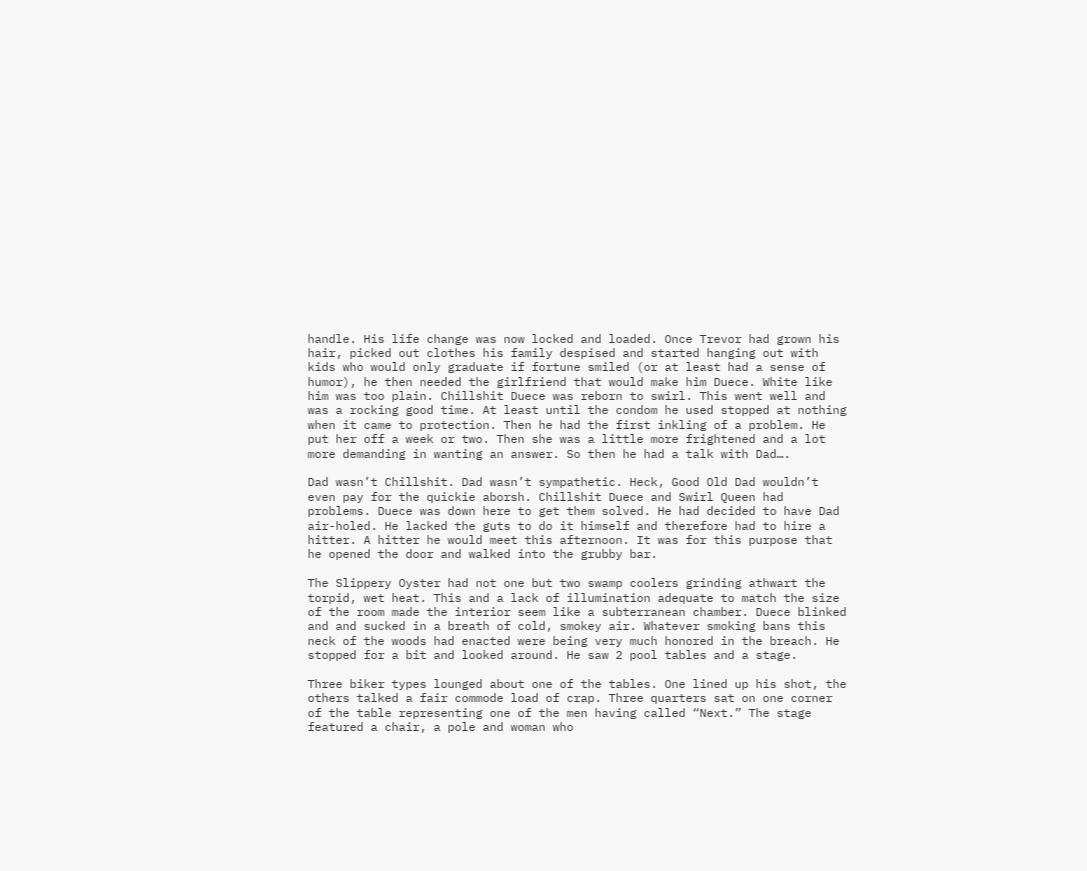handle. His life change was now locked and loaded. Once Trevor had grown his hair, picked out clothes his family despised and started hanging out with kids who would only graduate if fortune smiled (or at least had a sense of humor), he then needed the girlfriend that would make him Duece. White like him was too plain. Chillshit Duece was reborn to swirl. This went well and was a rocking good time. At least until the condom he used stopped at nothing when it came to protection. Then he had the first inkling of a problem. He put her off a week or two. Then she was a little more frightened and a lot more demanding in wanting an answer. So then he had a talk with Dad….

Dad wasn’t Chillshit. Dad wasn’t sympathetic. Heck, Good Old Dad wouldn’t even pay for the quickie aborsh. Chillshit Duece and Swirl Queen had problems. Duece was down here to get them solved. He had decided to have Dad air-holed. He lacked the guts to do it himself and therefore had to hire a hitter. A hitter he would meet this afternoon. It was for this purpose that he opened the door and walked into the grubby bar.

The Slippery Oyster had not one but two swamp coolers grinding athwart the torpid, wet heat. This and a lack of illumination adequate to match the size of the room made the interior seem like a subterranean chamber. Duece blinked and and sucked in a breath of cold, smokey air. Whatever smoking bans this neck of the woods had enacted were being very much honored in the breach. He stopped for a bit and looked around. He saw 2 pool tables and a stage.

Three biker types lounged about one of the tables. One lined up his shot, the others talked a fair commode load of crap. Three quarters sat on one corner of the table representing one of the men having called “Next.” The stage featured a chair, a pole and woman who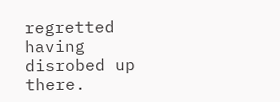regretted having disrobed up there.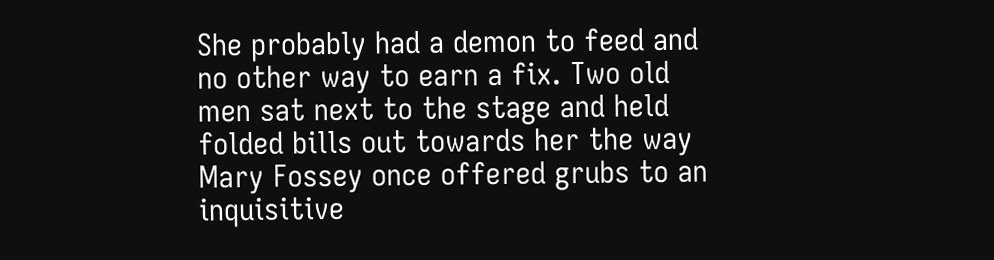She probably had a demon to feed and no other way to earn a fix. Two old men sat next to the stage and held folded bills out towards her the way Mary Fossey once offered grubs to an inquisitive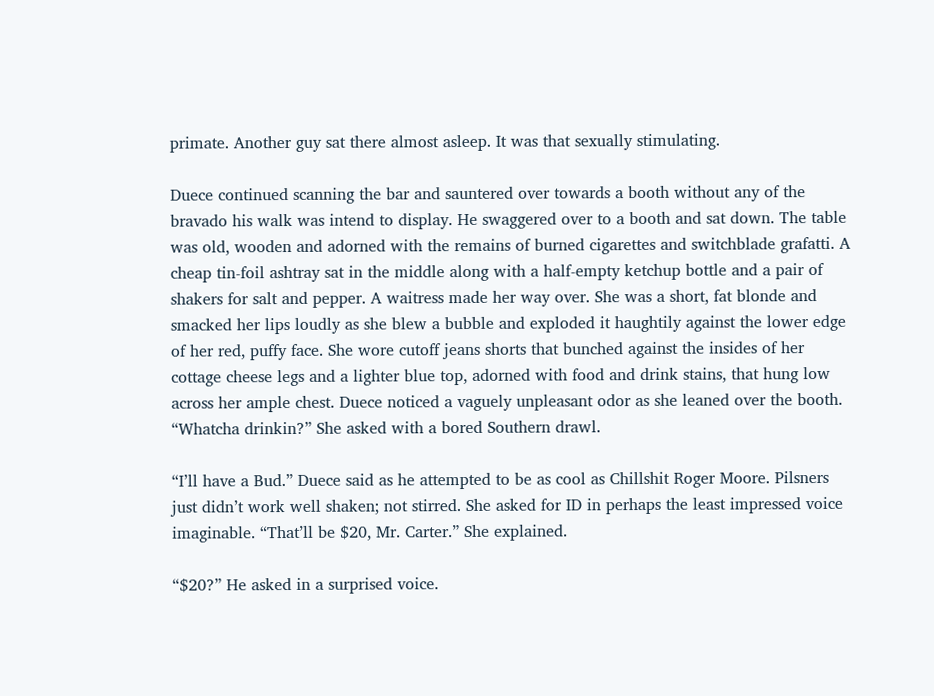primate. Another guy sat there almost asleep. It was that sexually stimulating.

Duece continued scanning the bar and sauntered over towards a booth without any of the bravado his walk was intend to display. He swaggered over to a booth and sat down. The table was old, wooden and adorned with the remains of burned cigarettes and switchblade grafatti. A cheap tin-foil ashtray sat in the middle along with a half-empty ketchup bottle and a pair of shakers for salt and pepper. A waitress made her way over. She was a short, fat blonde and smacked her lips loudly as she blew a bubble and exploded it haughtily against the lower edge of her red, puffy face. She wore cutoff jeans shorts that bunched against the insides of her cottage cheese legs and a lighter blue top, adorned with food and drink stains, that hung low across her ample chest. Duece noticed a vaguely unpleasant odor as she leaned over the booth. “Whatcha drinkin?” She asked with a bored Southern drawl.

“I’ll have a Bud.” Duece said as he attempted to be as cool as Chillshit Roger Moore. Pilsners just didn’t work well shaken; not stirred. She asked for ID in perhaps the least impressed voice imaginable. “That’ll be $20, Mr. Carter.” She explained.

“$20?” He asked in a surprised voice.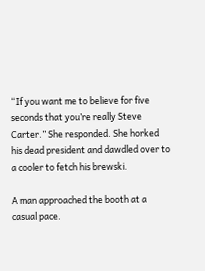“If you want me to believe for five seconds that you’re really Steve Carter.” She responded. She horked his dead president and dawdled over to a cooler to fetch his brewski.

A man approached the booth at a casual pace.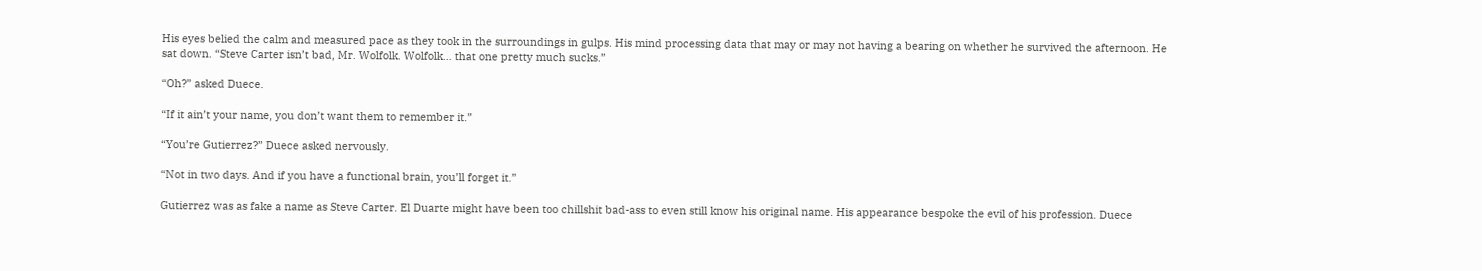His eyes belied the calm and measured pace as they took in the surroundings in gulps. His mind processing data that may or may not having a bearing on whether he survived the afternoon. He sat down. “Steve Carter isn’t bad, Mr. Wolfolk. Wolfolk… that one pretty much sucks.”

“Oh?” asked Duece.

“If it ain’t your name, you don’t want them to remember it.”

“You’re Gutierrez?” Duece asked nervously.

“Not in two days. And if you have a functional brain, you’ll forget it.”

Gutierrez was as fake a name as Steve Carter. El Duarte might have been too chillshit bad-ass to even still know his original name. His appearance bespoke the evil of his profession. Duece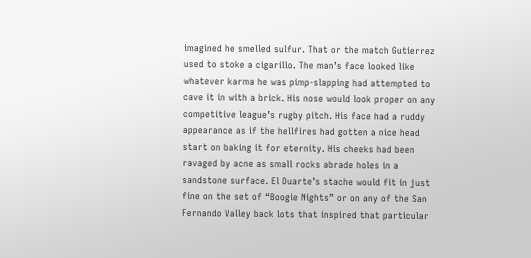imagined he smelled sulfur. That or the match Gutierrez used to stoke a cigarillo. The man’s face looked like whatever karma he was pimp-slapping had attempted to cave it in with a brick. His nose would look proper on any competitive league’s rugby pitch. His face had a ruddy appearance as if the hellfires had gotten a nice head start on baking it for eternity. His cheeks had been ravaged by acne as small rocks abrade holes in a sandstone surface. El Duarte’s stache would fit in just fine on the set of “Boogie Nights” or on any of the San Fernando Valley back lots that inspired that particular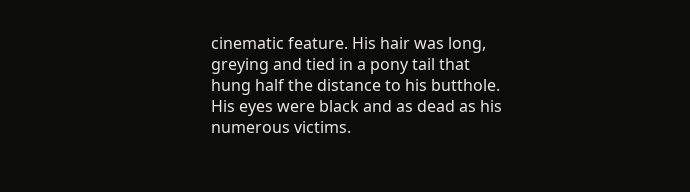cinematic feature. His hair was long, greying and tied in a pony tail that hung half the distance to his butthole. His eyes were black and as dead as his numerous victims.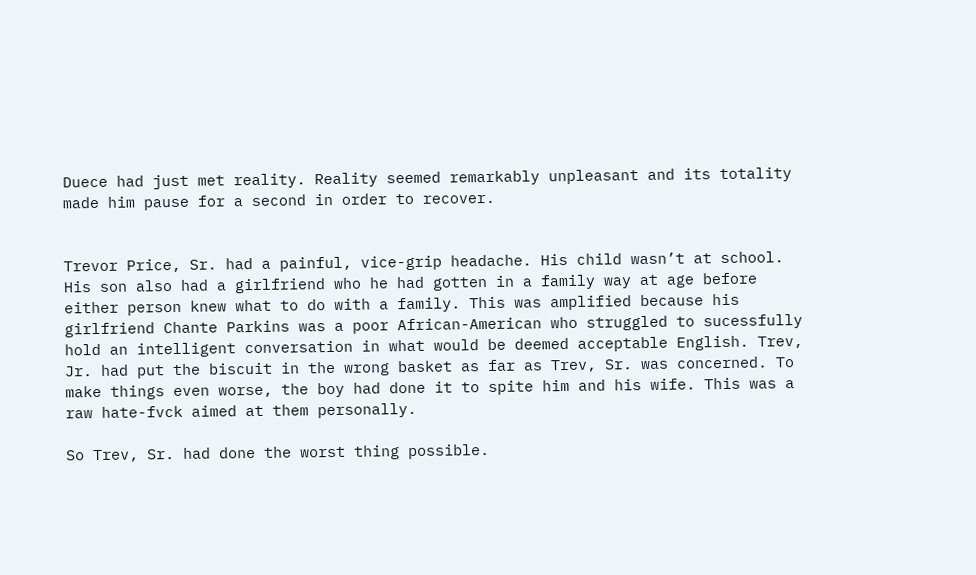Duece had just met reality. Reality seemed remarkably unpleasant and its totality made him pause for a second in order to recover.


Trevor Price, Sr. had a painful, vice-grip headache. His child wasn’t at school. His son also had a girlfriend who he had gotten in a family way at age before either person knew what to do with a family. This was amplified because his girlfriend Chante Parkins was a poor African-American who struggled to sucessfully hold an intelligent conversation in what would be deemed acceptable English. Trev, Jr. had put the biscuit in the wrong basket as far as Trev, Sr. was concerned. To make things even worse, the boy had done it to spite him and his wife. This was a raw hate-fvck aimed at them personally.

So Trev, Sr. had done the worst thing possible.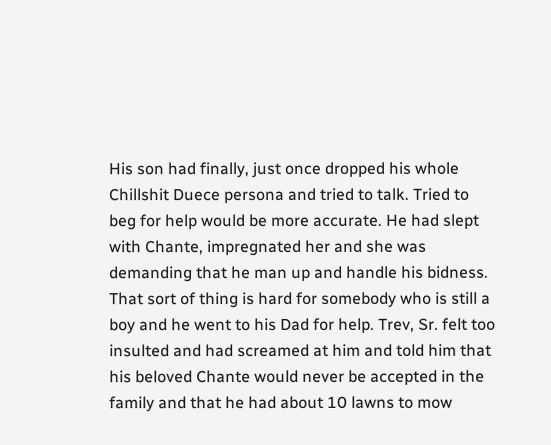His son had finally, just once dropped his whole Chillshit Duece persona and tried to talk. Tried to beg for help would be more accurate. He had slept with Chante, impregnated her and she was demanding that he man up and handle his bidness. That sort of thing is hard for somebody who is still a boy and he went to his Dad for help. Trev, Sr. felt too insulted and had screamed at him and told him that his beloved Chante would never be accepted in the family and that he had about 10 lawns to mow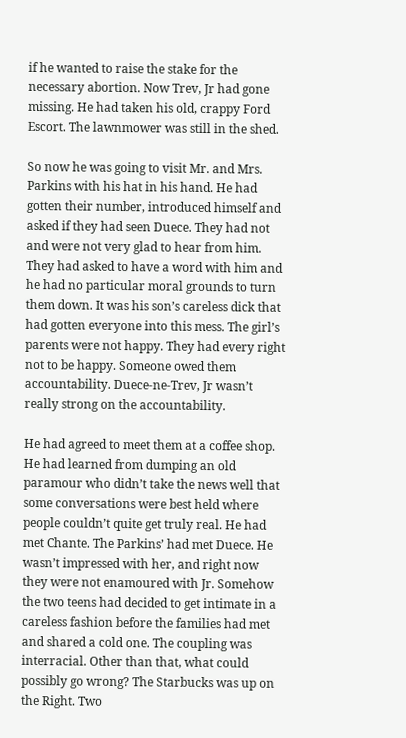if he wanted to raise the stake for the necessary abortion. Now Trev, Jr had gone missing. He had taken his old, crappy Ford Escort. The lawnmower was still in the shed.

So now he was going to visit Mr. and Mrs. Parkins with his hat in his hand. He had gotten their number, introduced himself and asked if they had seen Duece. They had not and were not very glad to hear from him. They had asked to have a word with him and he had no particular moral grounds to turn them down. It was his son’s careless dick that had gotten everyone into this mess. The girl’s parents were not happy. They had every right not to be happy. Someone owed them accountability. Duece-ne-Trev, Jr wasn’t really strong on the accountability.

He had agreed to meet them at a coffee shop. He had learned from dumping an old paramour who didn’t take the news well that some conversations were best held where people couldn’t quite get truly real. He had met Chante. The Parkins’ had met Duece. He wasn’t impressed with her, and right now they were not enamoured with Jr. Somehow the two teens had decided to get intimate in a careless fashion before the families had met and shared a cold one. The coupling was interracial. Other than that, what could possibly go wrong? The Starbucks was up on the Right. Two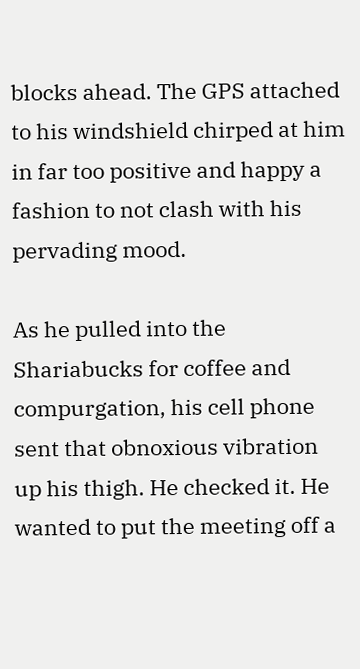blocks ahead. The GPS attached to his windshield chirped at him in far too positive and happy a fashion to not clash with his pervading mood.

As he pulled into the Shariabucks for coffee and compurgation, his cell phone sent that obnoxious vibration up his thigh. He checked it. He wanted to put the meeting off a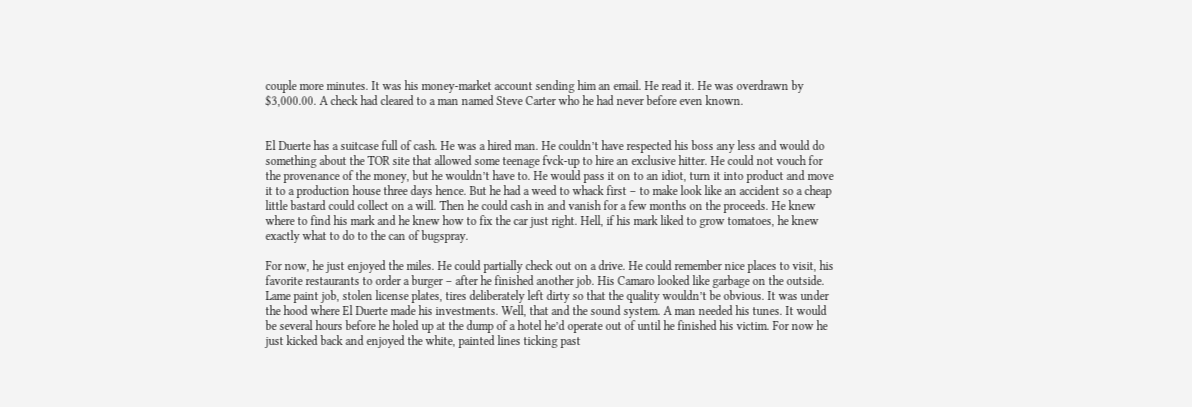couple more minutes. It was his money-market account sending him an email. He read it. He was overdrawn by $3,000.00. A check had cleared to a man named Steve Carter who he had never before even known.


El Duerte has a suitcase full of cash. He was a hired man. He couldn’t have respected his boss any less and would do something about the TOR site that allowed some teenage fvck-up to hire an exclusive hitter. He could not vouch for the provenance of the money, but he wouldn’t have to. He would pass it on to an idiot, turn it into product and move it to a production house three days hence. But he had a weed to whack first – to make look like an accident so a cheap little bastard could collect on a will. Then he could cash in and vanish for a few months on the proceeds. He knew where to find his mark and he knew how to fix the car just right. Hell, if his mark liked to grow tomatoes, he knew exactly what to do to the can of bugspray.

For now, he just enjoyed the miles. He could partially check out on a drive. He could remember nice places to visit, his favorite restaurants to order a burger – after he finished another job. His Camaro looked like garbage on the outside. Lame paint job, stolen license plates, tires deliberately left dirty so that the quality wouldn’t be obvious. It was under the hood where El Duerte made his investments. Well, that and the sound system. A man needed his tunes. It would be several hours before he holed up at the dump of a hotel he’d operate out of until he finished his victim. For now he just kicked back and enjoyed the white, painted lines ticking past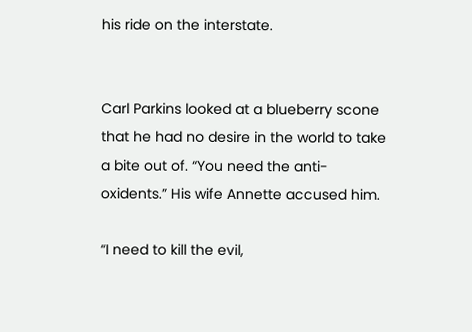his ride on the interstate.


Carl Parkins looked at a blueberry scone that he had no desire in the world to take a bite out of. “You need the anti-oxidents.” His wife Annette accused him.

“I need to kill the evil,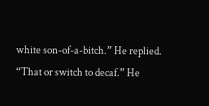white son-of-a-bitch.” He replied. “That or switch to decaf.” He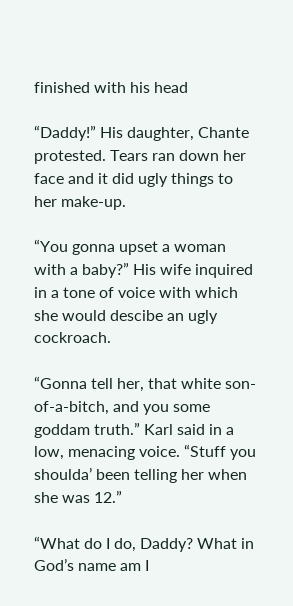finished with his head

“Daddy!” His daughter, Chante protested. Tears ran down her face and it did ugly things to her make-up.

“You gonna upset a woman with a baby?” His wife inquired in a tone of voice with which she would descibe an ugly cockroach.

“Gonna tell her, that white son-of-a-bitch, and you some goddam truth.” Karl said in a low, menacing voice. “Stuff you shoulda’ been telling her when she was 12.”

“What do I do, Daddy? What in God’s name am I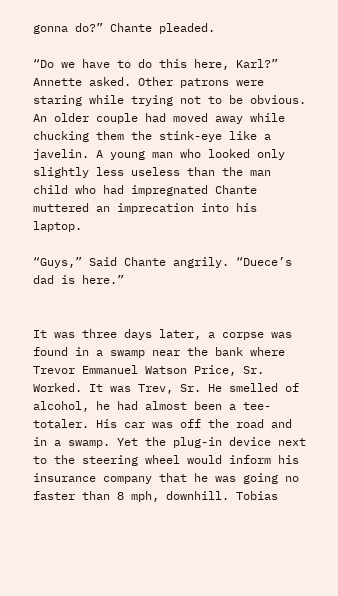gonna do?” Chante pleaded.

“Do we have to do this here, Karl?” Annette asked. Other patrons were staring while trying not to be obvious. An older couple had moved away while chucking them the stink-eye like a javelin. A young man who looked only slightly less useless than the man child who had impregnated Chante muttered an imprecation into his laptop.

“Guys,” Said Chante angrily. “Duece’s dad is here.”


It was three days later, a corpse was found in a swamp near the bank where Trevor Emmanuel Watson Price, Sr. Worked. It was Trev, Sr. He smelled of alcohol, he had almost been a tee-totaler. His car was off the road and in a swamp. Yet the plug-in device next to the steering wheel would inform his insurance company that he was going no faster than 8 mph, downhill. Tobias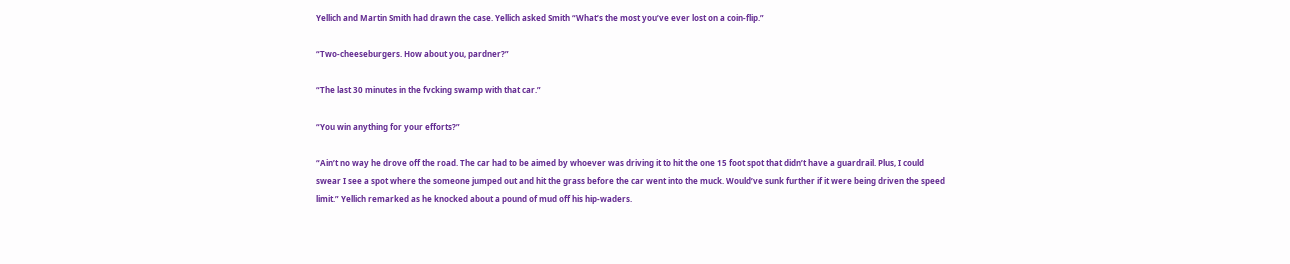Yellich and Martin Smith had drawn the case. Yellich asked Smith “What’s the most you’ve ever lost on a coin-flip.”

“Two-cheeseburgers. How about you, pardner?”

“The last 30 minutes in the fvcking swamp with that car.”

“You win anything for your efforts?”

“Ain’t no way he drove off the road. The car had to be aimed by whoever was driving it to hit the one 15 foot spot that didn’t have a guardrail. Plus, I could swear I see a spot where the someone jumped out and hit the grass before the car went into the muck. Would’ve sunk further if it were being driven the speed limit.” Yellich remarked as he knocked about a pound of mud off his hip-waders.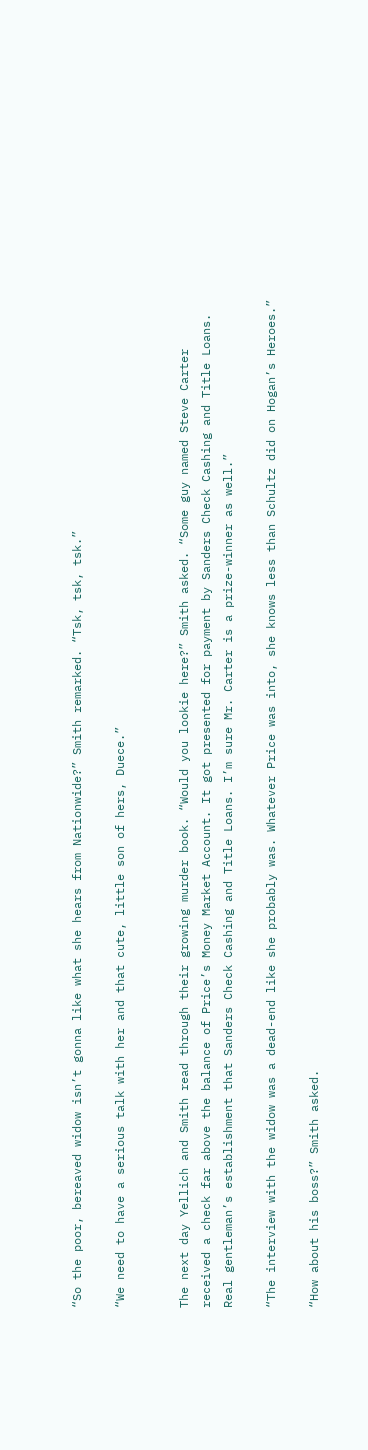“So the poor, bereaved widow isn’t gonna like what she hears from Nationwide?” Smith remarked. “Tsk, tsk, tsk.”

“We need to have a serious talk with her and that cute, little son of hers, Duece.”


The next day Yellich and Smith read through their growing murder book. “Would you lookie here?” Smith asked. “Some guy named Steve Carter received a check far above the balance of Price’s Money Market Account. It got presented for payment by Sanders Check Cashing and Title Loans. Real gentleman’s establishment that Sanders Check Cashing and Title Loans. I’m sure Mr. Carter is a prize-winner as well.”

“The interview with the widow was a dead-end like she probably was. Whatever Price was into, she knows less than Schultz did on Hogan’s Heroes.”

“How about his boss?” Smith asked.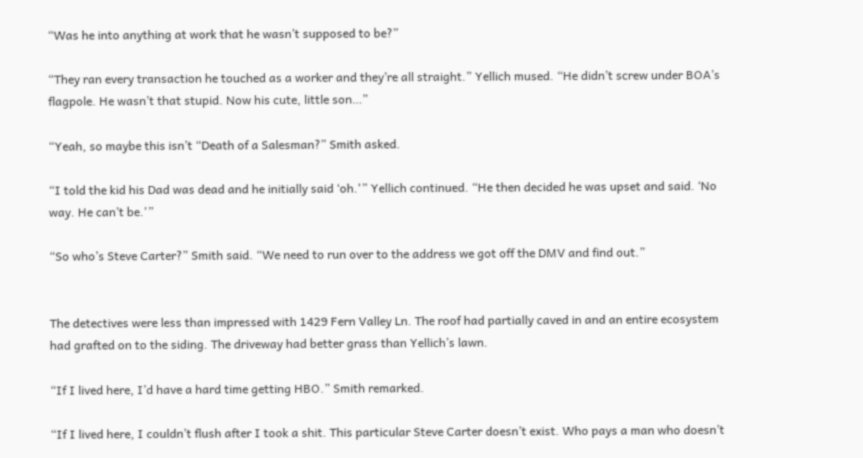“Was he into anything at work that he wasn’t supposed to be?”

“They ran every transaction he touched as a worker and they’re all straight.” Yellich mused. “He didn’t screw under BOA’s flagpole. He wasn’t that stupid. Now his cute, little son…”

“Yeah, so maybe this isn’t “Death of a Salesman?” Smith asked.

“I told the kid his Dad was dead and he initially said ‘oh.'” Yellich continued. “He then decided he was upset and said. ‘No way. He can’t be.'”

“So who’s Steve Carter?” Smith said. “We need to run over to the address we got off the DMV and find out.”


The detectives were less than impressed with 1429 Fern Valley Ln. The roof had partially caved in and an entire ecosystem had grafted on to the siding. The driveway had better grass than Yellich’s lawn.

“If I lived here, I’d have a hard time getting HBO.” Smith remarked.

“If I lived here, I couldn’t flush after I took a shit. This particular Steve Carter doesn’t exist. Who pays a man who doesn’t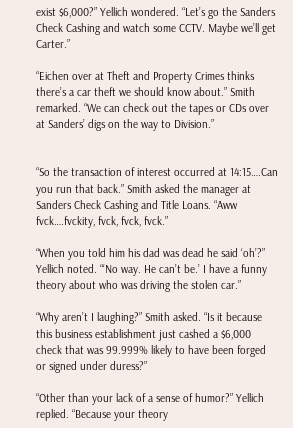exist $6,000?” Yellich wondered. “Let’s go the Sanders Check Cashing and watch some CCTV. Maybe we’ll get Carter.”

“Eichen over at Theft and Property Crimes thinks there’s a car theft we should know about.” Smith remarked. “We can check out the tapes or CDs over at Sanders’ digs on the way to Division.”


“So the transaction of interest occurred at 14:15….Can you run that back.” Smith asked the manager at Sanders Check Cashing and Title Loans. “Aww fvck….fvckity, fvck, fvck, fvck.”

“When you told him his dad was dead he said ‘oh’?” Yellich noted. “‘No way. He can’t be.’ I have a funny theory about who was driving the stolen car.”

“Why aren’t I laughing?” Smith asked. “Is it because this business establishment just cashed a $6,000 check that was 99.999% likely to have been forged or signed under duress?”

“Other than your lack of a sense of humor?” Yellich replied. “Because your theory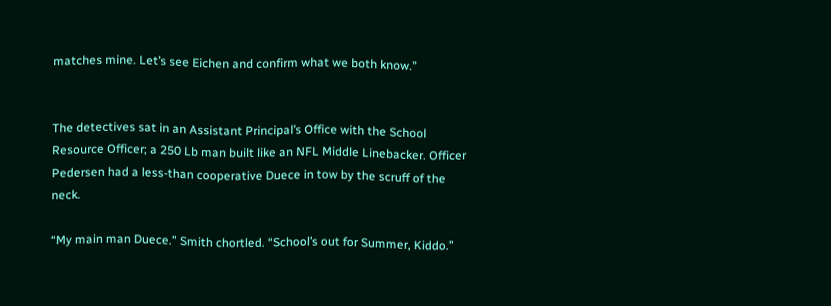matches mine. Let’s see Eichen and confirm what we both know.”


The detectives sat in an Assistant Principal’s Office with the School Resource Officer; a 250 Lb man built like an NFL Middle Linebacker. Officer Pedersen had a less-than cooperative Duece in tow by the scruff of the neck.

“My main man Duece.” Smith chortled. “School’s out for Summer, Kiddo.”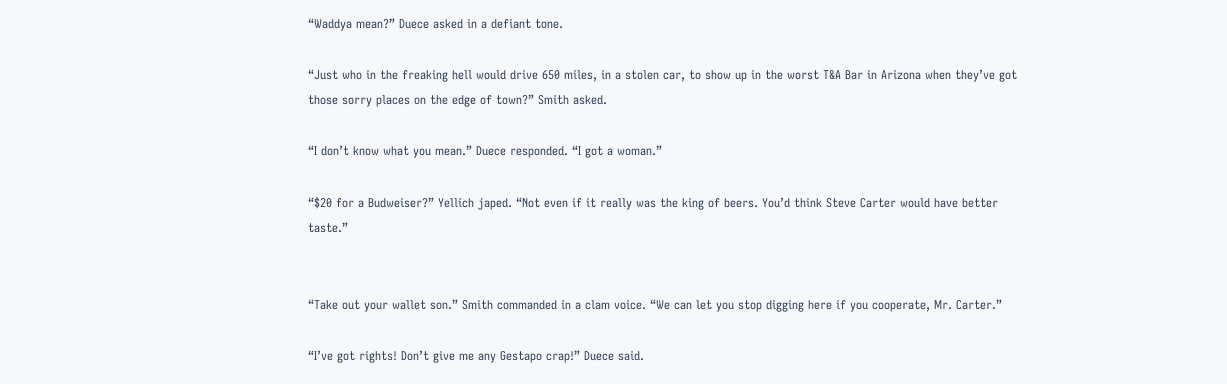“Waddya mean?” Duece asked in a defiant tone.

“Just who in the freaking hell would drive 650 miles, in a stolen car, to show up in the worst T&A Bar in Arizona when they’ve got those sorry places on the edge of town?” Smith asked.

“I don’t know what you mean.” Duece responded. “I got a woman.”

“$20 for a Budweiser?” Yellich japed. “Not even if it really was the king of beers. You’d think Steve Carter would have better taste.”


“Take out your wallet son.” Smith commanded in a clam voice. “We can let you stop digging here if you cooperate, Mr. Carter.”

“I’ve got rights! Don’t give me any Gestapo crap!” Duece said.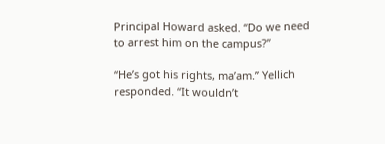Principal Howard asked. “Do we need to arrest him on the campus?”

“He’s got his rights, ma’am.” Yellich responded. “It wouldn’t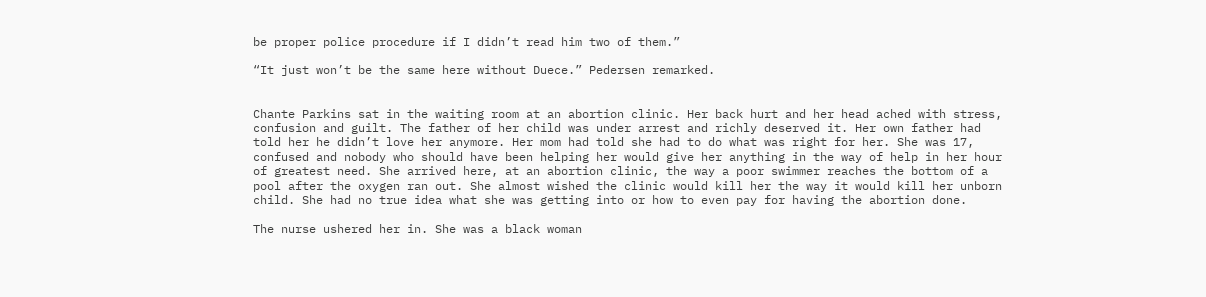be proper police procedure if I didn’t read him two of them.”

“It just won’t be the same here without Duece.” Pedersen remarked.


Chante Parkins sat in the waiting room at an abortion clinic. Her back hurt and her head ached with stress, confusion and guilt. The father of her child was under arrest and richly deserved it. Her own father had told her he didn’t love her anymore. Her mom had told she had to do what was right for her. She was 17, confused and nobody who should have been helping her would give her anything in the way of help in her hour of greatest need. She arrived here, at an abortion clinic, the way a poor swimmer reaches the bottom of a pool after the oxygen ran out. She almost wished the clinic would kill her the way it would kill her unborn child. She had no true idea what she was getting into or how to even pay for having the abortion done.

The nurse ushered her in. She was a black woman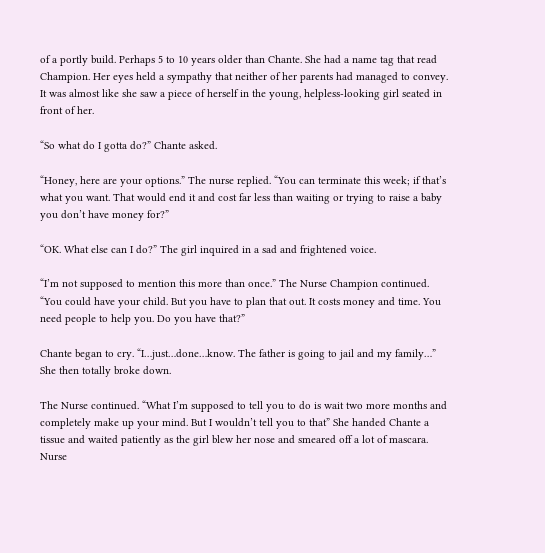of a portly build. Perhaps 5 to 10 years older than Chante. She had a name tag that read Champion. Her eyes held a sympathy that neither of her parents had managed to convey. It was almost like she saw a piece of herself in the young, helpless-looking girl seated in front of her.

“So what do I gotta do?” Chante asked.

“Honey, here are your options.” The nurse replied. “You can terminate this week; if that’s what you want. That would end it and cost far less than waiting or trying to raise a baby you don’t have money for?”

“OK. What else can I do?” The girl inquired in a sad and frightened voice.

“I’m not supposed to mention this more than once.” The Nurse Champion continued. “You could have your child. But you have to plan that out. It costs money and time. You need people to help you. Do you have that?”

Chante began to cry. “I…just…done…know. The father is going to jail and my family…” She then totally broke down.

The Nurse continued. “What I’m supposed to tell you to do is wait two more months and completely make up your mind. But I wouldn’t tell you to that” She handed Chante a tissue and waited patiently as the girl blew her nose and smeared off a lot of mascara. Nurse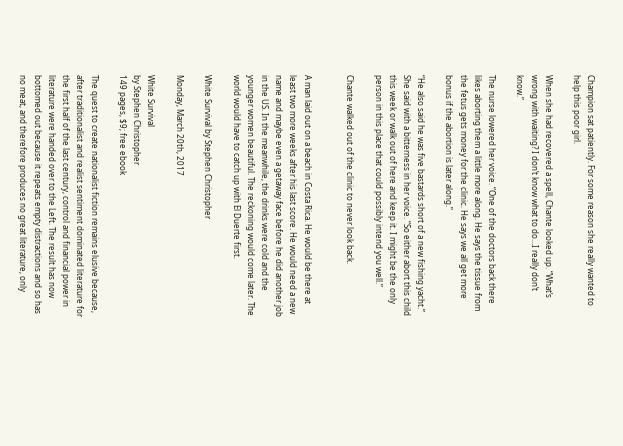Champion sat patiently. For some reason she really wanted to help this poor girl.

When she had recovered a spell, Chante looked up. “What’s wrong with waiting? I don’t know what to do…I really don’t know.”

The nurse lowered her voice. “One of the doctors back there likes aborting them a little more along. He says the tissue from the fetus gets money for the clinic. He says we all get more bonus if the abortion is later along.”

“He also said he was five bastards short of a new fishing yacht.” She said with a bitterness in her voice. “So either abort this child this week or walk out of here and keep it. I might be the only person in this place that could possibly intend you well.”

Chante walked out of the clinic to never look back.


A man laid out on a beach in Costa Rica. He would be there at least two more weeks after his last score. He would need a new name and maybe even a getaway face before he did another job in the US. In the meanwhile, the drinks were cold and the younger women beautiful. The reckoning would come later. The world would have to catch up with El Duerte first.

White Survival by Stephen Christopher

Monday, March 20th, 2017

White Survival
by Stephen Christopher
149 pages, $9; free ebook

The quest to create nationalist fiction remains elusive because, after traditionalist and realist sentiment dominated literature for the first half of the last century, control and financial power in literature were handed over to the Left. The result has now bottomed out because it repeats empty distractions and so has no meat, and therefore produces no great literature, only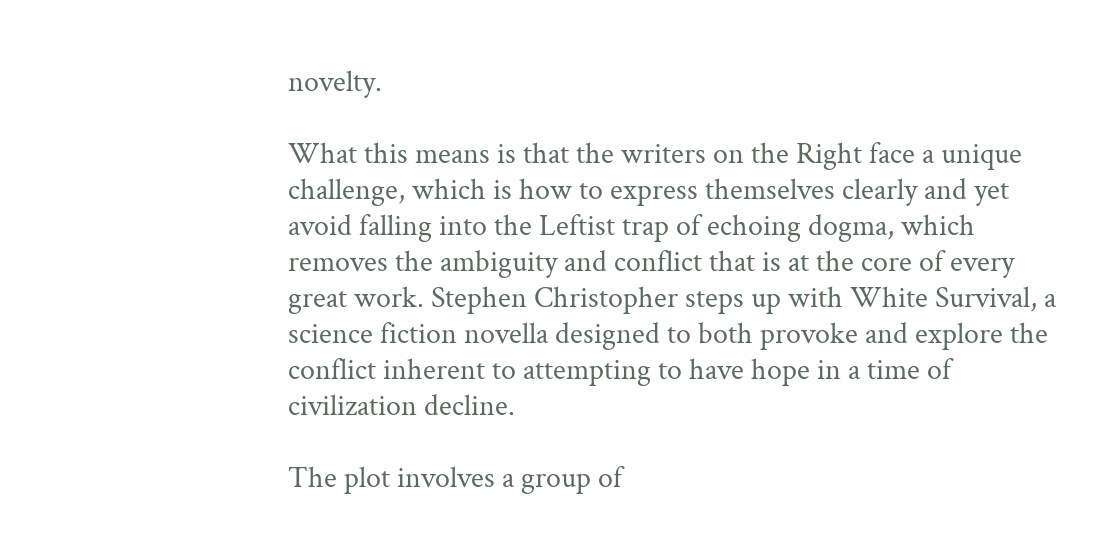novelty.

What this means is that the writers on the Right face a unique challenge, which is how to express themselves clearly and yet avoid falling into the Leftist trap of echoing dogma, which removes the ambiguity and conflict that is at the core of every great work. Stephen Christopher steps up with White Survival, a science fiction novella designed to both provoke and explore the conflict inherent to attempting to have hope in a time of civilization decline.

The plot involves a group of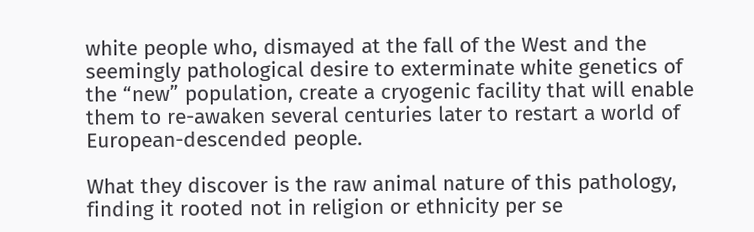white people who, dismayed at the fall of the West and the seemingly pathological desire to exterminate white genetics of the “new” population, create a cryogenic facility that will enable them to re-awaken several centuries later to restart a world of European-descended people.

What they discover is the raw animal nature of this pathology, finding it rooted not in religion or ethnicity per se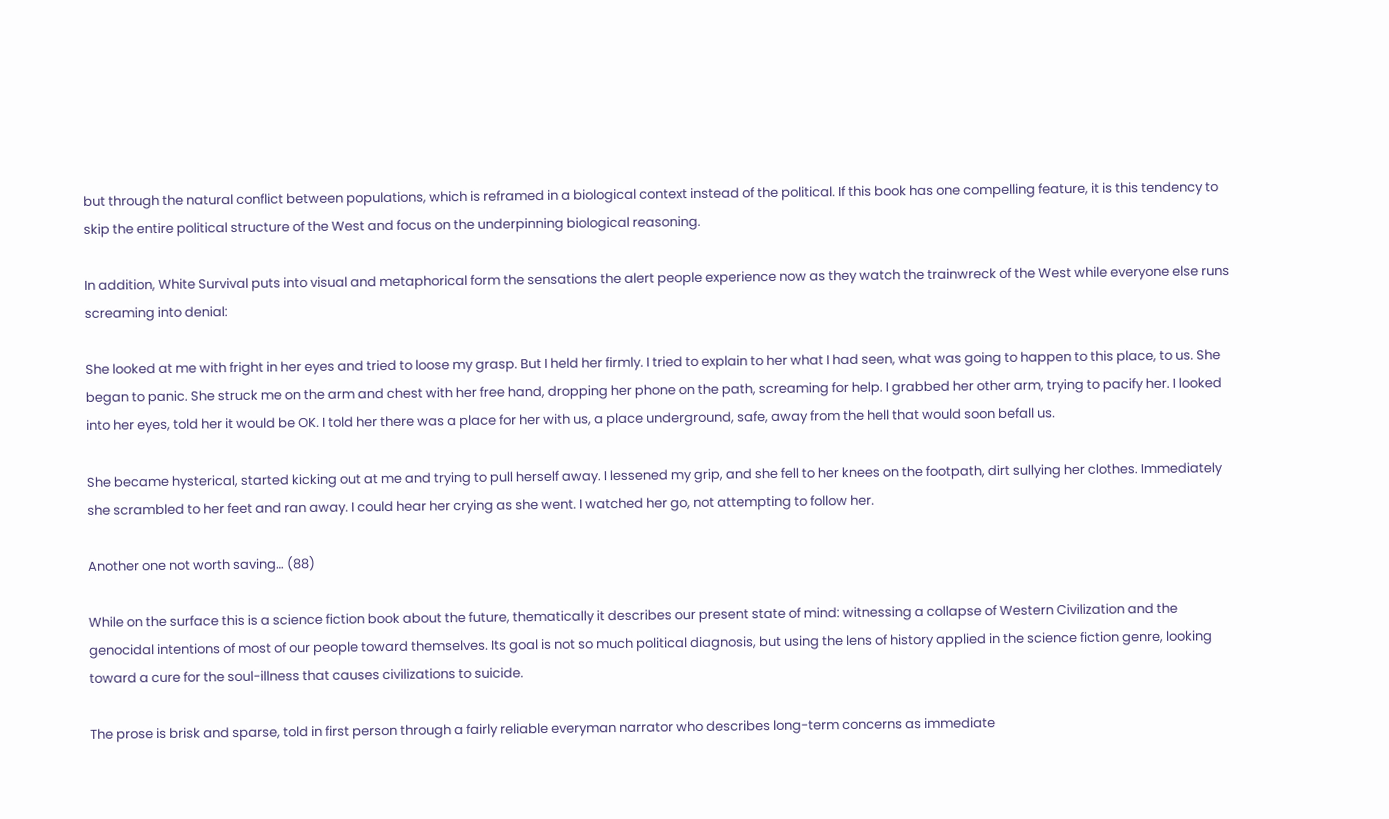but through the natural conflict between populations, which is reframed in a biological context instead of the political. If this book has one compelling feature, it is this tendency to skip the entire political structure of the West and focus on the underpinning biological reasoning.

In addition, White Survival puts into visual and metaphorical form the sensations the alert people experience now as they watch the trainwreck of the West while everyone else runs screaming into denial:

She looked at me with fright in her eyes and tried to loose my grasp. But I held her firmly. I tried to explain to her what I had seen, what was going to happen to this place, to us. She began to panic. She struck me on the arm and chest with her free hand, dropping her phone on the path, screaming for help. I grabbed her other arm, trying to pacify her. I looked into her eyes, told her it would be OK. I told her there was a place for her with us, a place underground, safe, away from the hell that would soon befall us.

She became hysterical, started kicking out at me and trying to pull herself away. I lessened my grip, and she fell to her knees on the footpath, dirt sullying her clothes. Immediately she scrambled to her feet and ran away. I could hear her crying as she went. I watched her go, not attempting to follow her.

Another one not worth saving… (88)

While on the surface this is a science fiction book about the future, thematically it describes our present state of mind: witnessing a collapse of Western Civilization and the genocidal intentions of most of our people toward themselves. Its goal is not so much political diagnosis, but using the lens of history applied in the science fiction genre, looking toward a cure for the soul-illness that causes civilizations to suicide.

The prose is brisk and sparse, told in first person through a fairly reliable everyman narrator who describes long-term concerns as immediate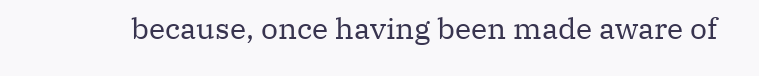because, once having been made aware of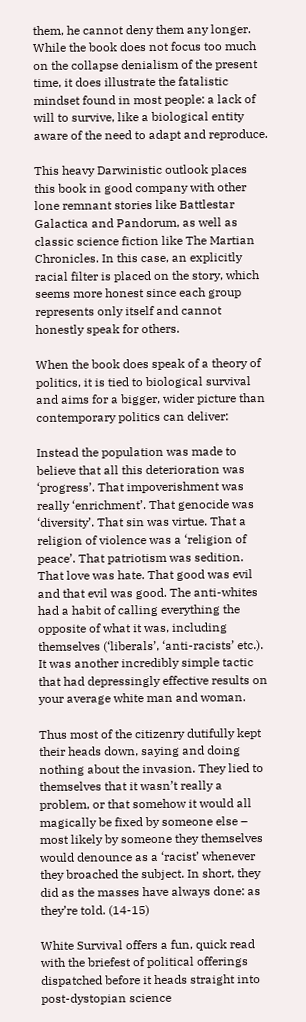them, he cannot deny them any longer. While the book does not focus too much on the collapse denialism of the present time, it does illustrate the fatalistic mindset found in most people: a lack of will to survive, like a biological entity aware of the need to adapt and reproduce.

This heavy Darwinistic outlook places this book in good company with other lone remnant stories like Battlestar Galactica and Pandorum, as well as classic science fiction like The Martian Chronicles. In this case, an explicitly racial filter is placed on the story, which seems more honest since each group represents only itself and cannot honestly speak for others.

When the book does speak of a theory of politics, it is tied to biological survival and aims for a bigger, wider picture than contemporary politics can deliver:

Instead the population was made to believe that all this deterioration was ‘progress’. That impoverishment was really ‘enrichment’. That genocide was ‘diversity’. That sin was virtue. That a religion of violence was a ‘religion of peace’. That patriotism was sedition. That love was hate. That good was evil and that evil was good. The anti-whites had a habit of calling everything the opposite of what it was, including themselves (‘liberals’, ‘anti-racists’ etc.). It was another incredibly simple tactic that had depressingly effective results on your average white man and woman.

Thus most of the citizenry dutifully kept their heads down, saying and doing nothing about the invasion. They lied to themselves that it wasn’t really a problem, or that somehow it would all magically be fixed by someone else – most likely by someone they themselves would denounce as a ‘racist’ whenever they broached the subject. In short, they did as the masses have always done: as they’re told. (14-15)

White Survival offers a fun, quick read with the briefest of political offerings dispatched before it heads straight into post-dystopian science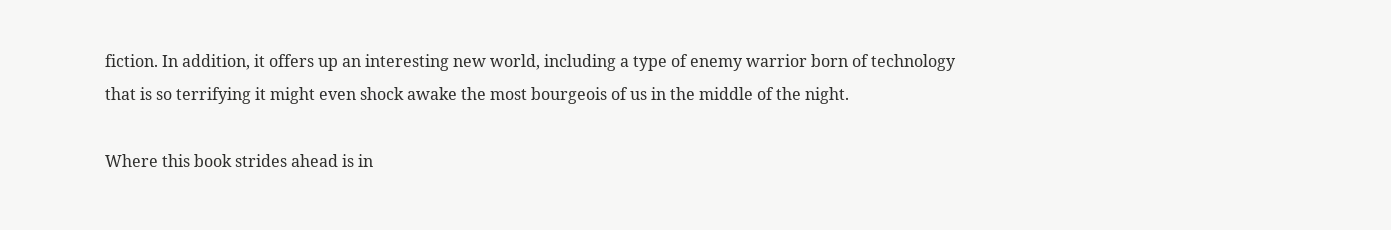fiction. In addition, it offers up an interesting new world, including a type of enemy warrior born of technology that is so terrifying it might even shock awake the most bourgeois of us in the middle of the night.

Where this book strides ahead is in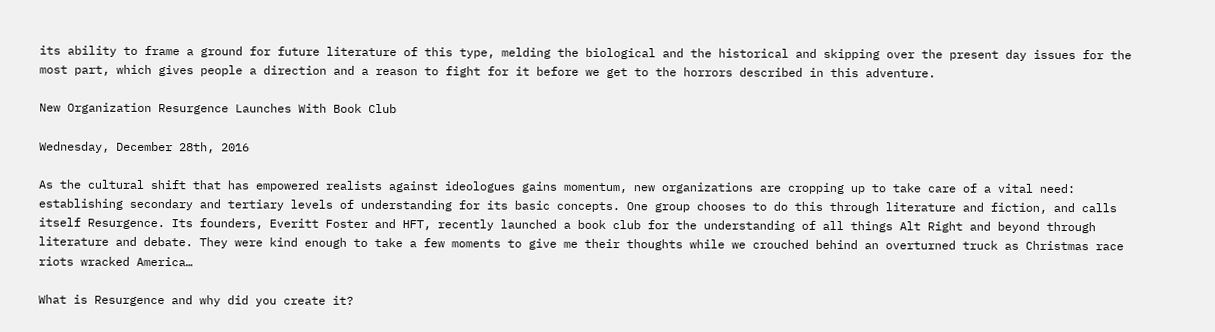its ability to frame a ground for future literature of this type, melding the biological and the historical and skipping over the present day issues for the most part, which gives people a direction and a reason to fight for it before we get to the horrors described in this adventure.

New Organization Resurgence Launches With Book Club

Wednesday, December 28th, 2016

As the cultural shift that has empowered realists against ideologues gains momentum, new organizations are cropping up to take care of a vital need: establishing secondary and tertiary levels of understanding for its basic concepts. One group chooses to do this through literature and fiction, and calls itself Resurgence. Its founders, Everitt Foster and HFT, recently launched a book club for the understanding of all things Alt Right and beyond through literature and debate. They were kind enough to take a few moments to give me their thoughts while we crouched behind an overturned truck as Christmas race riots wracked America…

What is Resurgence and why did you create it?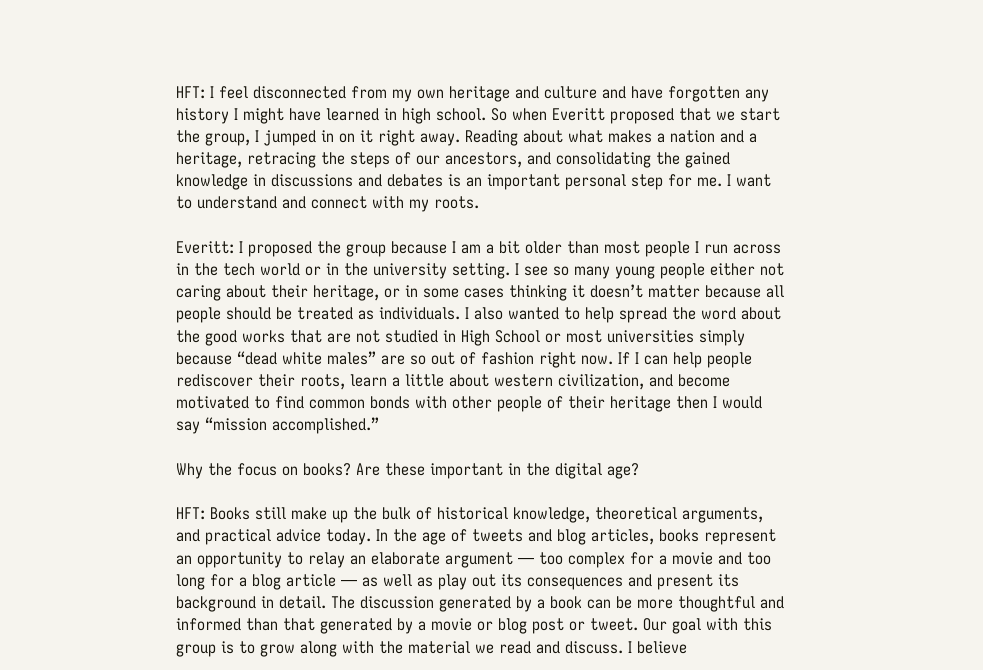HFT: I feel disconnected from my own heritage and culture and have forgotten any history I might have learned in high school. So when Everitt proposed that we start the group, I jumped in on it right away. Reading about what makes a nation and a heritage, retracing the steps of our ancestors, and consolidating the gained knowledge in discussions and debates is an important personal step for me. I want to understand and connect with my roots.

Everitt: I proposed the group because I am a bit older than most people I run across in the tech world or in the university setting. I see so many young people either not caring about their heritage, or in some cases thinking it doesn’t matter because all people should be treated as individuals. I also wanted to help spread the word about the good works that are not studied in High School or most universities simply because “dead white males” are so out of fashion right now. If I can help people rediscover their roots, learn a little about western civilization, and become motivated to find common bonds with other people of their heritage then I would say “mission accomplished.”

Why the focus on books? Are these important in the digital age?

HFT: Books still make up the bulk of historical knowledge, theoretical arguments, and practical advice today. In the age of tweets and blog articles, books represent an opportunity to relay an elaborate argument — too complex for a movie and too long for a blog article — as well as play out its consequences and present its background in detail. The discussion generated by a book can be more thoughtful and informed than that generated by a movie or blog post or tweet. Our goal with this group is to grow along with the material we read and discuss. I believe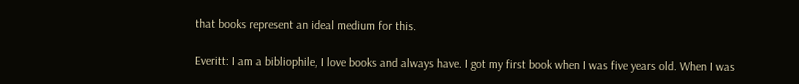that books represent an ideal medium for this.

Everitt: I am a bibliophile, I love books and always have. I got my first book when I was five years old. When I was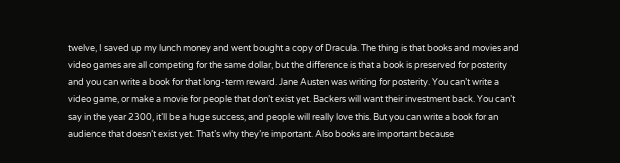twelve, I saved up my lunch money and went bought a copy of Dracula. The thing is that books and movies and video games are all competing for the same dollar, but the difference is that a book is preserved for posterity and you can write a book for that long-term reward. Jane Austen was writing for posterity. You can’t write a video game, or make a movie for people that don’t exist yet. Backers will want their investment back. You can’t say in the year 2300, it’ll be a huge success, and people will really love this. But you can write a book for an audience that doesn’t exist yet. That’s why they’re important. Also books are important because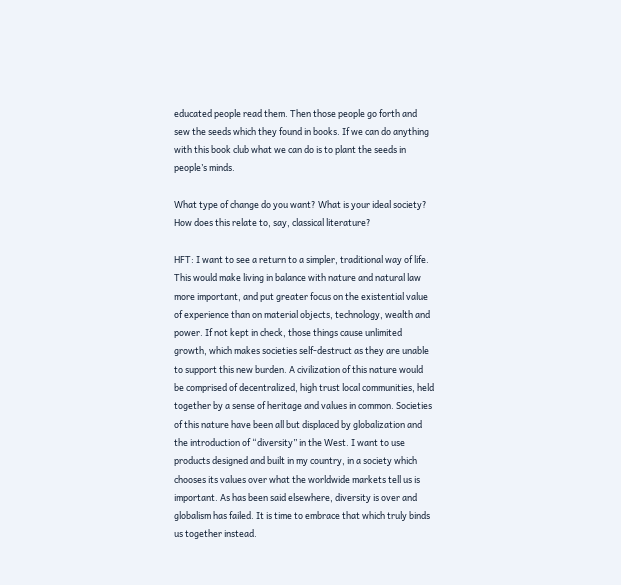educated people read them. Then those people go forth and sew the seeds which they found in books. If we can do anything with this book club what we can do is to plant the seeds in people’s minds.

What type of change do you want? What is your ideal society? How does this relate to, say, classical literature?

HFT: I want to see a return to a simpler, traditional way of life. This would make living in balance with nature and natural law more important, and put greater focus on the existential value of experience than on material objects, technology, wealth and power. If not kept in check, those things cause unlimited growth, which makes societies self-destruct as they are unable to support this new burden. A civilization of this nature would be comprised of decentralized, high trust local communities, held together by a sense of heritage and values in common. Societies of this nature have been all but displaced by globalization and the introduction of “diversity” in the West. I want to use products designed and built in my country, in a society which chooses its values over what the worldwide markets tell us is important. As has been said elsewhere, diversity is over and globalism has failed. It is time to embrace that which truly binds us together instead.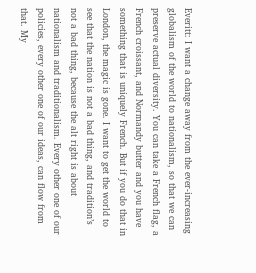Everitt: I want a change away from the ever-increasing globalism of the world to nationalism, so that we can preserve actual diversity. You can take a French flag, a French croissant, and Normandy butter and you have something that is uniquely French. But if you do that in London, the magic is gone. I want to get the world to see that the nation is not a bad thing, and tradition’s not a bad thing, because the alt right is about nationalism and traditionalism. Every other one of our policies, every other one of our ideas, can flow from that. My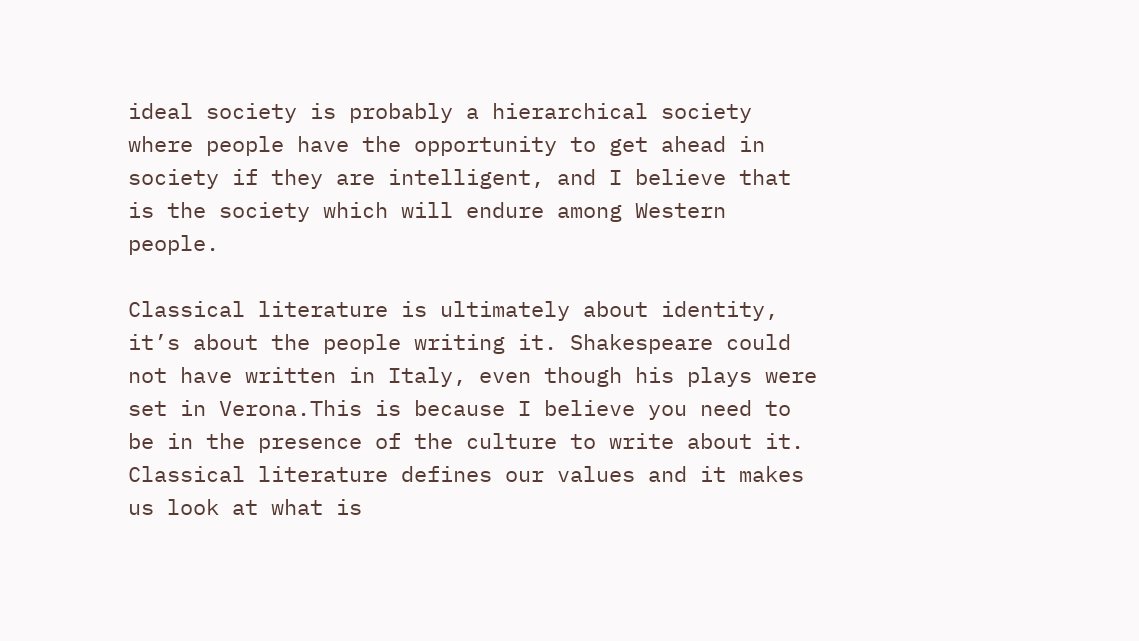ideal society is probably a hierarchical society where people have the opportunity to get ahead in society if they are intelligent, and I believe that is the society which will endure among Western people.

Classical literature is ultimately about identity, it’s about the people writing it. Shakespeare could not have written in Italy, even though his plays were set in Verona.This is because I believe you need to be in the presence of the culture to write about it. Classical literature defines our values and it makes us look at what is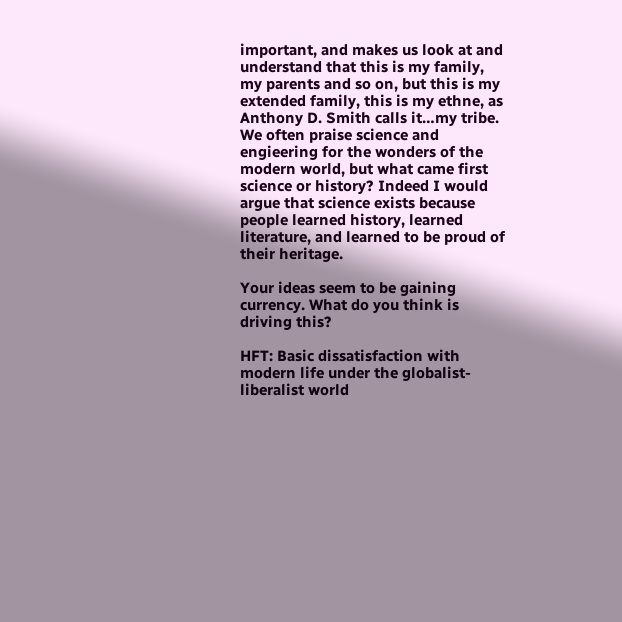important, and makes us look at and understand that this is my family, my parents and so on, but this is my extended family, this is my ethne, as Anthony D. Smith calls it…my tribe. We often praise science and engieering for the wonders of the modern world, but what came first science or history? Indeed I would argue that science exists because people learned history, learned literature, and learned to be proud of their heritage.

Your ideas seem to be gaining currency. What do you think is driving this?

HFT: Basic dissatisfaction with modern life under the globalist-liberalist world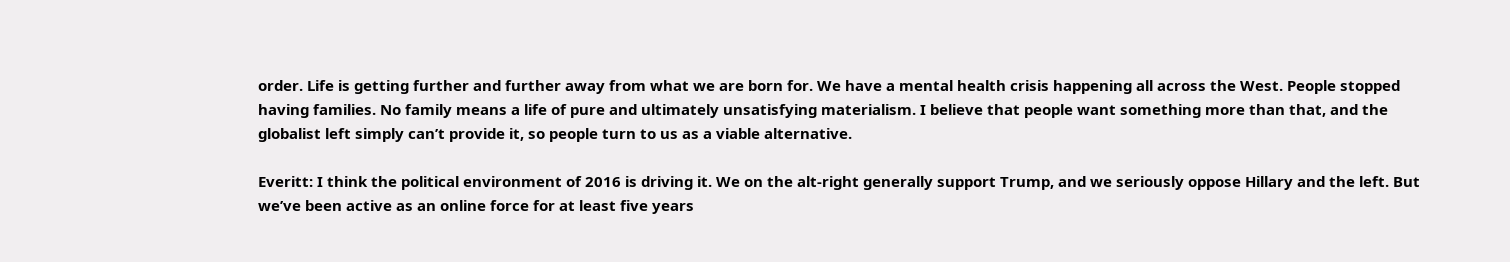order. Life is getting further and further away from what we are born for. We have a mental health crisis happening all across the West. People stopped having families. No family means a life of pure and ultimately unsatisfying materialism. I believe that people want something more than that, and the globalist left simply can’t provide it, so people turn to us as a viable alternative.

Everitt: I think the political environment of 2016 is driving it. We on the alt-right generally support Trump, and we seriously oppose Hillary and the left. But we’ve been active as an online force for at least five years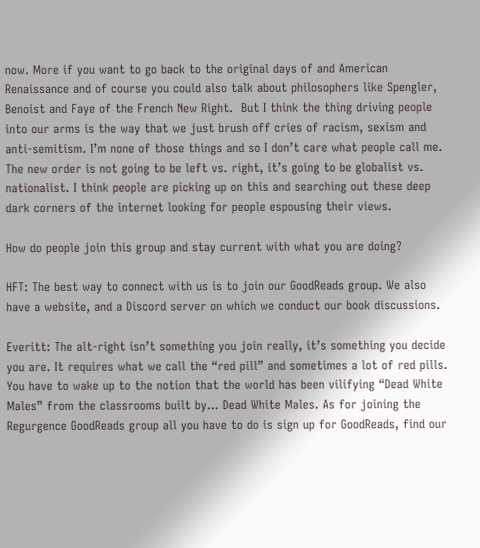now. More if you want to go back to the original days of and American Renaissance and of course you could also talk about philosophers like Spengler, Benoist and Faye of the French New Right.  But I think the thing driving people into our arms is the way that we just brush off cries of racism, sexism and anti-semitism. I’m none of those things and so I don’t care what people call me. The new order is not going to be left vs. right, it’s going to be globalist vs. nationalist. I think people are picking up on this and searching out these deep dark corners of the internet looking for people espousing their views.

How do people join this group and stay current with what you are doing?

HFT: The best way to connect with us is to join our GoodReads group. We also have a website, and a Discord server on which we conduct our book discussions.

Everitt: The alt-right isn’t something you join really, it’s something you decide you are. It requires what we call the “red pill” and sometimes a lot of red pills. You have to wake up to the notion that the world has been vilifying “Dead White Males” from the classrooms built by… Dead White Males. As for joining the Regurgence GoodReads group all you have to do is sign up for GoodReads, find our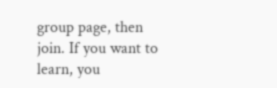group page, then join. If you want to learn, you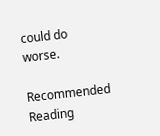could do worse.

Recommended Reading